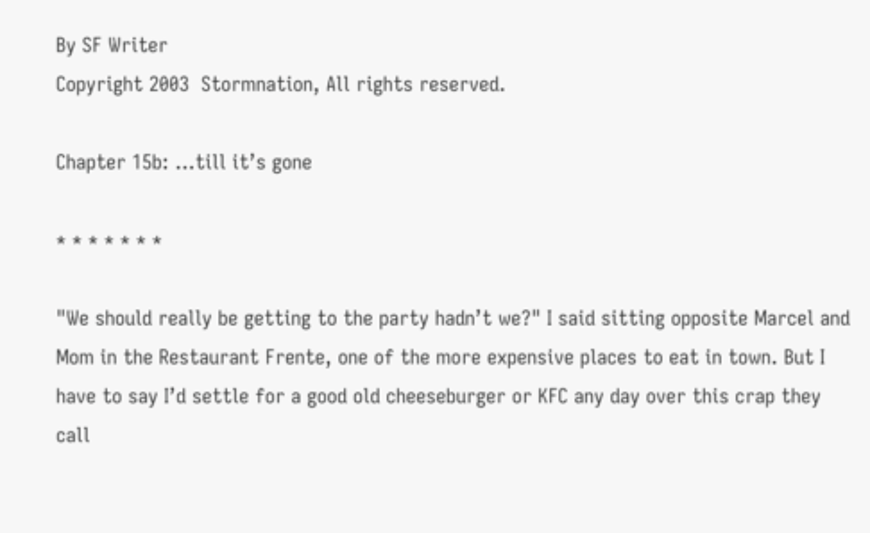By SF Writer
Copyright 2003  Stormnation, All rights reserved.

Chapter 15b: …till it’s gone

* * * * * * *

"We should really be getting to the party hadn’t we?" I said sitting opposite Marcel and Mom in the Restaurant Frente, one of the more expensive places to eat in town. But I have to say I’d settle for a good old cheeseburger or KFC any day over this crap they call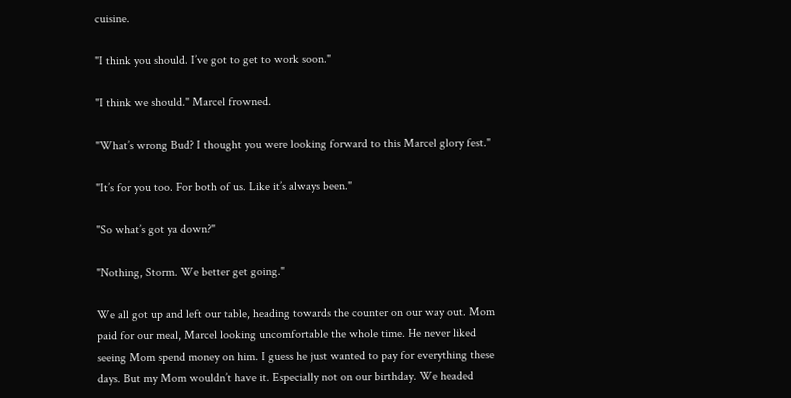cuisine.

"I think you should. I’ve got to get to work soon."

"I think we should." Marcel frowned.

"What’s wrong Bud? I thought you were looking forward to this Marcel glory fest."

"It’s for you too. For both of us. Like it’s always been."

"So what’s got ya down?"

"Nothing, Storm. We better get going."

We all got up and left our table, heading towards the counter on our way out. Mom paid for our meal, Marcel looking uncomfortable the whole time. He never liked seeing Mom spend money on him. I guess he just wanted to pay for everything these days. But my Mom wouldn’t have it. Especially not on our birthday. We headed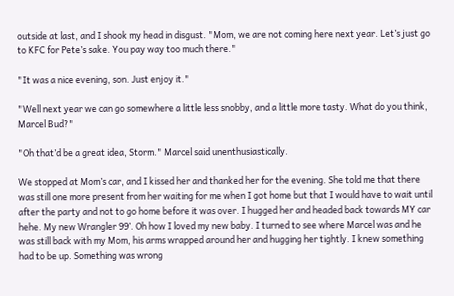outside at last, and I shook my head in disgust. "Mom, we are not coming here next year. Let’s just go to KFC for Pete’s sake. You pay way too much there."

"It was a nice evening, son. Just enjoy it."

"Well next year we can go somewhere a little less snobby, and a little more tasty. What do you think, Marcel Bud?"

"Oh that’d be a great idea, Storm." Marcel said unenthusiastically.

We stopped at Mom’s car, and I kissed her and thanked her for the evening. She told me that there was still one more present from her waiting for me when I got home but that I would have to wait until after the party and not to go home before it was over. I hugged her and headed back towards MY car hehe. My new Wrangler 99’. Oh how I loved my new baby. I turned to see where Marcel was and he was still back with my Mom, his arms wrapped around her and hugging her tightly. I knew something had to be up. Something was wrong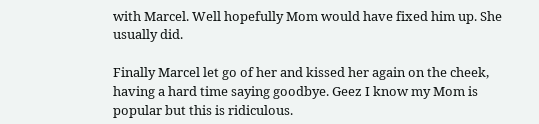with Marcel. Well hopefully Mom would have fixed him up. She usually did.

Finally Marcel let go of her and kissed her again on the cheek, having a hard time saying goodbye. Geez I know my Mom is popular but this is ridiculous.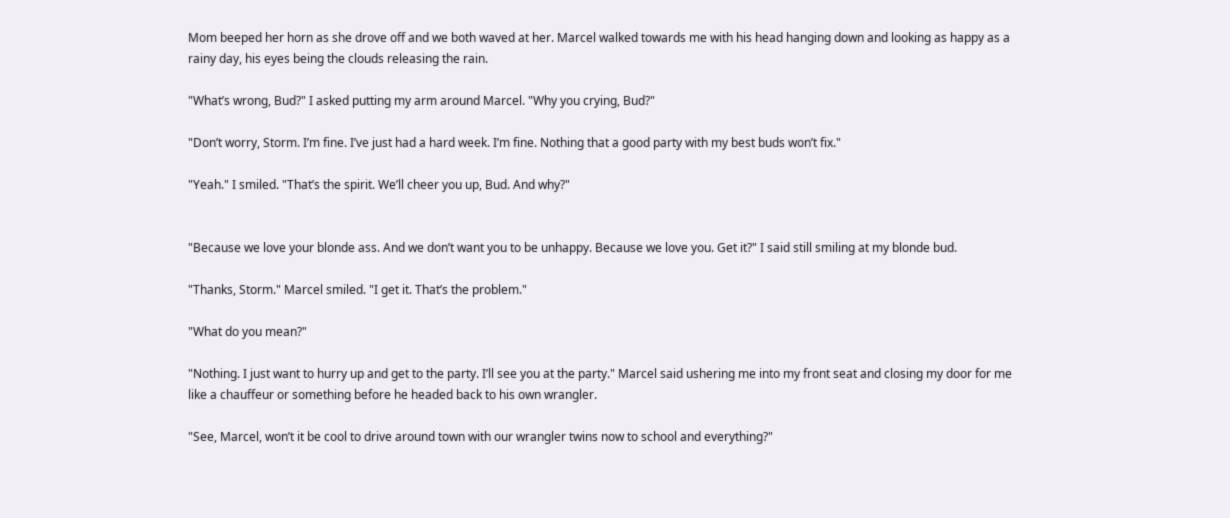Mom beeped her horn as she drove off and we both waved at her. Marcel walked towards me with his head hanging down and looking as happy as a rainy day, his eyes being the clouds releasing the rain.

"What’s wrong, Bud?" I asked putting my arm around Marcel. "Why you crying, Bud?"

"Don’t worry, Storm. I’m fine. I’ve just had a hard week. I’m fine. Nothing that a good party with my best buds won’t fix."

"Yeah." I smiled. "That’s the spirit. We’ll cheer you up, Bud. And why?"


"Because we love your blonde ass. And we don’t want you to be unhappy. Because we love you. Get it?" I said still smiling at my blonde bud.

"Thanks, Storm." Marcel smiled. "I get it. That’s the problem."

"What do you mean?"

"Nothing. I just want to hurry up and get to the party. I’ll see you at the party." Marcel said ushering me into my front seat and closing my door for me like a chauffeur or something before he headed back to his own wrangler.

"See, Marcel, won’t it be cool to drive around town with our wrangler twins now to school and everything?"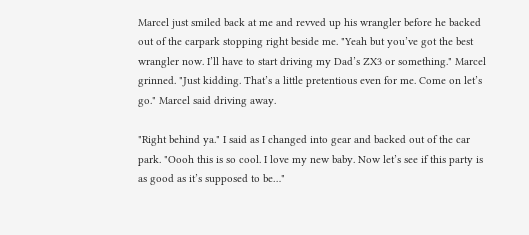Marcel just smiled back at me and revved up his wrangler before he backed out of the carpark stopping right beside me. "Yeah but you’ve got the best wrangler now. I’ll have to start driving my Dad’s ZX3 or something." Marcel grinned. "Just kidding. That’s a little pretentious even for me. Come on let’s go." Marcel said driving away.

"Right behind ya." I said as I changed into gear and backed out of the car park. "Oooh this is so cool. I love my new baby. Now let’s see if this party is as good as it’s supposed to be…"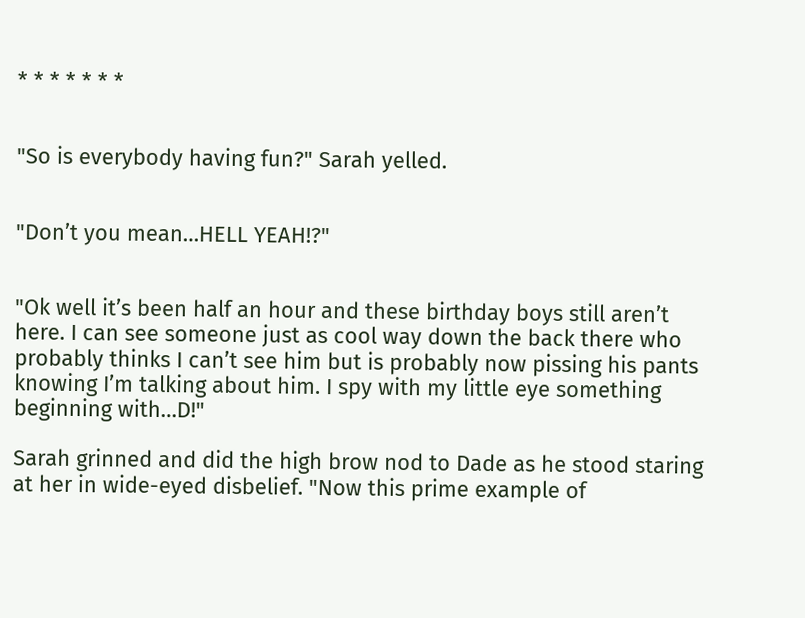* * * * * * *


"So is everybody having fun?" Sarah yelled.


"Don’t you mean…HELL YEAH!?"


"Ok well it’s been half an hour and these birthday boys still aren’t here. I can see someone just as cool way down the back there who probably thinks I can’t see him but is probably now pissing his pants knowing I’m talking about him. I spy with my little eye something beginning with…D!"

Sarah grinned and did the high brow nod to Dade as he stood staring at her in wide-eyed disbelief. "Now this prime example of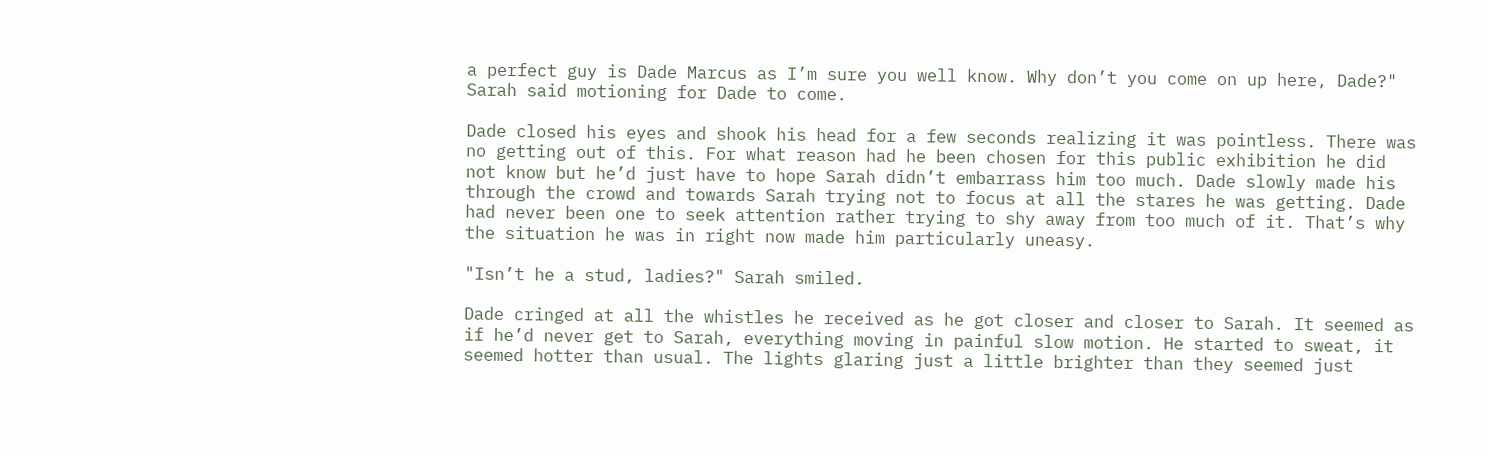a perfect guy is Dade Marcus as I’m sure you well know. Why don’t you come on up here, Dade?" Sarah said motioning for Dade to come.

Dade closed his eyes and shook his head for a few seconds realizing it was pointless. There was no getting out of this. For what reason had he been chosen for this public exhibition he did not know but he’d just have to hope Sarah didn’t embarrass him too much. Dade slowly made his through the crowd and towards Sarah trying not to focus at all the stares he was getting. Dade had never been one to seek attention rather trying to shy away from too much of it. That’s why the situation he was in right now made him particularly uneasy.

"Isn’t he a stud, ladies?" Sarah smiled.

Dade cringed at all the whistles he received as he got closer and closer to Sarah. It seemed as if he’d never get to Sarah, everything moving in painful slow motion. He started to sweat, it seemed hotter than usual. The lights glaring just a little brighter than they seemed just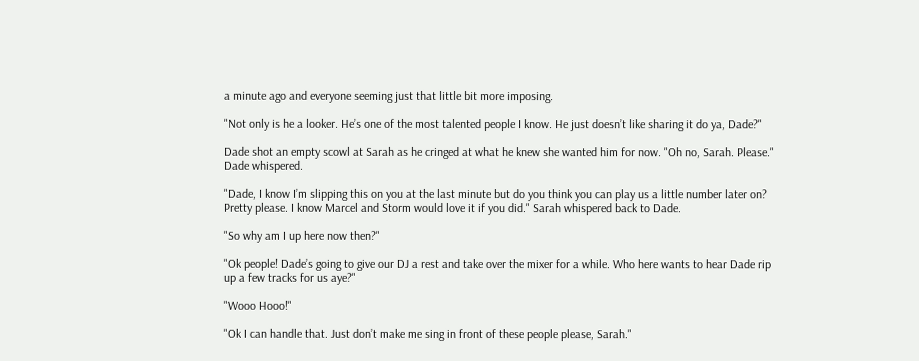a minute ago and everyone seeming just that little bit more imposing.

"Not only is he a looker. He’s one of the most talented people I know. He just doesn’t like sharing it do ya, Dade?"

Dade shot an empty scowl at Sarah as he cringed at what he knew she wanted him for now. "Oh no, Sarah. Please." Dade whispered.

"Dade, I know I’m slipping this on you at the last minute but do you think you can play us a little number later on? Pretty please. I know Marcel and Storm would love it if you did." Sarah whispered back to Dade.

"So why am I up here now then?"

"Ok people! Dade’s going to give our DJ a rest and take over the mixer for a while. Who here wants to hear Dade rip up a few tracks for us aye?"

"Wooo Hooo!"

"Ok I can handle that. Just don’t make me sing in front of these people please, Sarah."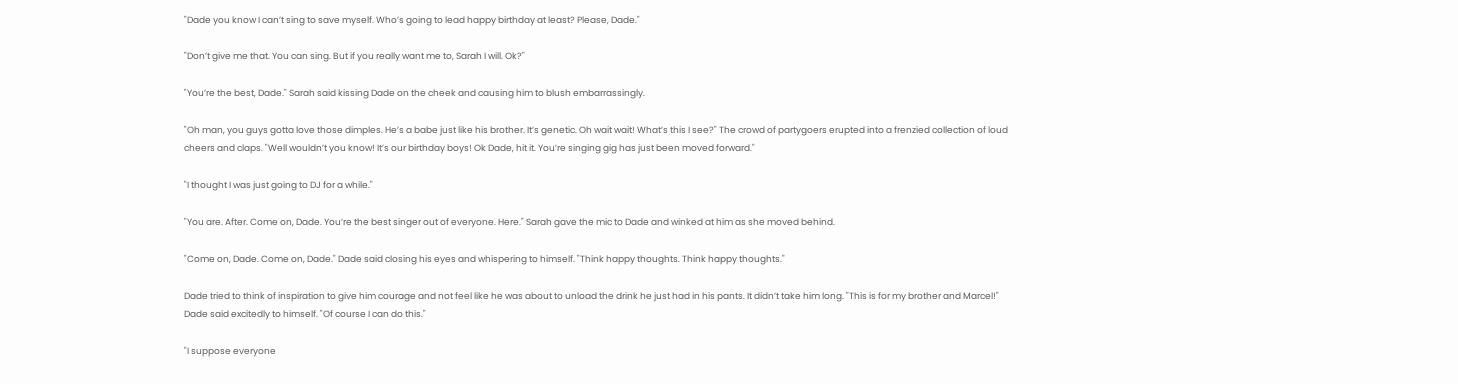"Dade you know I can’t sing to save myself. Who’s going to lead happy birthday at least? Please, Dade."

"Don’t give me that. You can sing. But if you really want me to, Sarah I will. Ok?"

"You’re the best, Dade." Sarah said kissing Dade on the cheek and causing him to blush embarrassingly.

"Oh man, you guys gotta love those dimples. He’s a babe just like his brother. It’s genetic. Oh wait wait! What’s this I see?" The crowd of partygoers erupted into a frenzied collection of loud cheers and claps. "Well wouldn’t you know! It’s our birthday boys! Ok Dade, hit it. You’re singing gig has just been moved forward."

"I thought I was just going to DJ for a while."

"You are. After. Come on, Dade. You’re the best singer out of everyone. Here." Sarah gave the mic to Dade and winked at him as she moved behind.

"Come on, Dade. Come on, Dade." Dade said closing his eyes and whispering to himself. "Think happy thoughts. Think happy thoughts."

Dade tried to think of inspiration to give him courage and not feel like he was about to unload the drink he just had in his pants. It didn’t take him long. "This is for my brother and Marcel!" Dade said excitedly to himself. "Of course I can do this."

"I suppose everyone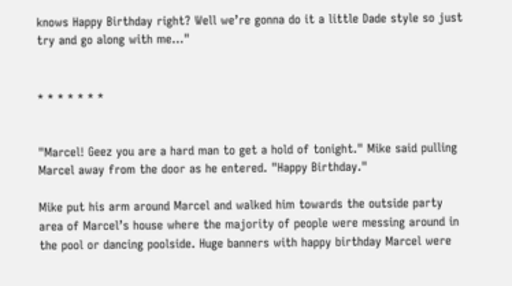knows Happy Birthday right? Well we’re gonna do it a little Dade style so just try and go along with me…"


* * * * * * *


"Marcel! Geez you are a hard man to get a hold of tonight." Mike said pulling Marcel away from the door as he entered. "Happy Birthday."

Mike put his arm around Marcel and walked him towards the outside party area of Marcel’s house where the majority of people were messing around in the pool or dancing poolside. Huge banners with happy birthday Marcel were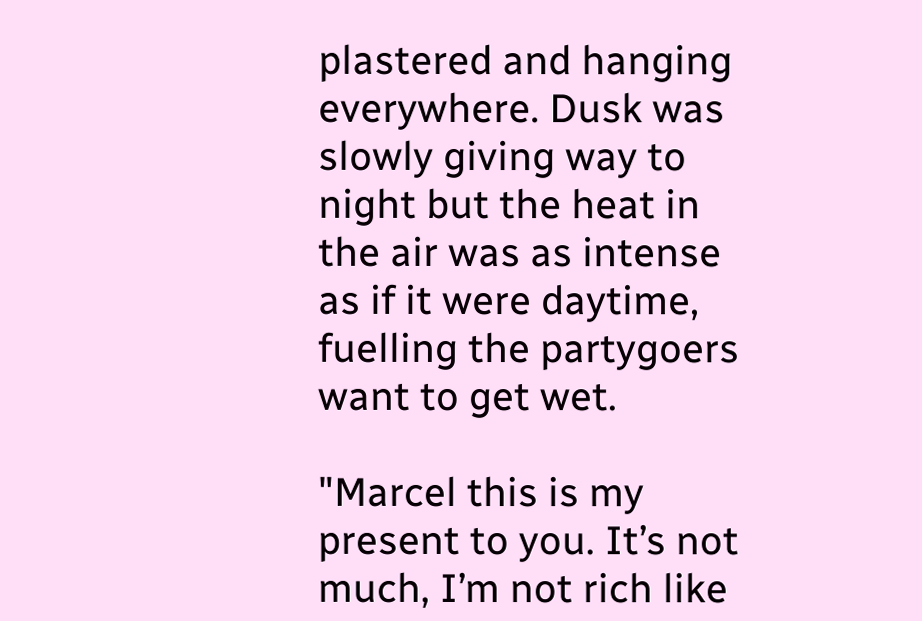plastered and hanging everywhere. Dusk was slowly giving way to night but the heat in the air was as intense as if it were daytime, fuelling the partygoers want to get wet.

"Marcel this is my present to you. It’s not much, I’m not rich like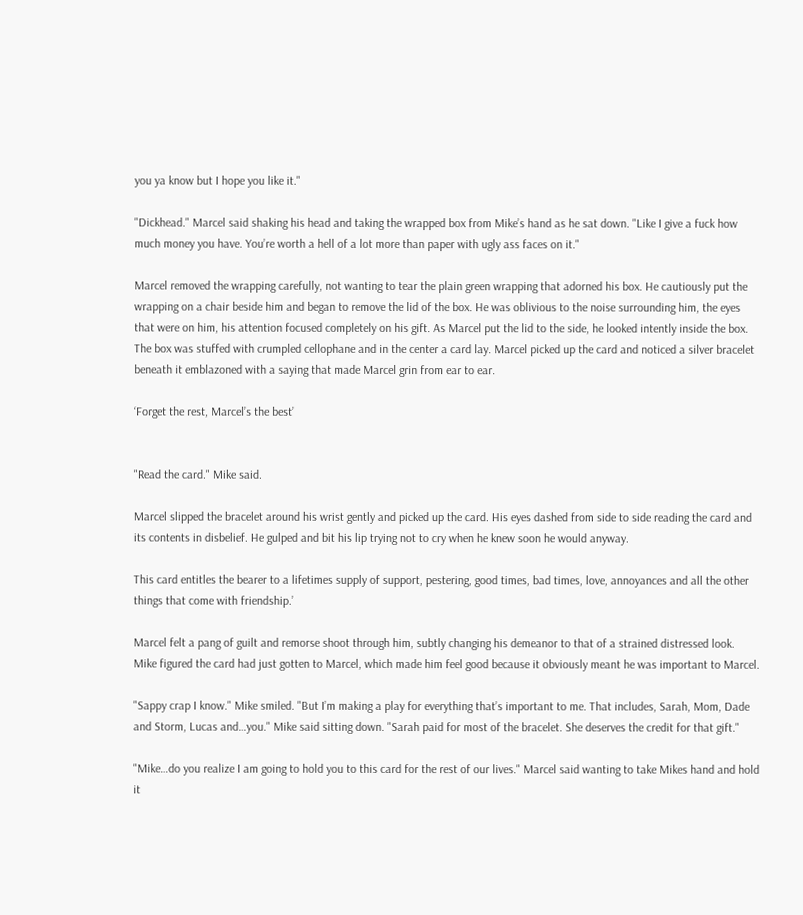you ya know but I hope you like it."

"Dickhead." Marcel said shaking his head and taking the wrapped box from Mike’s hand as he sat down. "Like I give a fuck how much money you have. You’re worth a hell of a lot more than paper with ugly ass faces on it."

Marcel removed the wrapping carefully, not wanting to tear the plain green wrapping that adorned his box. He cautiously put the wrapping on a chair beside him and began to remove the lid of the box. He was oblivious to the noise surrounding him, the eyes that were on him, his attention focused completely on his gift. As Marcel put the lid to the side, he looked intently inside the box. The box was stuffed with crumpled cellophane and in the center a card lay. Marcel picked up the card and noticed a silver bracelet beneath it emblazoned with a saying that made Marcel grin from ear to ear.

‘Forget the rest, Marcel’s the best’


"Read the card." Mike said.

Marcel slipped the bracelet around his wrist gently and picked up the card. His eyes dashed from side to side reading the card and its contents in disbelief. He gulped and bit his lip trying not to cry when he knew soon he would anyway.

This card entitles the bearer to a lifetimes supply of support, pestering, good times, bad times, love, annoyances and all the other things that come with friendship.’

Marcel felt a pang of guilt and remorse shoot through him, subtly changing his demeanor to that of a strained distressed look. Mike figured the card had just gotten to Marcel, which made him feel good because it obviously meant he was important to Marcel.

"Sappy crap I know." Mike smiled. "But I’m making a play for everything that’s important to me. That includes, Sarah, Mom, Dade and Storm, Lucas and…you." Mike said sitting down. "Sarah paid for most of the bracelet. She deserves the credit for that gift."

"Mike…do you realize I am going to hold you to this card for the rest of our lives." Marcel said wanting to take Mikes hand and hold it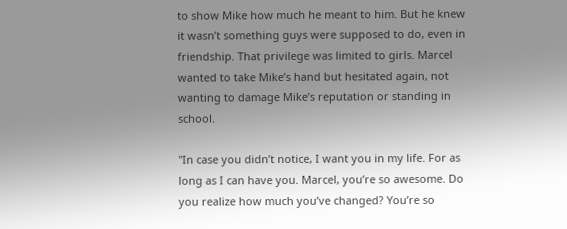to show Mike how much he meant to him. But he knew it wasn’t something guys were supposed to do, even in friendship. That privilege was limited to girls. Marcel wanted to take Mike’s hand but hesitated again, not wanting to damage Mike’s reputation or standing in school.

"In case you didn’t notice, I want you in my life. For as long as I can have you. Marcel, you’re so awesome. Do you realize how much you’ve changed? You’re so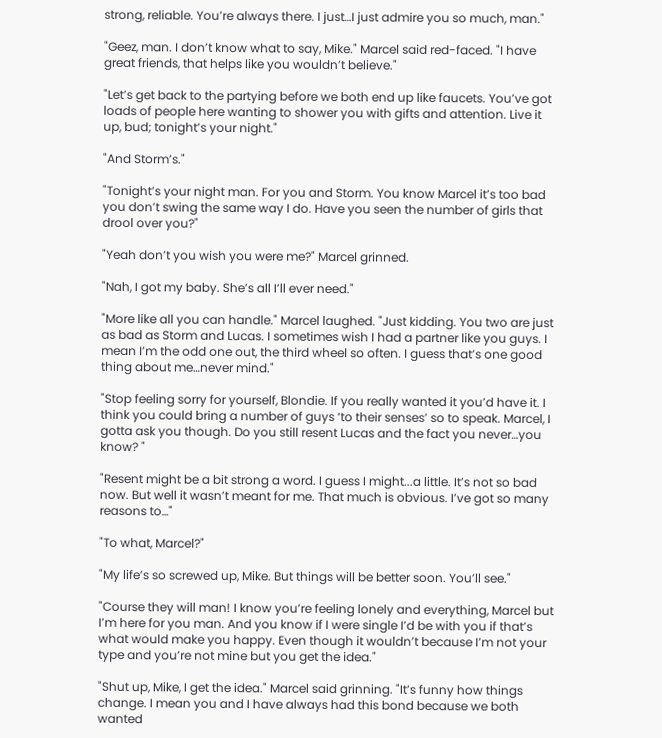strong, reliable. You’re always there. I just…I just admire you so much, man."

"Geez, man. I don’t know what to say, Mike." Marcel said red-faced. "I have great friends, that helps like you wouldn’t believe."

"Let’s get back to the partying before we both end up like faucets. You’ve got loads of people here wanting to shower you with gifts and attention. Live it up, bud; tonight’s your night."

"And Storm’s."

"Tonight’s your night man. For you and Storm. You know Marcel it’s too bad you don’t swing the same way I do. Have you seen the number of girls that drool over you?"

"Yeah don’t you wish you were me?" Marcel grinned.

"Nah, I got my baby. She’s all I’ll ever need."

"More like all you can handle." Marcel laughed. "Just kidding. You two are just as bad as Storm and Lucas. I sometimes wish I had a partner like you guys. I mean I’m the odd one out, the third wheel so often. I guess that’s one good thing about me…never mind."

"Stop feeling sorry for yourself, Blondie. If you really wanted it you’d have it. I think you could bring a number of guys ‘to their senses’ so to speak. Marcel, I gotta ask you though. Do you still resent Lucas and the fact you never…you know? "

"Resent might be a bit strong a word. I guess I might...a little. It’s not so bad now. But well it wasn’t meant for me. That much is obvious. I’ve got so many reasons to…"

"To what, Marcel?"

"My life’s so screwed up, Mike. But things will be better soon. You’ll see."

"Course they will man! I know you’re feeling lonely and everything, Marcel but I’m here for you man. And you know if I were single I’d be with you if that’s what would make you happy. Even though it wouldn’t because I’m not your type and you’re not mine but you get the idea."

"Shut up, Mike, I get the idea." Marcel said grinning. "It’s funny how things change. I mean you and I have always had this bond because we both wanted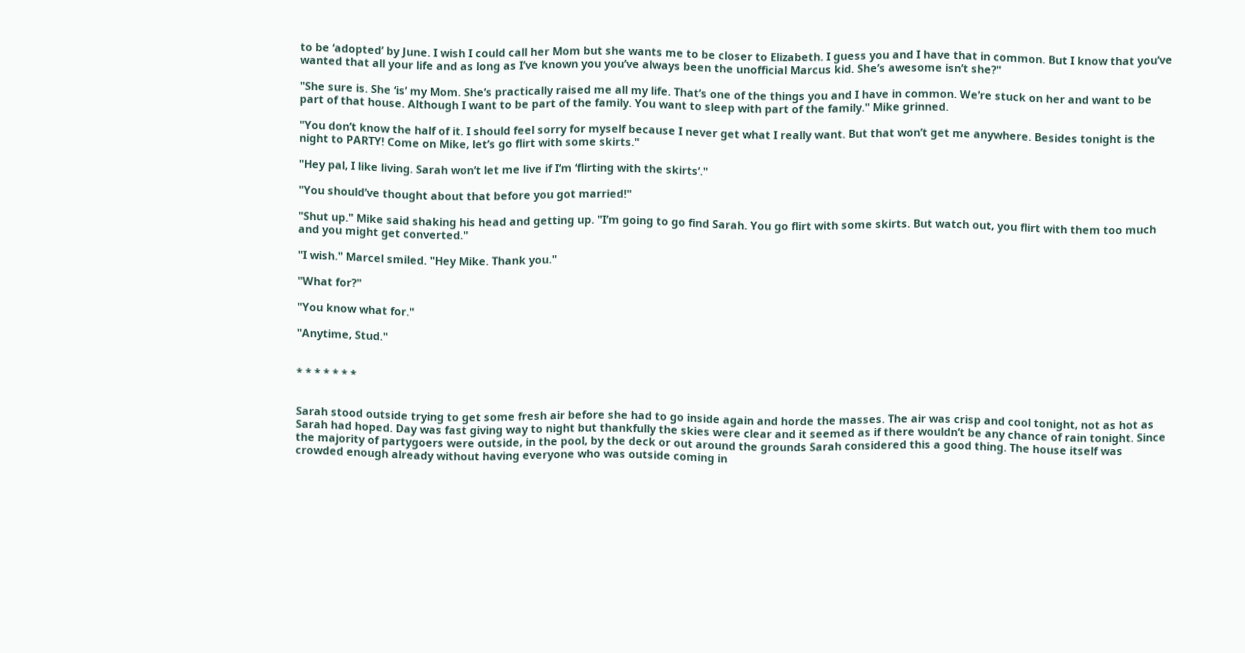to be ‘adopted’ by June. I wish I could call her Mom but she wants me to be closer to Elizabeth. I guess you and I have that in common. But I know that you’ve wanted that all your life and as long as I’ve known you you’ve always been the unofficial Marcus kid. She’s awesome isn’t she?"

"She sure is. She ‘is’ my Mom. She’s practically raised me all my life. That’s one of the things you and I have in common. We’re stuck on her and want to be part of that house. Although I want to be part of the family. You want to sleep with part of the family." Mike grinned.

"You don’t know the half of it. I should feel sorry for myself because I never get what I really want. But that won’t get me anywhere. Besides tonight is the night to PARTY! Come on Mike, let’s go flirt with some skirts."

"Hey pal, I like living. Sarah won’t let me live if I’m ‘flirting with the skirts’."

"You should’ve thought about that before you got married!"

"Shut up." Mike said shaking his head and getting up. "I’m going to go find Sarah. You go flirt with some skirts. But watch out, you flirt with them too much and you might get converted."

"I wish." Marcel smiled. "Hey Mike. Thank you."

"What for?"

"You know what for."

"Anytime, Stud."


* * * * * * *


Sarah stood outside trying to get some fresh air before she had to go inside again and horde the masses. The air was crisp and cool tonight, not as hot as Sarah had hoped. Day was fast giving way to night but thankfully the skies were clear and it seemed as if there wouldn’t be any chance of rain tonight. Since the majority of partygoers were outside, in the pool, by the deck or out around the grounds Sarah considered this a good thing. The house itself was crowded enough already without having everyone who was outside coming in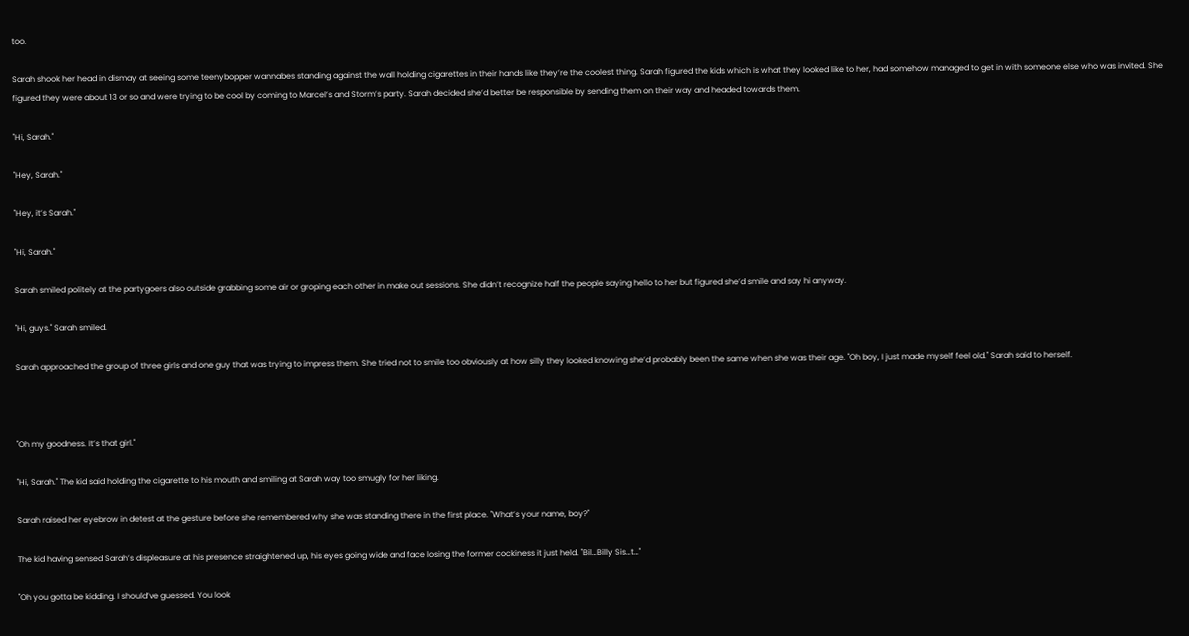too.

Sarah shook her head in dismay at seeing some teenybopper wannabes standing against the wall holding cigarettes in their hands like they’re the coolest thing. Sarah figured the kids which is what they looked like to her, had somehow managed to get in with someone else who was invited. She figured they were about 13 or so and were trying to be cool by coming to Marcel’s and Storm’s party. Sarah decided she’d better be responsible by sending them on their way and headed towards them.

"Hi, Sarah."

"Hey, Sarah."

"Hey, it’s Sarah."

"Hi, Sarah."

Sarah smiled politely at the partygoers also outside grabbing some air or groping each other in make out sessions. She didn’t recognize half the people saying hello to her but figured she’d smile and say hi anyway.

"Hi, guys." Sarah smiled.

Sarah approached the group of three girls and one guy that was trying to impress them. She tried not to smile too obviously at how silly they looked knowing she’d probably been the same when she was their age. "Oh boy, I just made myself feel old." Sarah said to herself.



"Oh my goodness. It’s that girl."

"Hi, Sarah." The kid said holding the cigarette to his mouth and smiling at Sarah way too smugly for her liking.

Sarah raised her eyebrow in detest at the gesture before she remembered why she was standing there in the first place. "What’s your name, boy?"

The kid having sensed Sarah’s displeasure at his presence straightened up, his eyes going wide and face losing the former cockiness it just held. "Bil…Billy Sis…t…"

"Oh you gotta be kidding. I should’ve guessed. You look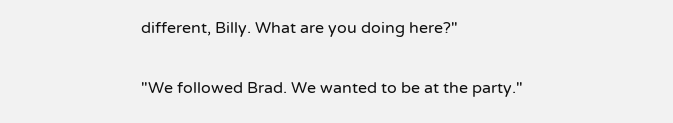different, Billy. What are you doing here?"

"We followed Brad. We wanted to be at the party."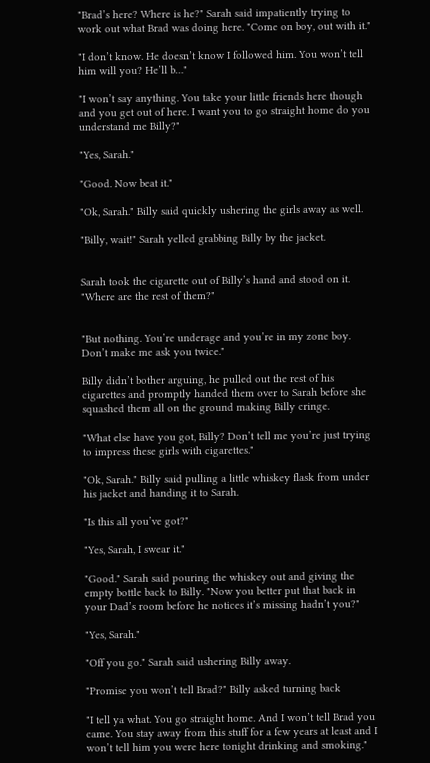"Brad’s here? Where is he?" Sarah said impatiently trying to work out what Brad was doing here. "Come on boy, out with it."

"I don’t know. He doesn’t know I followed him. You won’t tell him will you? He’ll b…"

"I won’t say anything. You take your little friends here though and you get out of here. I want you to go straight home do you understand me Billy?"

"Yes, Sarah."

"Good. Now beat it."

"Ok, Sarah." Billy said quickly ushering the girls away as well.

"Billy, wait!" Sarah yelled grabbing Billy by the jacket.


Sarah took the cigarette out of Billy’s hand and stood on it. "Where are the rest of them?"


"But nothing. You’re underage and you’re in my zone boy. Don’t make me ask you twice."

Billy didn’t bother arguing, he pulled out the rest of his cigarettes and promptly handed them over to Sarah before she squashed them all on the ground making Billy cringe.

"What else have you got, Billy? Don’t tell me you’re just trying to impress these girls with cigarettes."

"Ok, Sarah." Billy said pulling a little whiskey flask from under his jacket and handing it to Sarah.

"Is this all you’ve got?"

"Yes, Sarah, I swear it."

"Good." Sarah said pouring the whiskey out and giving the empty bottle back to Billy. "Now you better put that back in your Dad’s room before he notices it’s missing hadn’t you?"

"Yes, Sarah."

"Off you go." Sarah said ushering Billy away.

"Promise you won’t tell Brad?" Billy asked turning back

"I tell ya what. You go straight home. And I won’t tell Brad you came. You stay away from this stuff for a few years at least and I won’t tell him you were here tonight drinking and smoking."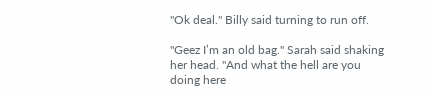"Ok deal." Billy said turning to run off.

"Geez I’m an old bag." Sarah said shaking her head. "And what the hell are you doing here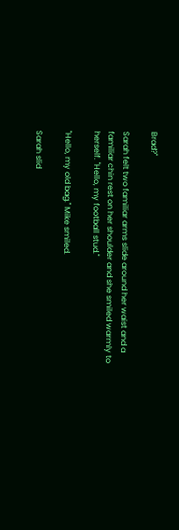Brad?"

Sarah felt two familiar arms slide around her waist and a familiar chin rest on her shoulder and she smiled warmly to herself. "Hello, my football stud."

"Hello, my old bag." Mike smiled.

Sarah slid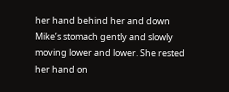her hand behind her and down Mike’s stomach gently and slowly moving lower and lower. She rested her hand on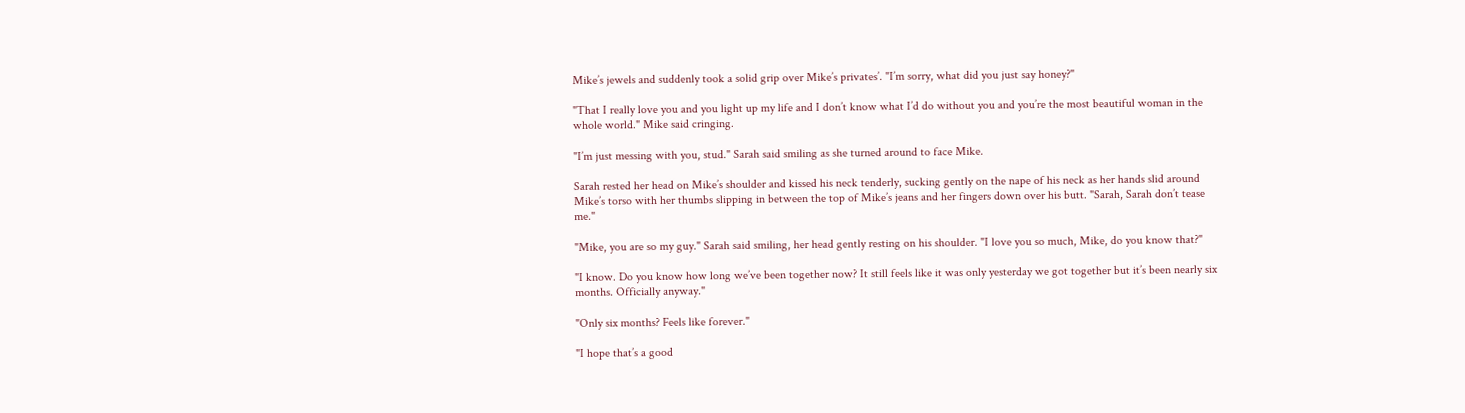Mike’s jewels and suddenly took a solid grip over Mike’s privates’. "I’m sorry, what did you just say honey?"

"That I really love you and you light up my life and I don’t know what I’d do without you and you’re the most beautiful woman in the whole world." Mike said cringing.

"I’m just messing with you, stud." Sarah said smiling as she turned around to face Mike.

Sarah rested her head on Mike’s shoulder and kissed his neck tenderly, sucking gently on the nape of his neck as her hands slid around Mike’s torso with her thumbs slipping in between the top of Mike’s jeans and her fingers down over his butt. "Sarah, Sarah don’t tease me."

"Mike, you are so my guy." Sarah said smiling, her head gently resting on his shoulder. "I love you so much, Mike, do you know that?"

"I know. Do you know how long we’ve been together now? It still feels like it was only yesterday we got together but it’s been nearly six months. Officially anyway."

"Only six months? Feels like forever."

"I hope that’s a good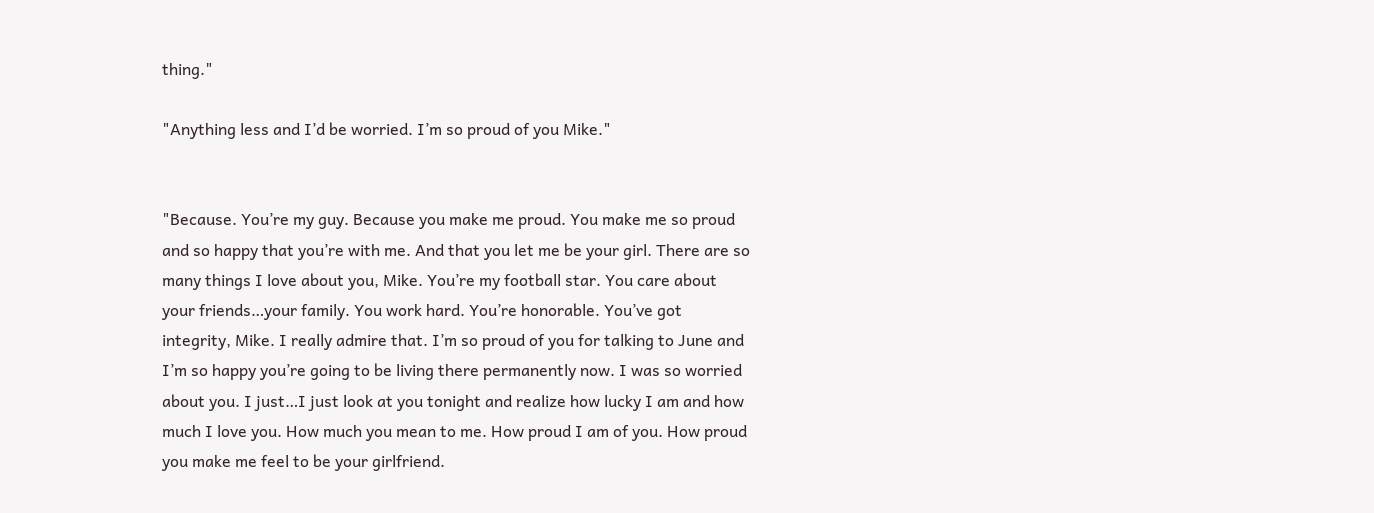thing."

"Anything less and I’d be worried. I’m so proud of you Mike."


"Because. You’re my guy. Because you make me proud. You make me so proud and so happy that you’re with me. And that you let me be your girl. There are so many things I love about you, Mike. You’re my football star. You care about your friends…your family. You work hard. You’re honorable. You’ve got integrity, Mike. I really admire that. I’m so proud of you for talking to June and I’m so happy you’re going to be living there permanently now. I was so worried about you. I just…I just look at you tonight and realize how lucky I am and how much I love you. How much you mean to me. How proud I am of you. How proud you make me feel to be your girlfriend.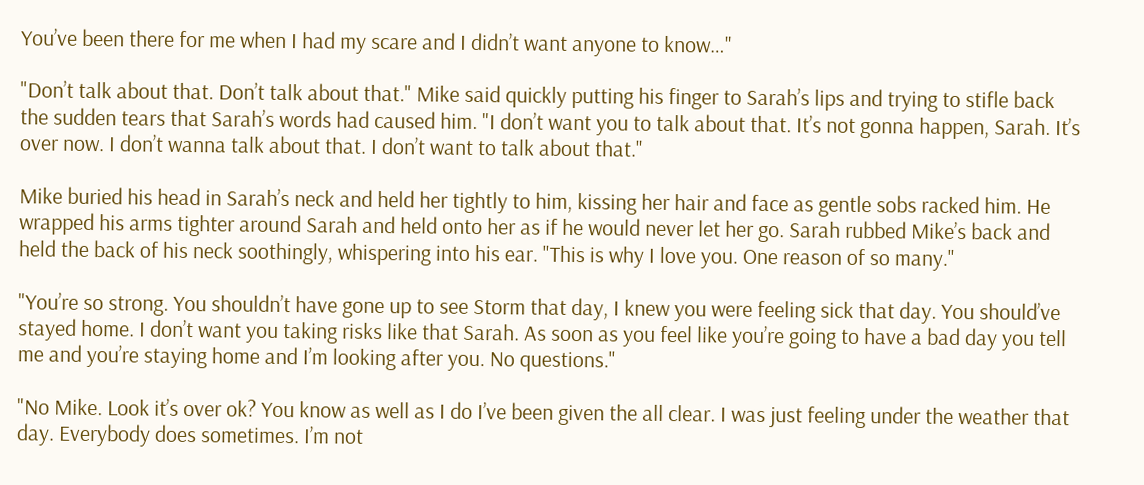You’ve been there for me when I had my scare and I didn’t want anyone to know…"

"Don’t talk about that. Don’t talk about that." Mike said quickly putting his finger to Sarah’s lips and trying to stifle back the sudden tears that Sarah’s words had caused him. "I don’t want you to talk about that. It’s not gonna happen, Sarah. It’s over now. I don’t wanna talk about that. I don’t want to talk about that."

Mike buried his head in Sarah’s neck and held her tightly to him, kissing her hair and face as gentle sobs racked him. He wrapped his arms tighter around Sarah and held onto her as if he would never let her go. Sarah rubbed Mike’s back and held the back of his neck soothingly, whispering into his ear. "This is why I love you. One reason of so many."

"You’re so strong. You shouldn’t have gone up to see Storm that day, I knew you were feeling sick that day. You should’ve stayed home. I don’t want you taking risks like that Sarah. As soon as you feel like you’re going to have a bad day you tell me and you’re staying home and I’m looking after you. No questions."

"No Mike. Look it’s over ok? You know as well as I do I’ve been given the all clear. I was just feeling under the weather that day. Everybody does sometimes. I’m not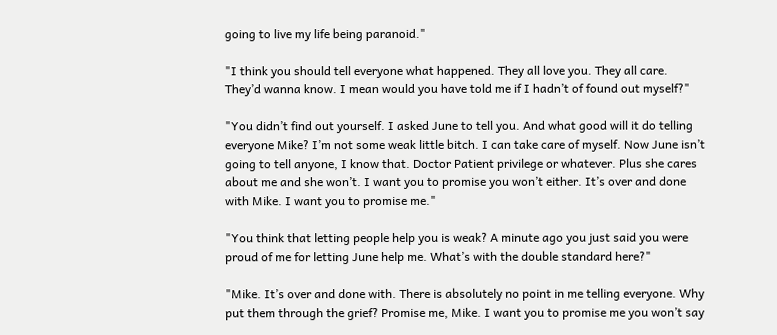going to live my life being paranoid."

"I think you should tell everyone what happened. They all love you. They all care. They’d wanna know. I mean would you have told me if I hadn’t of found out myself?"

"You didn’t find out yourself. I asked June to tell you. And what good will it do telling everyone Mike? I’m not some weak little bitch. I can take care of myself. Now June isn’t going to tell anyone, I know that. Doctor Patient privilege or whatever. Plus she cares about me and she won’t. I want you to promise you won’t either. It’s over and done with Mike. I want you to promise me."

"You think that letting people help you is weak? A minute ago you just said you were proud of me for letting June help me. What’s with the double standard here?"

"Mike. It’s over and done with. There is absolutely no point in me telling everyone. Why put them through the grief? Promise me, Mike. I want you to promise me you won’t say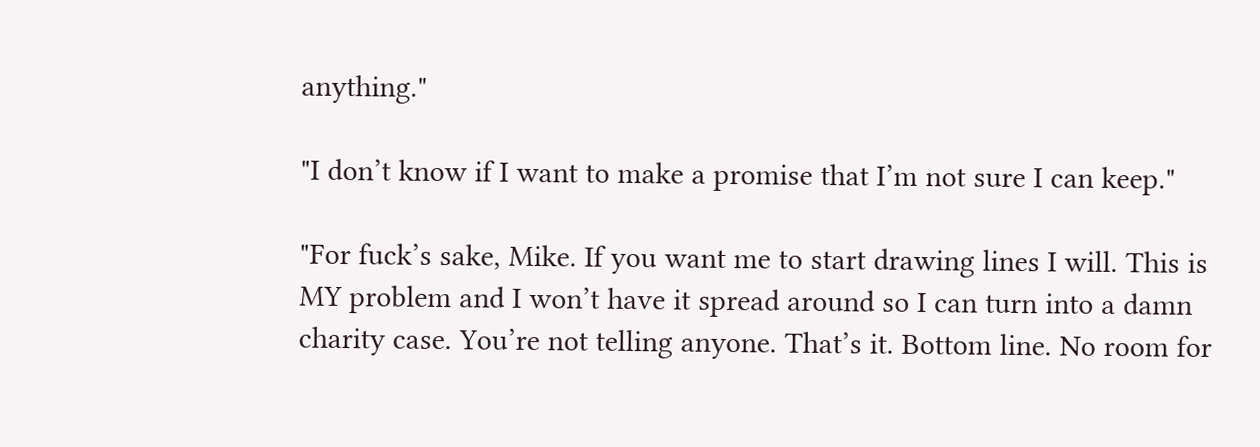anything."

"I don’t know if I want to make a promise that I’m not sure I can keep."

"For fuck’s sake, Mike. If you want me to start drawing lines I will. This is MY problem and I won’t have it spread around so I can turn into a damn charity case. You’re not telling anyone. That’s it. Bottom line. No room for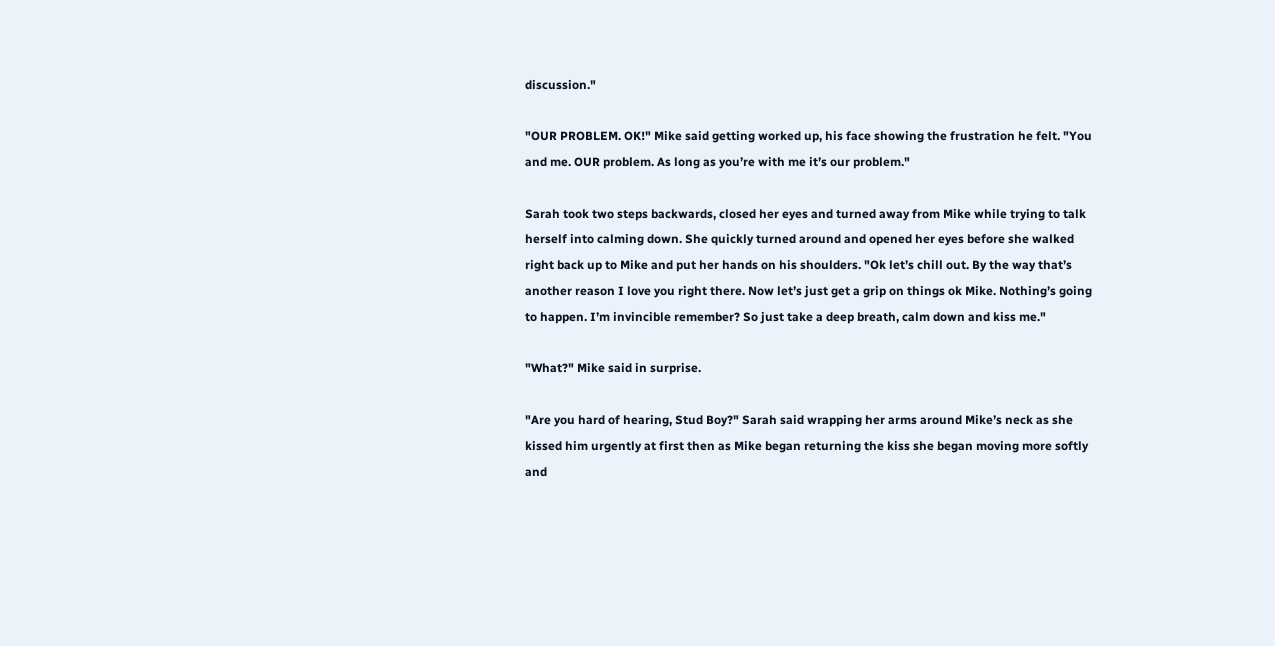discussion."

"OUR PROBLEM. OK!" Mike said getting worked up, his face showing the frustration he felt. "You and me. OUR problem. As long as you’re with me it’s our problem."

Sarah took two steps backwards, closed her eyes and turned away from Mike while trying to talk herself into calming down. She quickly turned around and opened her eyes before she walked right back up to Mike and put her hands on his shoulders. "Ok let’s chill out. By the way that’s another reason I love you right there. Now let’s just get a grip on things ok Mike. Nothing’s going to happen. I’m invincible remember? So just take a deep breath, calm down and kiss me."

"What?" Mike said in surprise.

"Are you hard of hearing, Stud Boy?" Sarah said wrapping her arms around Mike’s neck as she kissed him urgently at first then as Mike began returning the kiss she began moving more softly and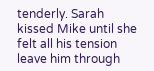tenderly. Sarah kissed Mike until she felt all his tension leave him through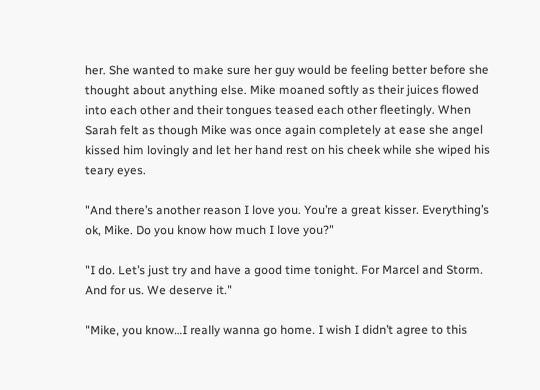her. She wanted to make sure her guy would be feeling better before she thought about anything else. Mike moaned softly as their juices flowed into each other and their tongues teased each other fleetingly. When Sarah felt as though Mike was once again completely at ease she angel kissed him lovingly and let her hand rest on his cheek while she wiped his teary eyes.

"And there’s another reason I love you. You’re a great kisser. Everything’s ok, Mike. Do you know how much I love you?"

"I do. Let’s just try and have a good time tonight. For Marcel and Storm. And for us. We deserve it."

"Mike, you know…I really wanna go home. I wish I didn’t agree to this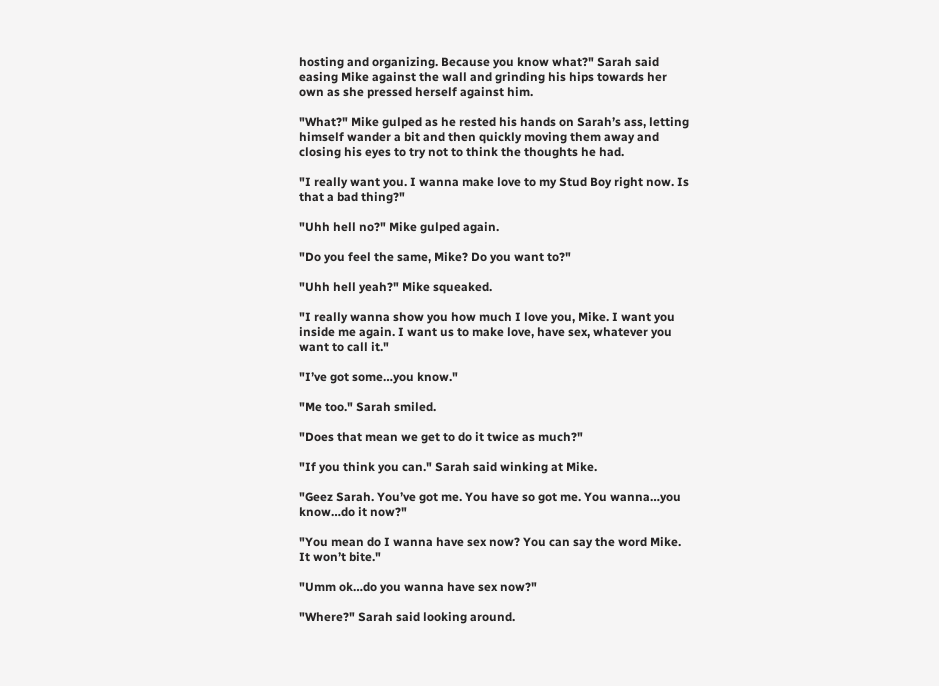hosting and organizing. Because you know what?" Sarah said easing Mike against the wall and grinding his hips towards her own as she pressed herself against him.

"What?" Mike gulped as he rested his hands on Sarah’s ass, letting himself wander a bit and then quickly moving them away and closing his eyes to try not to think the thoughts he had.

"I really want you. I wanna make love to my Stud Boy right now. Is that a bad thing?"

"Uhh hell no?" Mike gulped again.

"Do you feel the same, Mike? Do you want to?"

"Uhh hell yeah?" Mike squeaked.

"I really wanna show you how much I love you, Mike. I want you inside me again. I want us to make love, have sex, whatever you want to call it."

"I’ve got some…you know."

"Me too." Sarah smiled.

"Does that mean we get to do it twice as much?"

"If you think you can." Sarah said winking at Mike.

"Geez Sarah. You’ve got me. You have so got me. You wanna…you know…do it now?"

"You mean do I wanna have sex now? You can say the word Mike. It won’t bite."

"Umm ok…do you wanna have sex now?"

"Where?" Sarah said looking around.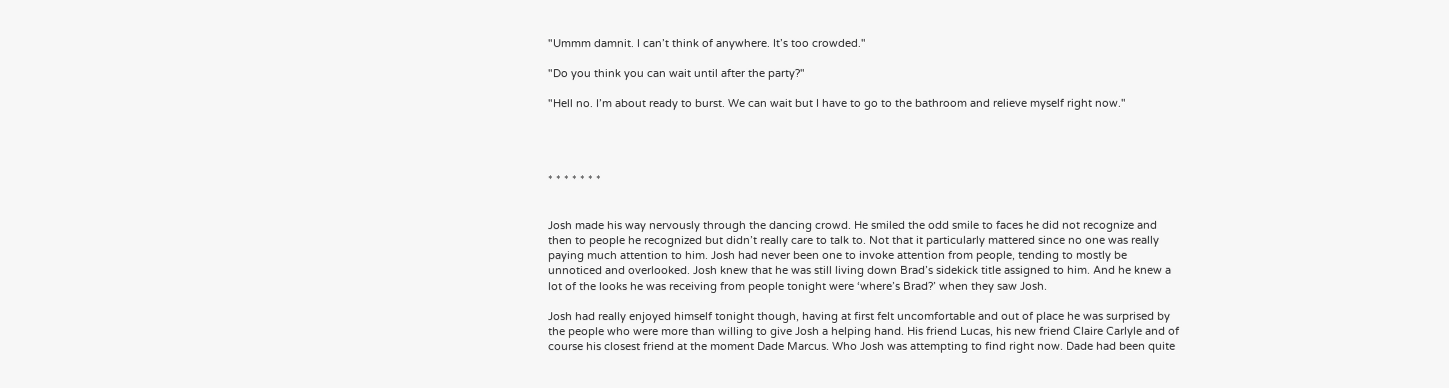"Ummm damnit. I can’t think of anywhere. It’s too crowded."

"Do you think you can wait until after the party?"

"Hell no. I’m about ready to burst. We can wait but I have to go to the bathroom and relieve myself right now."




* * * * * * *


Josh made his way nervously through the dancing crowd. He smiled the odd smile to faces he did not recognize and then to people he recognized but didn’t really care to talk to. Not that it particularly mattered since no one was really paying much attention to him. Josh had never been one to invoke attention from people, tending to mostly be unnoticed and overlooked. Josh knew that he was still living down Brad’s sidekick title assigned to him. And he knew a lot of the looks he was receiving from people tonight were ‘where’s Brad?’ when they saw Josh.

Josh had really enjoyed himself tonight though, having at first felt uncomfortable and out of place he was surprised by the people who were more than willing to give Josh a helping hand. His friend Lucas, his new friend Claire Carlyle and of course his closest friend at the moment Dade Marcus. Who Josh was attempting to find right now. Dade had been quite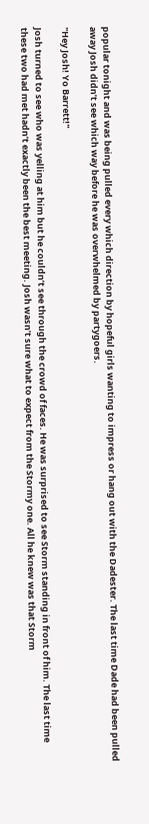popular tonight and was being pulled every which direction by hopeful girls wanting to impress or hang out with the Dadester. The last time Dade had been pulled away Josh didn’t see which way before he was overwhelmed by partygoers.

"Hey Josh! Yo Barrett!"

Josh turned to see who was yelling at him but he couldn’t see through the crowd of faces. He was surprised to see Storm standing in front of him. The last time these two had met hadn’t exactly been the best meeting. Josh wasn’t sure what to expect from the Stormy one. All he knew was that Storm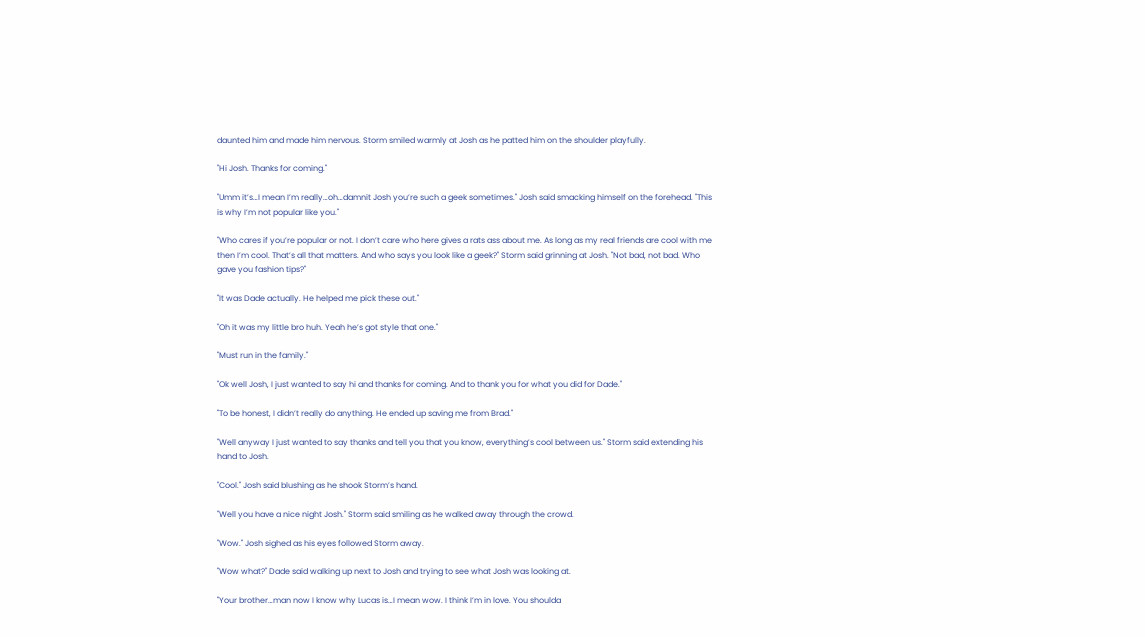daunted him and made him nervous. Storm smiled warmly at Josh as he patted him on the shoulder playfully.

"Hi Josh. Thanks for coming."

"Umm it’s…I mean I’m really…oh…damnit Josh you’re such a geek sometimes." Josh said smacking himself on the forehead. "This is why I’m not popular like you."

"Who cares if you’re popular or not. I don’t care who here gives a rats ass about me. As long as my real friends are cool with me then I’m cool. That’s all that matters. And who says you look like a geek?" Storm said grinning at Josh. "Not bad, not bad. Who gave you fashion tips?"

"It was Dade actually. He helped me pick these out."

"Oh it was my little bro huh. Yeah he’s got style that one."

"Must run in the family."

"Ok well Josh, I just wanted to say hi and thanks for coming. And to thank you for what you did for Dade."

"To be honest, I didn’t really do anything. He ended up saving me from Brad."

"Well anyway I just wanted to say thanks and tell you that you know, everything’s cool between us." Storm said extending his hand to Josh.

"Cool." Josh said blushing as he shook Storm’s hand.

"Well you have a nice night Josh." Storm said smiling as he walked away through the crowd.

"Wow." Josh sighed as his eyes followed Storm away.

"Wow what?" Dade said walking up next to Josh and trying to see what Josh was looking at.

"Your brother…man now I know why Lucas is…I mean wow. I think I’m in love. You shoulda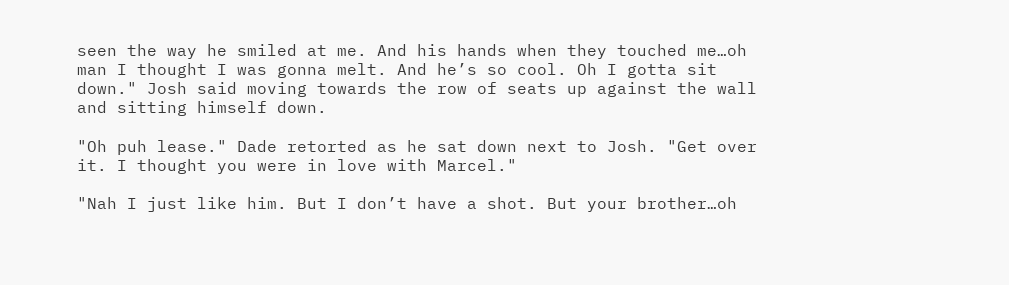seen the way he smiled at me. And his hands when they touched me…oh man I thought I was gonna melt. And he’s so cool. Oh I gotta sit down." Josh said moving towards the row of seats up against the wall and sitting himself down.

"Oh puh lease." Dade retorted as he sat down next to Josh. "Get over it. I thought you were in love with Marcel."

"Nah I just like him. But I don’t have a shot. But your brother…oh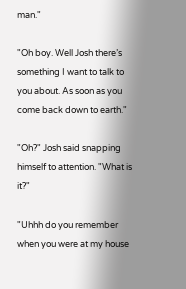man."

"Oh boy. Well Josh there’s something I want to talk to you about. As soon as you come back down to earth."

"Oh?" Josh said snapping himself to attention. "What is it?"

"Uhhh do you remember when you were at my house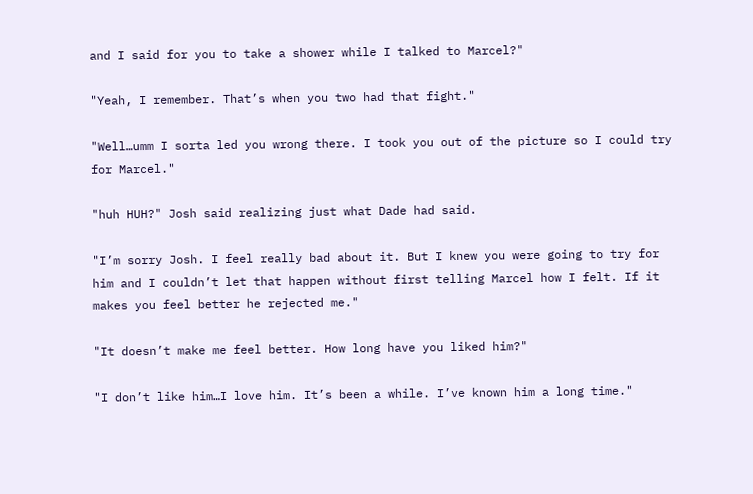and I said for you to take a shower while I talked to Marcel?"

"Yeah, I remember. That’s when you two had that fight."

"Well…umm I sorta led you wrong there. I took you out of the picture so I could try for Marcel."

"huh HUH?" Josh said realizing just what Dade had said.

"I’m sorry Josh. I feel really bad about it. But I knew you were going to try for him and I couldn’t let that happen without first telling Marcel how I felt. If it makes you feel better he rejected me."

"It doesn’t make me feel better. How long have you liked him?"

"I don’t like him…I love him. It’s been a while. I’ve known him a long time."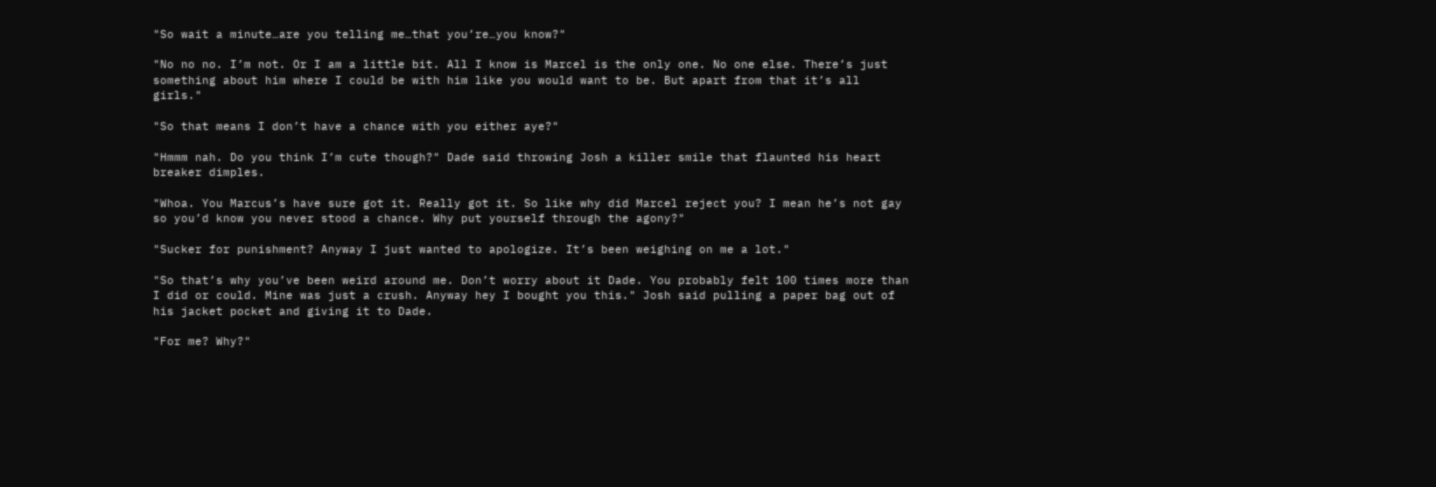"So wait a minute…are you telling me…that you’re…you know?"

"No no no. I’m not. Or I am a little bit. All I know is Marcel is the only one. No one else. There’s just something about him where I could be with him like you would want to be. But apart from that it’s all girls."

"So that means I don’t have a chance with you either aye?"

"Hmmm nah. Do you think I’m cute though?" Dade said throwing Josh a killer smile that flaunted his heart breaker dimples.

"Whoa. You Marcus’s have sure got it. Really got it. So like why did Marcel reject you? I mean he’s not gay so you’d know you never stood a chance. Why put yourself through the agony?"

"Sucker for punishment? Anyway I just wanted to apologize. It’s been weighing on me a lot."

"So that’s why you’ve been weird around me. Don’t worry about it Dade. You probably felt 100 times more than I did or could. Mine was just a crush. Anyway hey I bought you this." Josh said pulling a paper bag out of his jacket pocket and giving it to Dade.

"For me? Why?"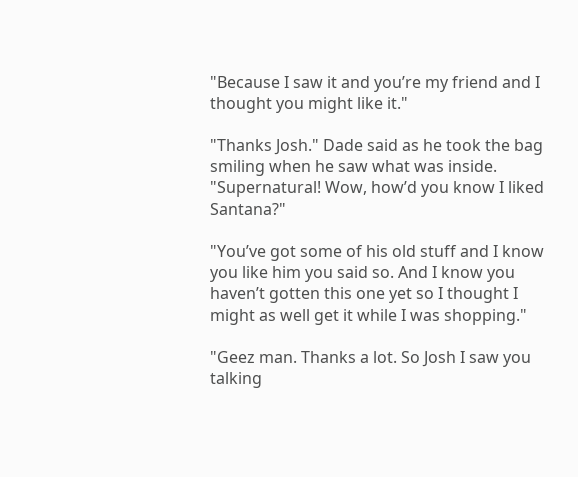"Because I saw it and you’re my friend and I thought you might like it."

"Thanks Josh." Dade said as he took the bag smiling when he saw what was inside. "Supernatural! Wow, how’d you know I liked Santana?"

"You’ve got some of his old stuff and I know you like him you said so. And I know you haven’t gotten this one yet so I thought I might as well get it while I was shopping."

"Geez man. Thanks a lot. So Josh I saw you talking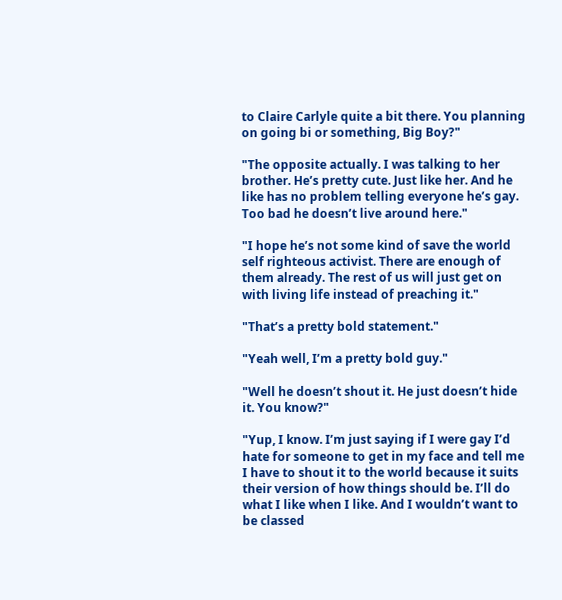to Claire Carlyle quite a bit there. You planning on going bi or something, Big Boy?"

"The opposite actually. I was talking to her brother. He’s pretty cute. Just like her. And he like has no problem telling everyone he’s gay. Too bad he doesn’t live around here."

"I hope he’s not some kind of save the world self righteous activist. There are enough of them already. The rest of us will just get on with living life instead of preaching it."

"That’s a pretty bold statement."

"Yeah well, I’m a pretty bold guy."

"Well he doesn’t shout it. He just doesn’t hide it. You know?"

"Yup, I know. I’m just saying if I were gay I’d hate for someone to get in my face and tell me I have to shout it to the world because it suits their version of how things should be. I’ll do what I like when I like. And I wouldn’t want to be classed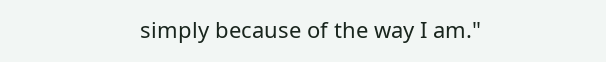simply because of the way I am."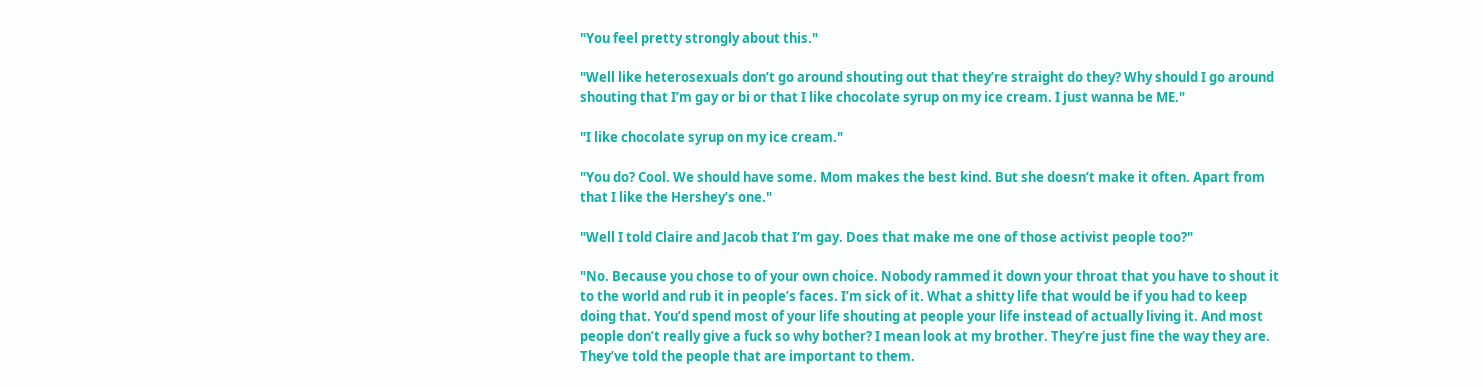"You feel pretty strongly about this."

"Well like heterosexuals don’t go around shouting out that they’re straight do they? Why should I go around shouting that I’m gay or bi or that I like chocolate syrup on my ice cream. I just wanna be ME."

"I like chocolate syrup on my ice cream."

"You do? Cool. We should have some. Mom makes the best kind. But she doesn’t make it often. Apart from that I like the Hershey’s one."

"Well I told Claire and Jacob that I’m gay. Does that make me one of those activist people too?"

"No. Because you chose to of your own choice. Nobody rammed it down your throat that you have to shout it to the world and rub it in people’s faces. I’m sick of it. What a shitty life that would be if you had to keep doing that. You’d spend most of your life shouting at people your life instead of actually living it. And most people don’t really give a fuck so why bother? I mean look at my brother. They’re just fine the way they are. They’ve told the people that are important to them.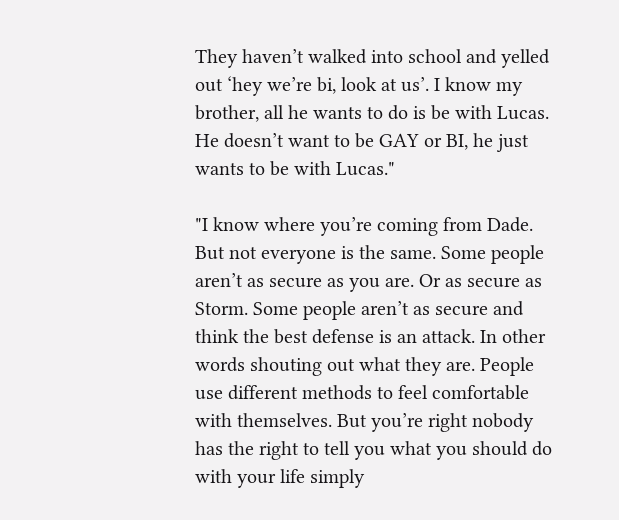They haven’t walked into school and yelled out ‘hey we’re bi, look at us’. I know my brother, all he wants to do is be with Lucas. He doesn’t want to be GAY or BI, he just wants to be with Lucas."

"I know where you’re coming from Dade. But not everyone is the same. Some people aren’t as secure as you are. Or as secure as Storm. Some people aren’t as secure and think the best defense is an attack. In other words shouting out what they are. People use different methods to feel comfortable with themselves. But you’re right nobody has the right to tell you what you should do with your life simply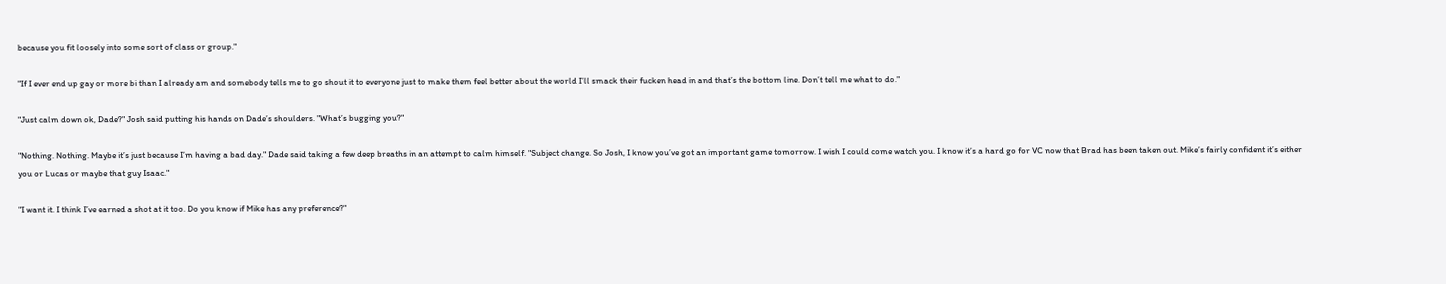because you fit loosely into some sort of class or group."

"If I ever end up gay or more bi than I already am and somebody tells me to go shout it to everyone just to make them feel better about the world I’ll smack their fucken head in and that’s the bottom line. Don’t tell me what to do."

"Just calm down ok, Dade?" Josh said putting his hands on Dade’s shoulders. "What’s bugging you?"

"Nothing. Nothing. Maybe it’s just because I’m having a bad day." Dade said taking a few deep breaths in an attempt to calm himself. "Subject change. So Josh, I know you’ve got an important game tomorrow. I wish I could come watch you. I know it’s a hard go for VC now that Brad has been taken out. Mike’s fairly confident it’s either you or Lucas or maybe that guy Isaac."

"I want it. I think I’ve earned a shot at it too. Do you know if Mike has any preference?"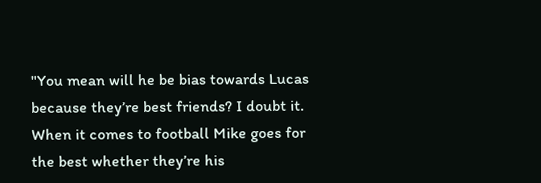"You mean will he be bias towards Lucas because they’re best friends? I doubt it. When it comes to football Mike goes for the best whether they’re his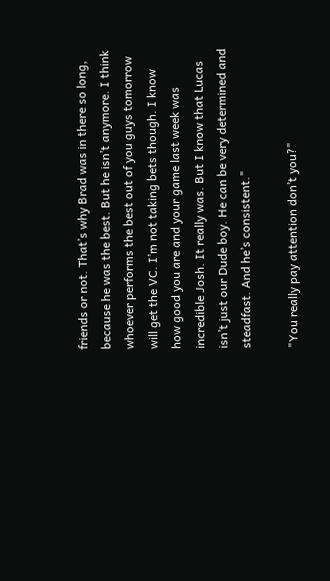friends or not. That’s why Brad was in there so long, because he was the best. But he isn’t anymore. I think whoever performs the best out of you guys tomorrow will get the VC. I’m not taking bets though. I know how good you are and your game last week was incredible Josh. It really was. But I know that Lucas isn’t just our Dude boy. He can be very determined and steadfast. And he’s consistent."

"You really pay attention don’t you?"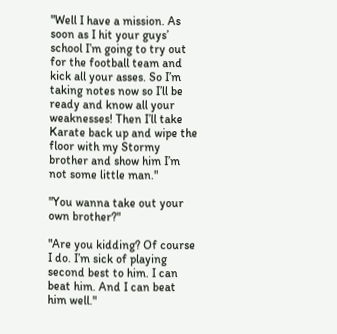"Well I have a mission. As soon as I hit your guys’ school I’m going to try out for the football team and kick all your asses. So I’m taking notes now so I’ll be ready and know all your weaknesses! Then I’ll take Karate back up and wipe the floor with my Stormy brother and show him I’m not some little man."

"You wanna take out your own brother?"

"Are you kidding? Of course I do. I’m sick of playing second best to him. I can beat him. And I can beat him well."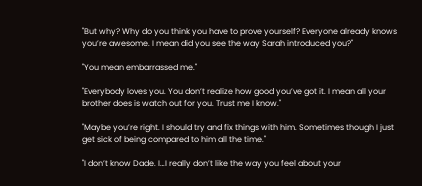"But why? Why do you think you have to prove yourself? Everyone already knows you’re awesome. I mean did you see the way Sarah introduced you?"

"You mean embarrassed me."

"Everybody loves you. You don’t realize how good you’ve got it. I mean all your brother does is watch out for you. Trust me I know."

"Maybe you’re right. I should try and fix things with him. Sometimes though I just get sick of being compared to him all the time."

"I don’t know Dade. I…I really don’t like the way you feel about your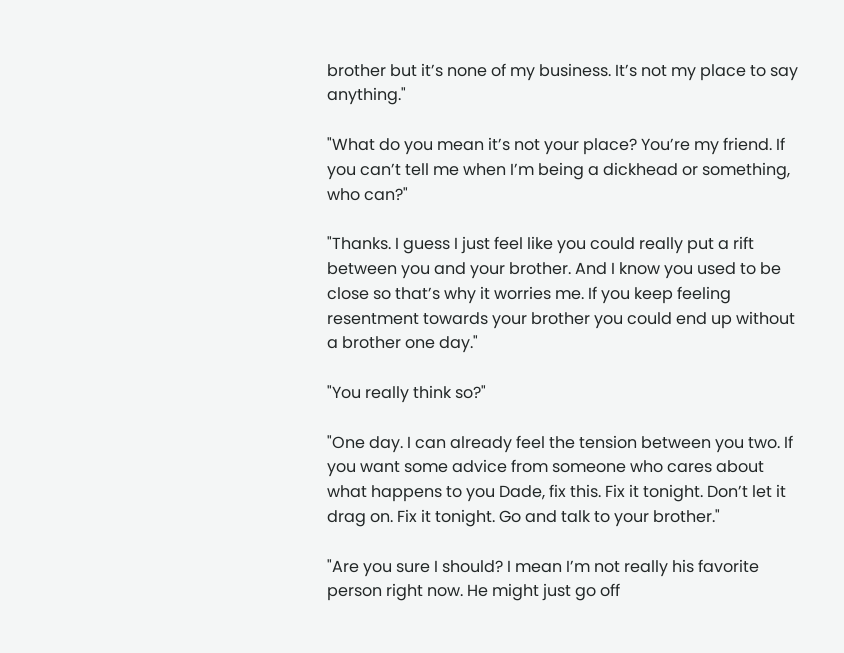brother but it’s none of my business. It’s not my place to say anything."

"What do you mean it’s not your place? You’re my friend. If you can’t tell me when I’m being a dickhead or something, who can?"

"Thanks. I guess I just feel like you could really put a rift between you and your brother. And I know you used to be close so that’s why it worries me. If you keep feeling resentment towards your brother you could end up without a brother one day."

"You really think so?"

"One day. I can already feel the tension between you two. If you want some advice from someone who cares about what happens to you Dade, fix this. Fix it tonight. Don’t let it drag on. Fix it tonight. Go and talk to your brother."

"Are you sure I should? I mean I’m not really his favorite person right now. He might just go off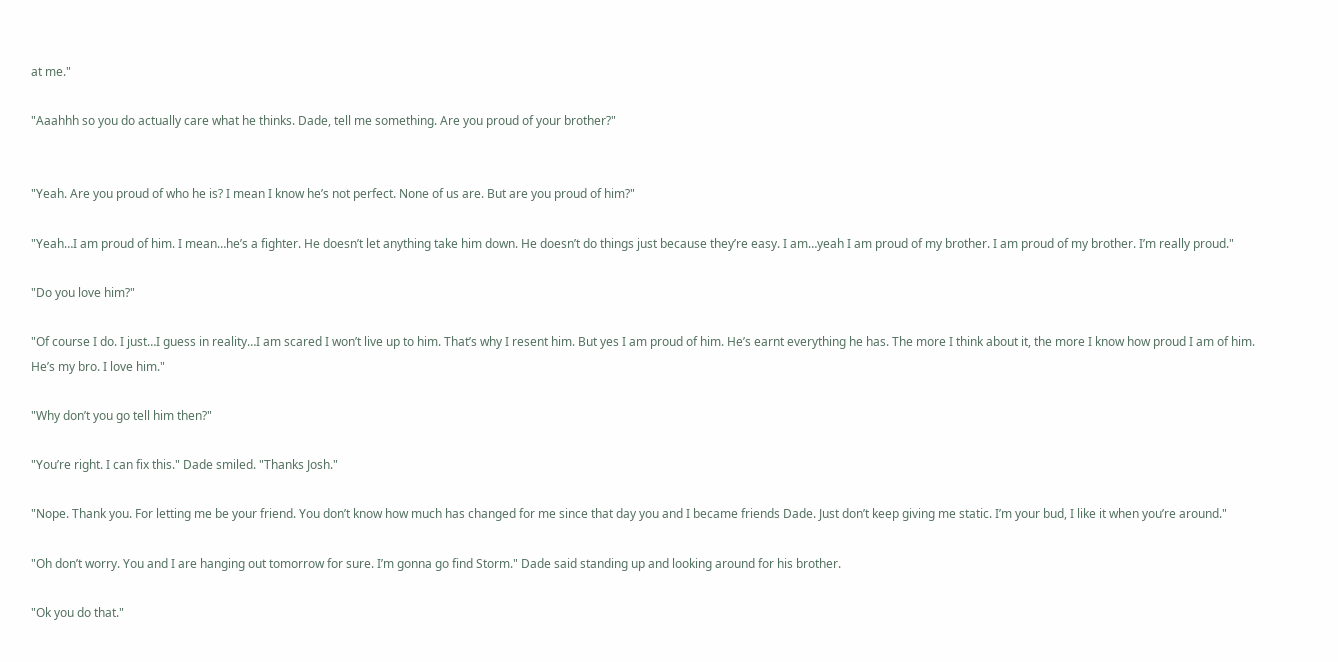at me."

"Aaahhh so you do actually care what he thinks. Dade, tell me something. Are you proud of your brother?"


"Yeah. Are you proud of who he is? I mean I know he’s not perfect. None of us are. But are you proud of him?"

"Yeah…I am proud of him. I mean…he’s a fighter. He doesn’t let anything take him down. He doesn’t do things just because they’re easy. I am…yeah I am proud of my brother. I am proud of my brother. I’m really proud."

"Do you love him?"

"Of course I do. I just…I guess in reality…I am scared I won’t live up to him. That’s why I resent him. But yes I am proud of him. He’s earnt everything he has. The more I think about it, the more I know how proud I am of him. He’s my bro. I love him."

"Why don’t you go tell him then?"

"You’re right. I can fix this." Dade smiled. "Thanks Josh."

"Nope. Thank you. For letting me be your friend. You don’t know how much has changed for me since that day you and I became friends Dade. Just don’t keep giving me static. I’m your bud, I like it when you’re around."

"Oh don’t worry. You and I are hanging out tomorrow for sure. I’m gonna go find Storm." Dade said standing up and looking around for his brother.

"Ok you do that."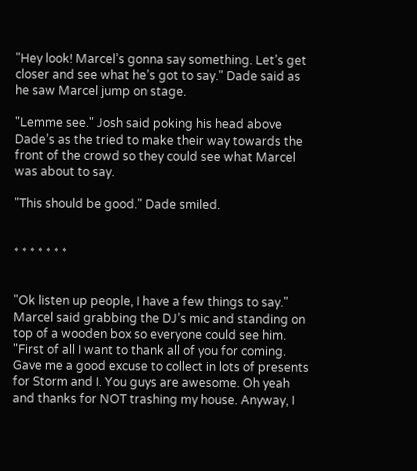"Hey look! Marcel’s gonna say something. Let’s get closer and see what he’s got to say." Dade said as he saw Marcel jump on stage.

"Lemme see." Josh said poking his head above Dade’s as the tried to make their way towards the front of the crowd so they could see what Marcel was about to say.

"This should be good." Dade smiled.


* * * * * * *


"Ok listen up people, I have a few things to say." Marcel said grabbing the DJ’s mic and standing on top of a wooden box so everyone could see him. "First of all I want to thank all of you for coming. Gave me a good excuse to collect in lots of presents for Storm and I. You guys are awesome. Oh yeah and thanks for NOT trashing my house. Anyway, I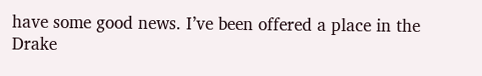have some good news. I’ve been offered a place in the Drake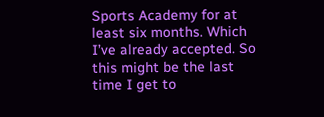Sports Academy for at least six months. Which I’ve already accepted. So this might be the last time I get to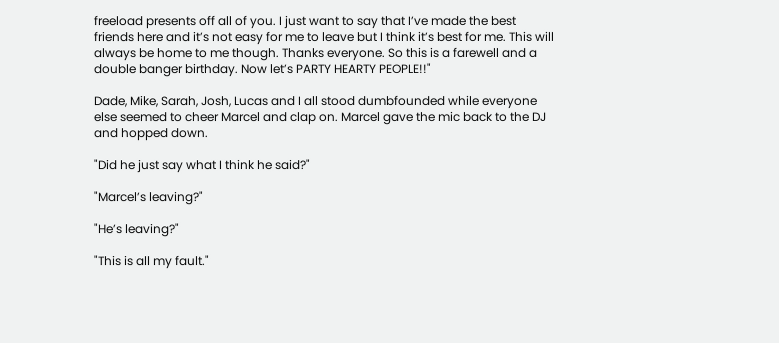freeload presents off all of you. I just want to say that I’ve made the best friends here and it’s not easy for me to leave but I think it’s best for me. This will always be home to me though. Thanks everyone. So this is a farewell and a double banger birthday. Now let’s PARTY HEARTY PEOPLE!!"

Dade, Mike, Sarah, Josh, Lucas and I all stood dumbfounded while everyone else seemed to cheer Marcel and clap on. Marcel gave the mic back to the DJ and hopped down.

"Did he just say what I think he said?"

"Marcel’s leaving?"

"He’s leaving?"

"This is all my fault."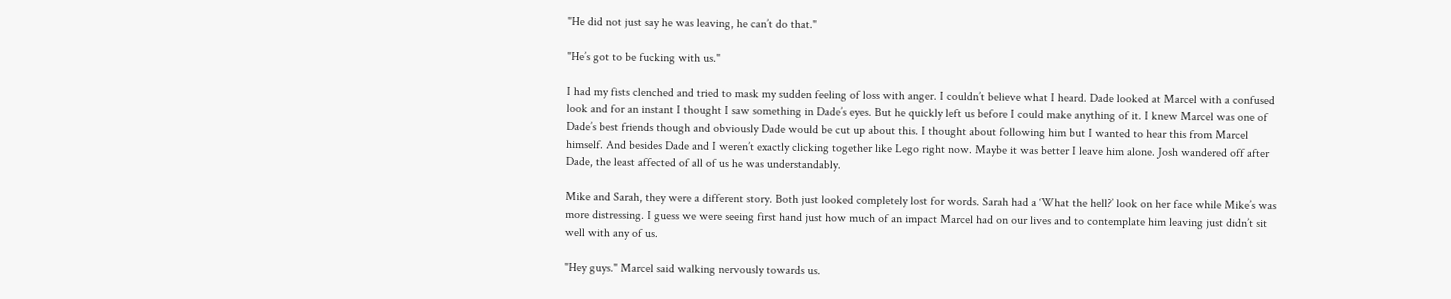"He did not just say he was leaving, he can’t do that."

"He’s got to be fucking with us."

I had my fists clenched and tried to mask my sudden feeling of loss with anger. I couldn’t believe what I heard. Dade looked at Marcel with a confused look and for an instant I thought I saw something in Dade’s eyes. But he quickly left us before I could make anything of it. I knew Marcel was one of Dade’s best friends though and obviously Dade would be cut up about this. I thought about following him but I wanted to hear this from Marcel himself. And besides Dade and I weren’t exactly clicking together like Lego right now. Maybe it was better I leave him alone. Josh wandered off after Dade, the least affected of all of us he was understandably.

Mike and Sarah, they were a different story. Both just looked completely lost for words. Sarah had a ‘What the hell?’ look on her face while Mike’s was more distressing. I guess we were seeing first hand just how much of an impact Marcel had on our lives and to contemplate him leaving just didn’t sit well with any of us.

"Hey guys." Marcel said walking nervously towards us.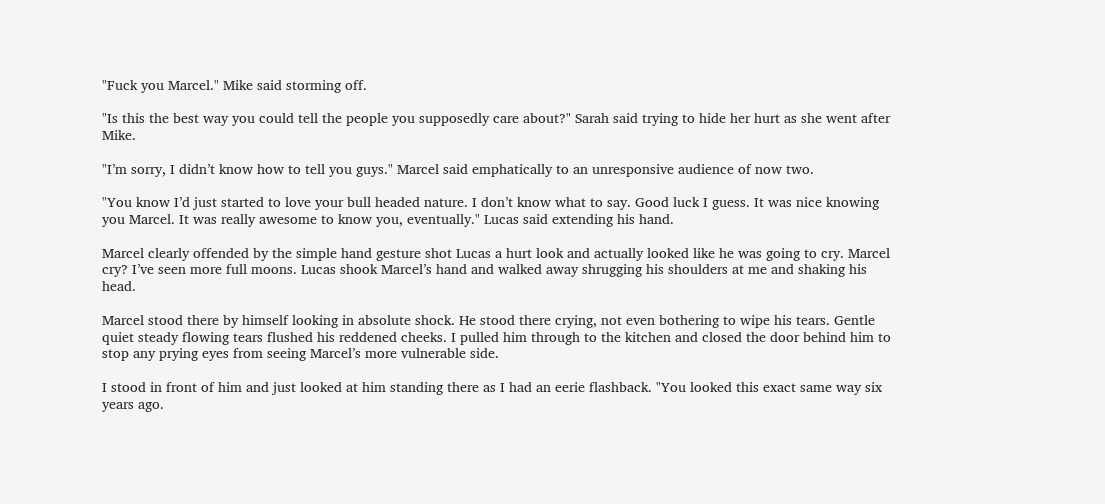"Fuck you Marcel." Mike said storming off.

"Is this the best way you could tell the people you supposedly care about?" Sarah said trying to hide her hurt as she went after Mike.

"I’m sorry, I didn’t know how to tell you guys." Marcel said emphatically to an unresponsive audience of now two.

"You know I’d just started to love your bull headed nature. I don’t know what to say. Good luck I guess. It was nice knowing you Marcel. It was really awesome to know you, eventually." Lucas said extending his hand.

Marcel clearly offended by the simple hand gesture shot Lucas a hurt look and actually looked like he was going to cry. Marcel cry? I’ve seen more full moons. Lucas shook Marcel’s hand and walked away shrugging his shoulders at me and shaking his head.

Marcel stood there by himself looking in absolute shock. He stood there crying, not even bothering to wipe his tears. Gentle quiet steady flowing tears flushed his reddened cheeks. I pulled him through to the kitchen and closed the door behind him to stop any prying eyes from seeing Marcel’s more vulnerable side.

I stood in front of him and just looked at him standing there as I had an eerie flashback. "You looked this exact same way six years ago.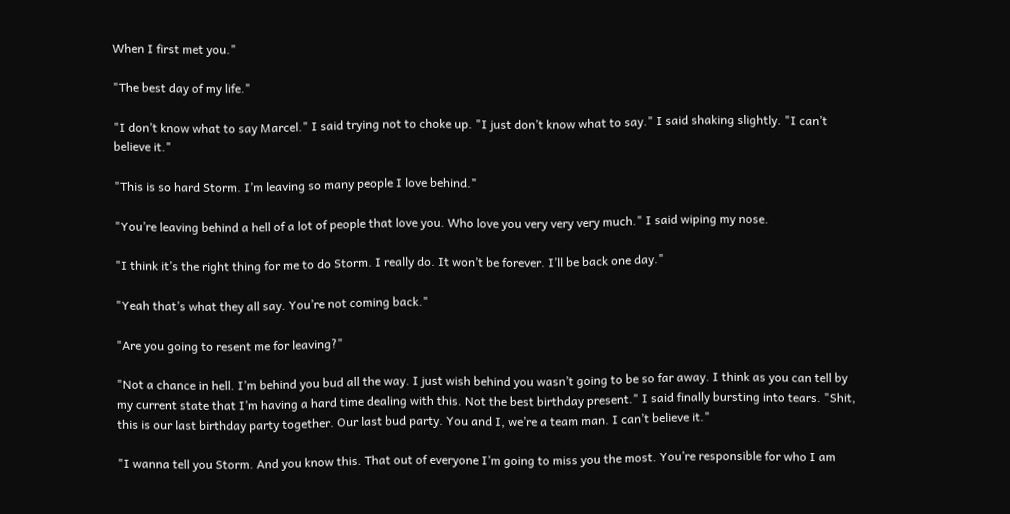When I first met you."

"The best day of my life."

"I don’t know what to say Marcel." I said trying not to choke up. "I just don’t know what to say." I said shaking slightly. "I can’t believe it."

"This is so hard Storm. I’m leaving so many people I love behind."

"You’re leaving behind a hell of a lot of people that love you. Who love you very very very much." I said wiping my nose.

"I think it’s the right thing for me to do Storm. I really do. It won’t be forever. I’ll be back one day."

"Yeah that’s what they all say. You’re not coming back."

"Are you going to resent me for leaving?"

"Not a chance in hell. I’m behind you bud all the way. I just wish behind you wasn’t going to be so far away. I think as you can tell by my current state that I’m having a hard time dealing with this. Not the best birthday present." I said finally bursting into tears. "Shit, this is our last birthday party together. Our last bud party. You and I, we’re a team man. I can’t believe it."

"I wanna tell you Storm. And you know this. That out of everyone I’m going to miss you the most. You’re responsible for who I am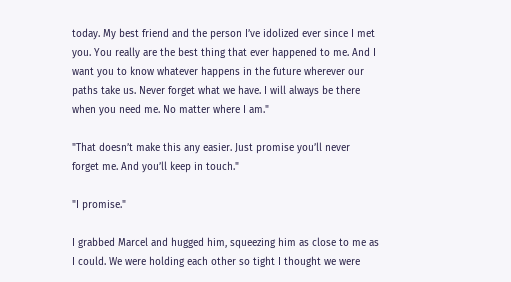today. My best friend and the person I’ve idolized ever since I met you. You really are the best thing that ever happened to me. And I want you to know whatever happens in the future wherever our paths take us. Never forget what we have. I will always be there when you need me. No matter where I am."

"That doesn’t make this any easier. Just promise you’ll never forget me. And you’ll keep in touch."

"I promise."

I grabbed Marcel and hugged him, squeezing him as close to me as I could. We were holding each other so tight I thought we were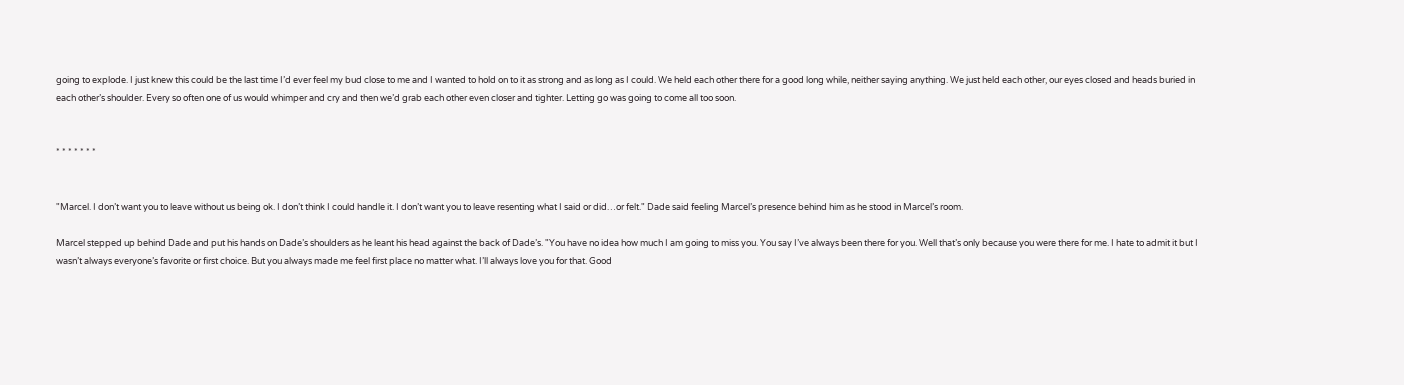going to explode. I just knew this could be the last time I’d ever feel my bud close to me and I wanted to hold on to it as strong and as long as I could. We held each other there for a good long while, neither saying anything. We just held each other, our eyes closed and heads buried in each other’s shoulder. Every so often one of us would whimper and cry and then we’d grab each other even closer and tighter. Letting go was going to come all too soon.


* * * * * * *


"Marcel. I don’t want you to leave without us being ok. I don’t think I could handle it. I don’t want you to leave resenting what I said or did…or felt." Dade said feeling Marcel’s presence behind him as he stood in Marcel’s room.

Marcel stepped up behind Dade and put his hands on Dade’s shoulders as he leant his head against the back of Dade’s. "You have no idea how much I am going to miss you. You say I’ve always been there for you. Well that’s only because you were there for me. I hate to admit it but I wasn’t always everyone’s favorite or first choice. But you always made me feel first place no matter what. I’ll always love you for that. Good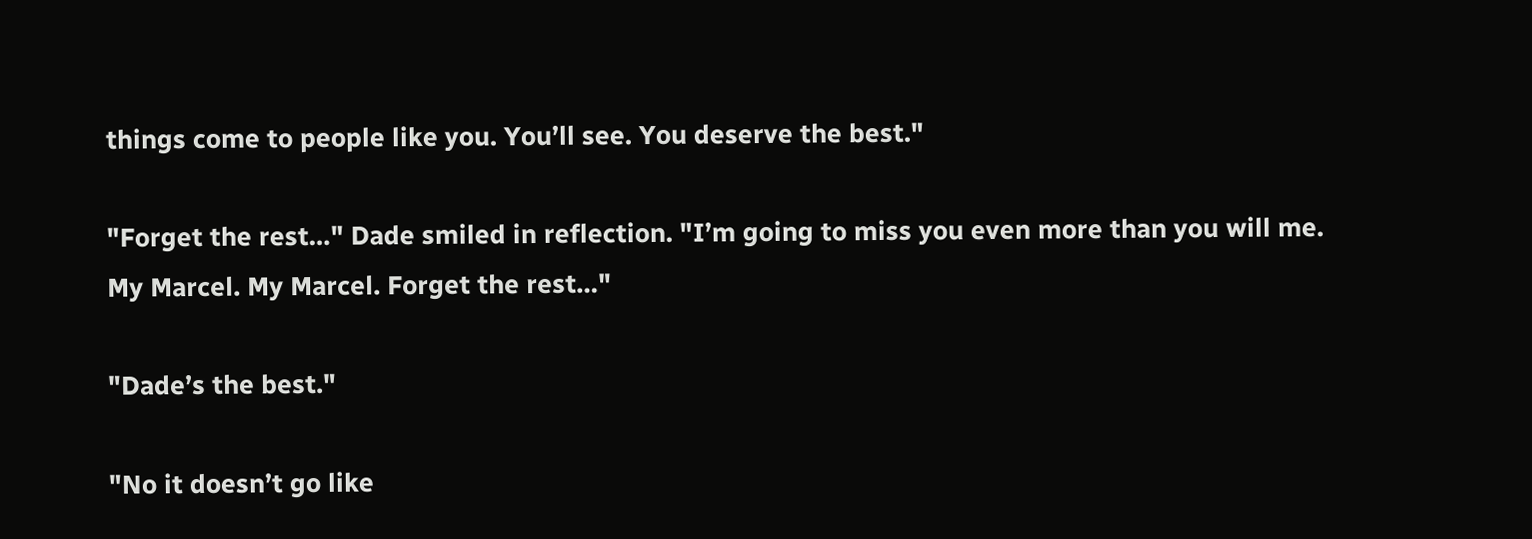things come to people like you. You’ll see. You deserve the best."

"Forget the rest…" Dade smiled in reflection. "I’m going to miss you even more than you will me. My Marcel. My Marcel. Forget the rest…"

"Dade’s the best."

"No it doesn’t go like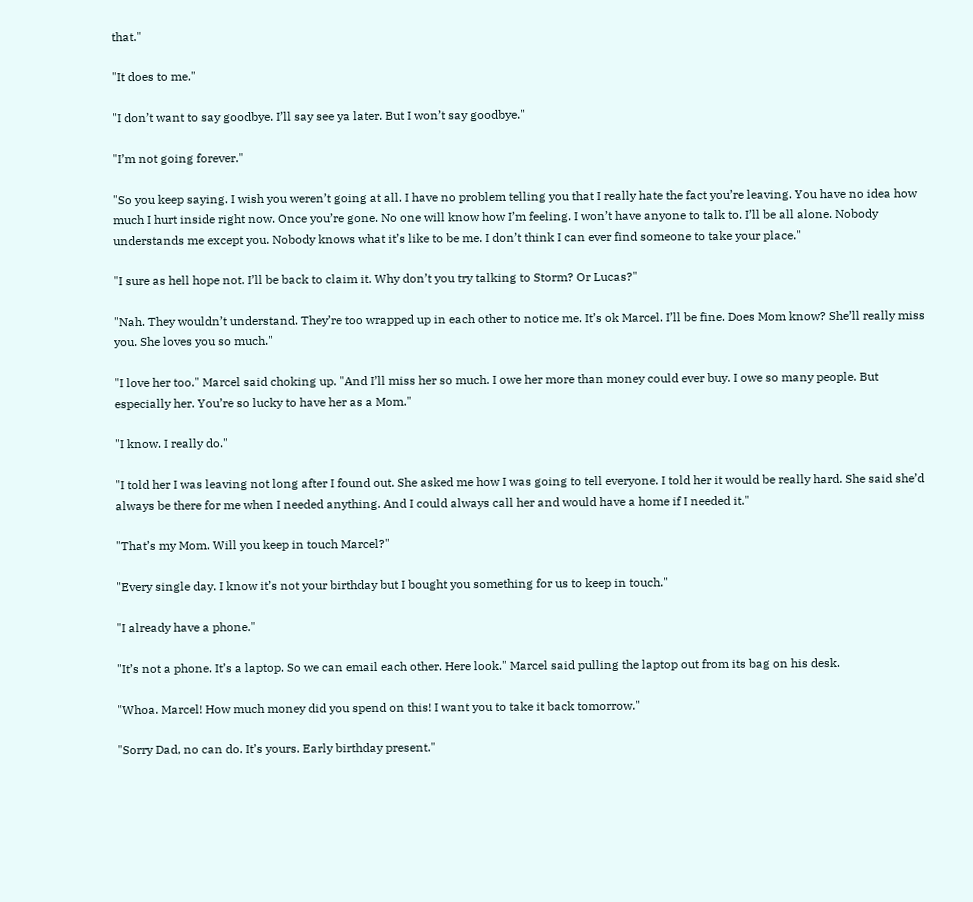that."

"It does to me."

"I don’t want to say goodbye. I’ll say see ya later. But I won’t say goodbye."

"I’m not going forever."

"So you keep saying. I wish you weren’t going at all. I have no problem telling you that I really hate the fact you’re leaving. You have no idea how much I hurt inside right now. Once you’re gone. No one will know how I’m feeling. I won’t have anyone to talk to. I’ll be all alone. Nobody understands me except you. Nobody knows what it’s like to be me. I don’t think I can ever find someone to take your place."

"I sure as hell hope not. I’ll be back to claim it. Why don’t you try talking to Storm? Or Lucas?"

"Nah. They wouldn’t understand. They’re too wrapped up in each other to notice me. It’s ok Marcel. I’ll be fine. Does Mom know? She’ll really miss you. She loves you so much."

"I love her too." Marcel said choking up. "And I’ll miss her so much. I owe her more than money could ever buy. I owe so many people. But especially her. You’re so lucky to have her as a Mom."

"I know. I really do."

"I told her I was leaving not long after I found out. She asked me how I was going to tell everyone. I told her it would be really hard. She said she’d always be there for me when I needed anything. And I could always call her and would have a home if I needed it."

"That’s my Mom. Will you keep in touch Marcel?"

"Every single day. I know it’s not your birthday but I bought you something for us to keep in touch."

"I already have a phone."

"It’s not a phone. It’s a laptop. So we can email each other. Here look." Marcel said pulling the laptop out from its bag on his desk.

"Whoa. Marcel! How much money did you spend on this! I want you to take it back tomorrow."

"Sorry Dad, no can do. It’s yours. Early birthday present."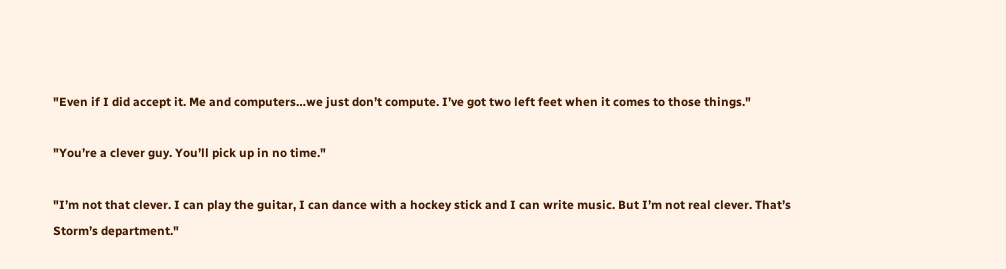"Even if I did accept it. Me and computers…we just don’t compute. I’ve got two left feet when it comes to those things."

"You’re a clever guy. You’ll pick up in no time."

"I’m not that clever. I can play the guitar, I can dance with a hockey stick and I can write music. But I’m not real clever. That’s Storm’s department."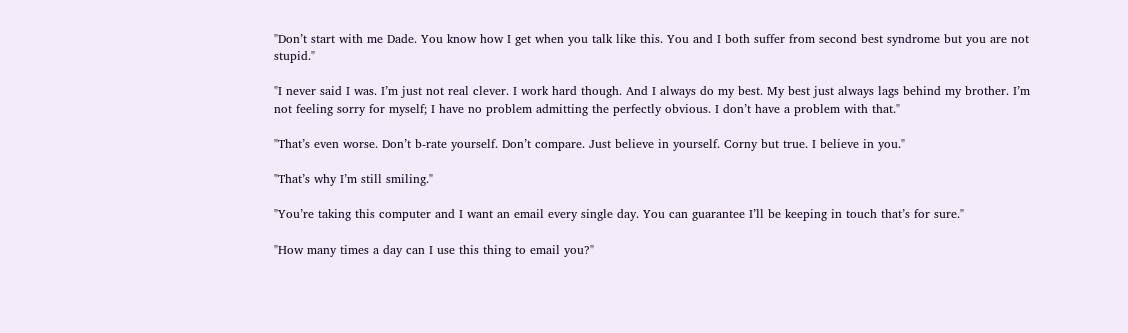"Don’t start with me Dade. You know how I get when you talk like this. You and I both suffer from second best syndrome but you are not stupid."

"I never said I was. I’m just not real clever. I work hard though. And I always do my best. My best just always lags behind my brother. I’m not feeling sorry for myself; I have no problem admitting the perfectly obvious. I don’t have a problem with that."

"That’s even worse. Don’t b-rate yourself. Don’t compare. Just believe in yourself. Corny but true. I believe in you."

"That’s why I’m still smiling."

"You’re taking this computer and I want an email every single day. You can guarantee I’ll be keeping in touch that’s for sure."

"How many times a day can I use this thing to email you?"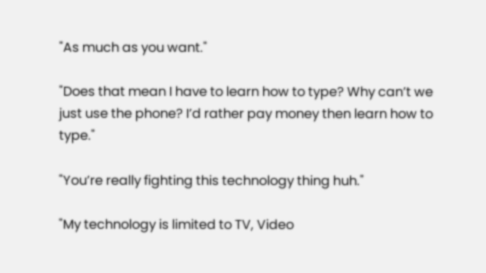"As much as you want."

"Does that mean I have to learn how to type? Why can’t we just use the phone? I’d rather pay money then learn how to type."

"You’re really fighting this technology thing huh."

"My technology is limited to TV, Video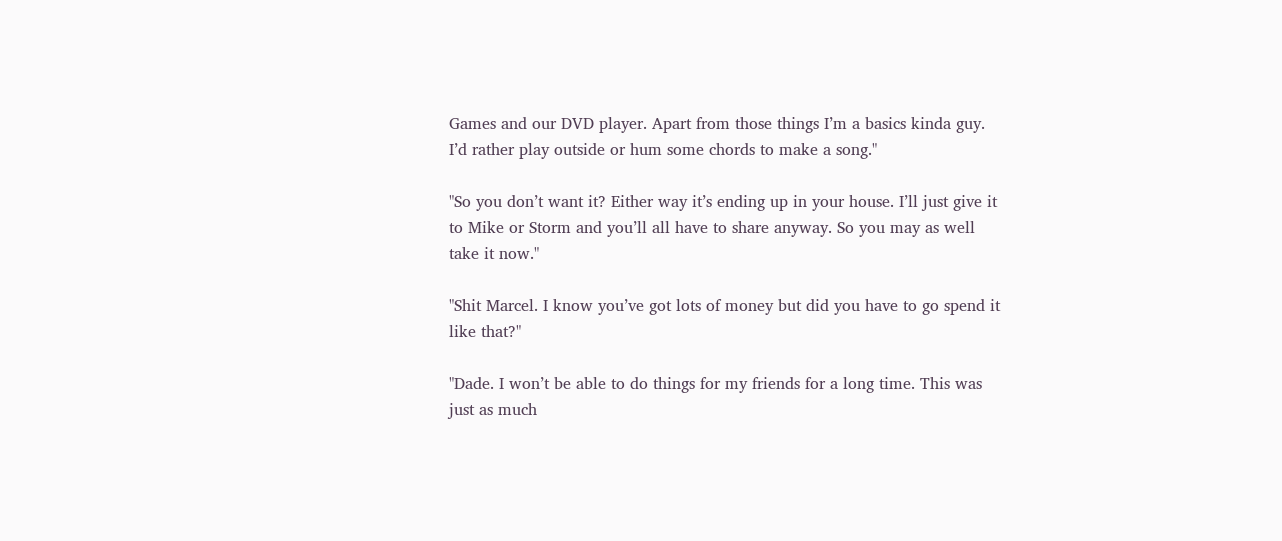Games and our DVD player. Apart from those things I’m a basics kinda guy. I’d rather play outside or hum some chords to make a song."

"So you don’t want it? Either way it’s ending up in your house. I’ll just give it to Mike or Storm and you’ll all have to share anyway. So you may as well take it now."

"Shit Marcel. I know you’ve got lots of money but did you have to go spend it like that?"

"Dade. I won’t be able to do things for my friends for a long time. This was just as much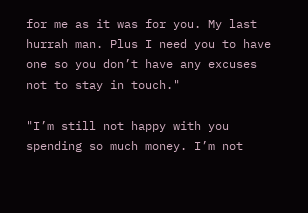for me as it was for you. My last hurrah man. Plus I need you to have one so you don’t have any excuses not to stay in touch."

"I’m still not happy with you spending so much money. I’m not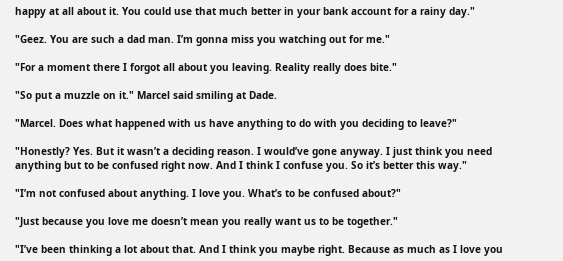happy at all about it. You could use that much better in your bank account for a rainy day."

"Geez. You are such a dad man. I’m gonna miss you watching out for me."

"For a moment there I forgot all about you leaving. Reality really does bite."

"So put a muzzle on it." Marcel said smiling at Dade.

"Marcel. Does what happened with us have anything to do with you deciding to leave?"

"Honestly? Yes. But it wasn’t a deciding reason. I would’ve gone anyway. I just think you need anything but to be confused right now. And I think I confuse you. So it’s better this way."

"I’m not confused about anything. I love you. What’s to be confused about?"

"Just because you love me doesn’t mean you really want us to be together."

"I’ve been thinking a lot about that. And I think you maybe right. Because as much as I love you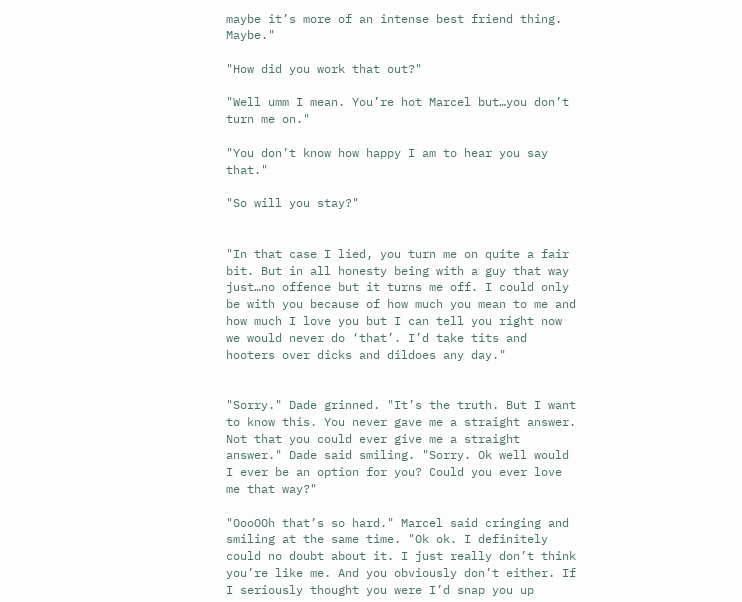maybe it’s more of an intense best friend thing. Maybe."

"How did you work that out?"

"Well umm I mean. You’re hot Marcel but…you don’t turn me on."

"You don’t know how happy I am to hear you say that."

"So will you stay?"


"In that case I lied, you turn me on quite a fair bit. But in all honesty being with a guy that way just…no offence but it turns me off. I could only be with you because of how much you mean to me and how much I love you but I can tell you right now we would never do ‘that’. I’d take tits and hooters over dicks and dildoes any day."


"Sorry." Dade grinned. "It’s the truth. But I want to know this. You never gave me a straight answer. Not that you could ever give me a straight answer." Dade said smiling. "Sorry. Ok well would I ever be an option for you? Could you ever love me that way?"

"OooOOh that’s so hard." Marcel said cringing and smiling at the same time. "Ok ok. I definitely could no doubt about it. I just really don’t think you’re like me. And you obviously don’t either. If I seriously thought you were I’d snap you up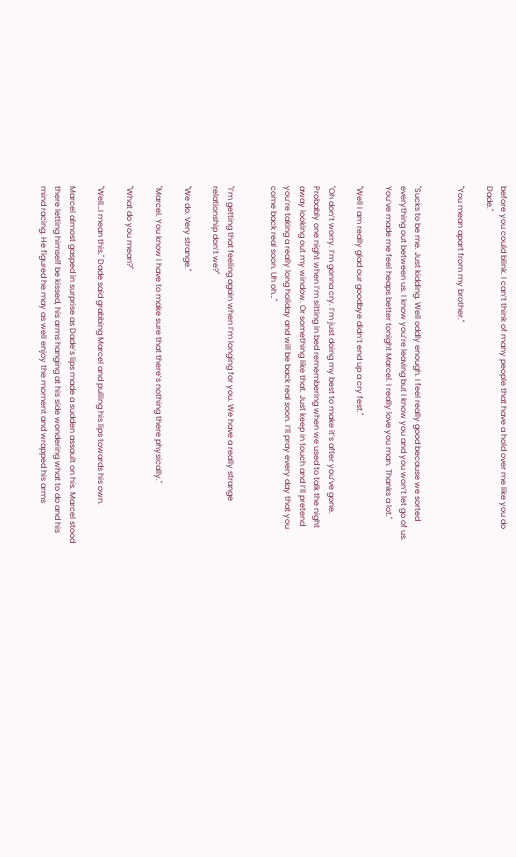before you could blink. I can’t think of many people that have a hold over me like you do Dade."

"You mean apart from my brother."


"Sucks to be me. Just kidding. Well oddly enough. I feel really good because we sorted everything out between us. I know you’re leaving but I know you and you won’t let go of us. You’ve made me feel heaps better tonight Marcel. I really love you man. Thanks a lot."

"Well I am really glad our goodbye didn’t end up a cry fest."

"Oh don’t worry. I’m gonna cry. I’m just doing my best to make it’s after you’ve gone. Probably one night when I’m sitting in bed remembering when we used to talk the night away looking out my window. Or something like that. Just keep in touch and I’ll pretend you’re taking a really long holiday and will be back real soon. I’ll pray every day that you come back real soon. Uh oh…"


"I’m getting that feeling again when I’m longing for you. We have a really strange relationship don’t we?"

"We do. Very strange."

"Marcel. You know I have to make sure that there’s nothing there physically."

"What do you mean?"

"Well…I mean this." Dade said grabbing Marcel and pulling his lips towards his own.

Marcel almost gasped in surprise as Dade’s lips made a sudden assault on his. Marcel stood there letting himself be kissed, his arms hanging at his side wondering what to do and his mind racing. He figured he may as well enjoy the moment and wrapped his arms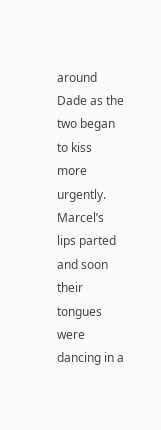around Dade as the two began to kiss more urgently. Marcel’s lips parted and soon their tongues were dancing in a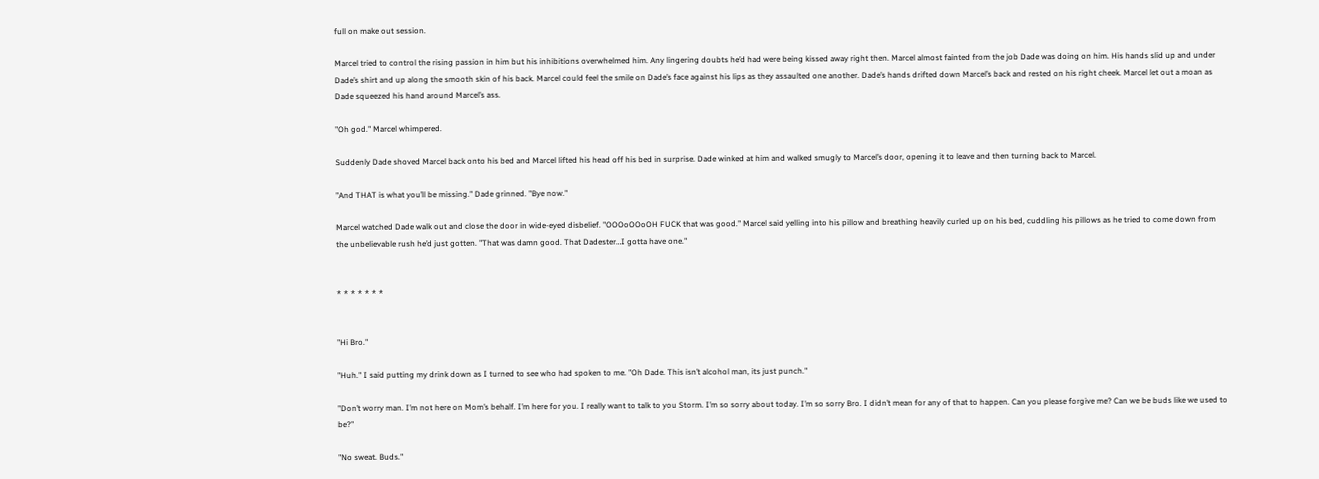full on make out session.

Marcel tried to control the rising passion in him but his inhibitions overwhelmed him. Any lingering doubts he’d had were being kissed away right then. Marcel almost fainted from the job Dade was doing on him. His hands slid up and under Dade’s shirt and up along the smooth skin of his back. Marcel could feel the smile on Dade’s face against his lips as they assaulted one another. Dade’s hands drifted down Marcel’s back and rested on his right cheek. Marcel let out a moan as Dade squeezed his hand around Marcel’s ass.

"Oh god." Marcel whimpered.

Suddenly Dade shoved Marcel back onto his bed and Marcel lifted his head off his bed in surprise. Dade winked at him and walked smugly to Marcel’s door, opening it to leave and then turning back to Marcel.

"And THAT is what you’ll be missing." Dade grinned. "Bye now."

Marcel watched Dade walk out and close the door in wide-eyed disbelief. "OOOoOOoOH FUCK that was good." Marcel said yelling into his pillow and breathing heavily curled up on his bed, cuddling his pillows as he tried to come down from the unbelievable rush he’d just gotten. "That was damn good. That Dadester…I gotta have one."


* * * * * * *


"Hi Bro."

"Huh." I said putting my drink down as I turned to see who had spoken to me. "Oh Dade. This isn’t alcohol man, its just punch."

"Don’t worry man. I’m not here on Mom’s behalf. I’m here for you. I really want to talk to you Storm. I’m so sorry about today. I’m so sorry Bro. I didn’t mean for any of that to happen. Can you please forgive me? Can we be buds like we used to be?"

"No sweat. Buds."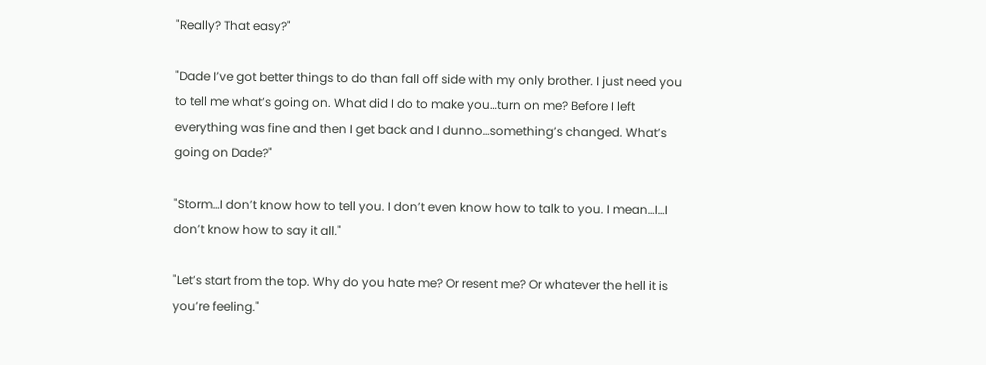"Really? That easy?"

"Dade I’ve got better things to do than fall off side with my only brother. I just need you to tell me what’s going on. What did I do to make you…turn on me? Before I left everything was fine and then I get back and I dunno…something’s changed. What’s going on Dade?"

"Storm…I don’t know how to tell you. I don’t even know how to talk to you. I mean…I…I don’t know how to say it all."

"Let’s start from the top. Why do you hate me? Or resent me? Or whatever the hell it is you’re feeling."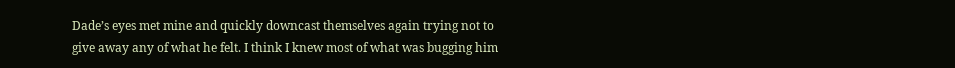Dade’s eyes met mine and quickly downcast themselves again trying not to give away any of what he felt. I think I knew most of what was bugging him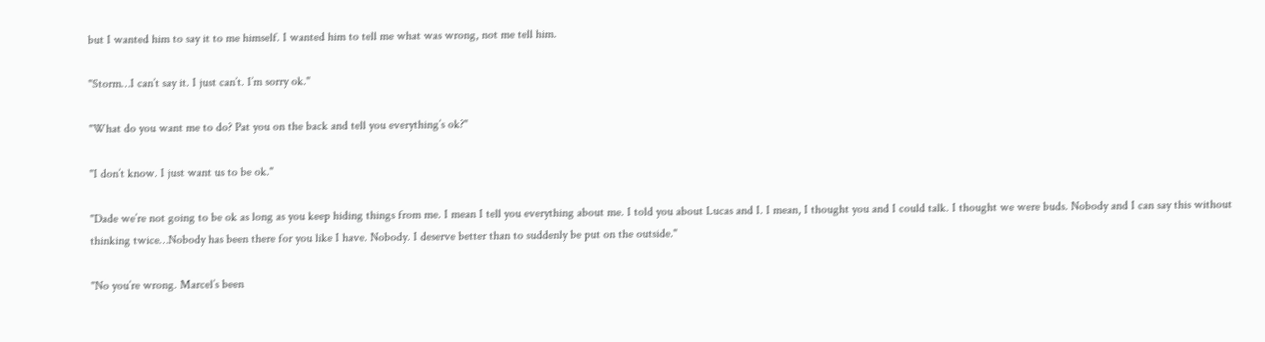but I wanted him to say it to me himself. I wanted him to tell me what was wrong, not me tell him.

"Storm…I can’t say it. I just can’t. I’m sorry ok."

"What do you want me to do? Pat you on the back and tell you everything’s ok?"

"I don’t know. I just want us to be ok."

"Dade we’re not going to be ok as long as you keep hiding things from me. I mean I tell you everything about me. I told you about Lucas and I. I mean, I thought you and I could talk. I thought we were buds. Nobody and I can say this without thinking twice…Nobody has been there for you like I have. Nobody. I deserve better than to suddenly be put on the outside."

"No you’re wrong. Marcel’s been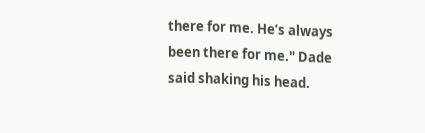there for me. He’s always been there for me." Dade said shaking his head.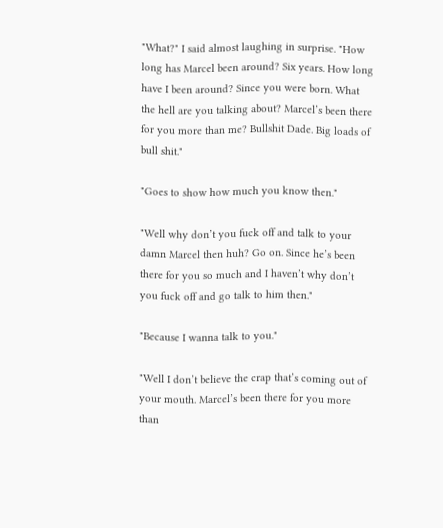"What?" I said almost laughing in surprise. "How long has Marcel been around? Six years. How long have I been around? Since you were born. What the hell are you talking about? Marcel’s been there for you more than me? Bullshit Dade. Big loads of bull shit."

"Goes to show how much you know then."

"Well why don’t you fuck off and talk to your damn Marcel then huh? Go on. Since he’s been there for you so much and I haven’t why don’t you fuck off and go talk to him then."

"Because I wanna talk to you."

"Well I don’t believe the crap that’s coming out of your mouth. Marcel’s been there for you more than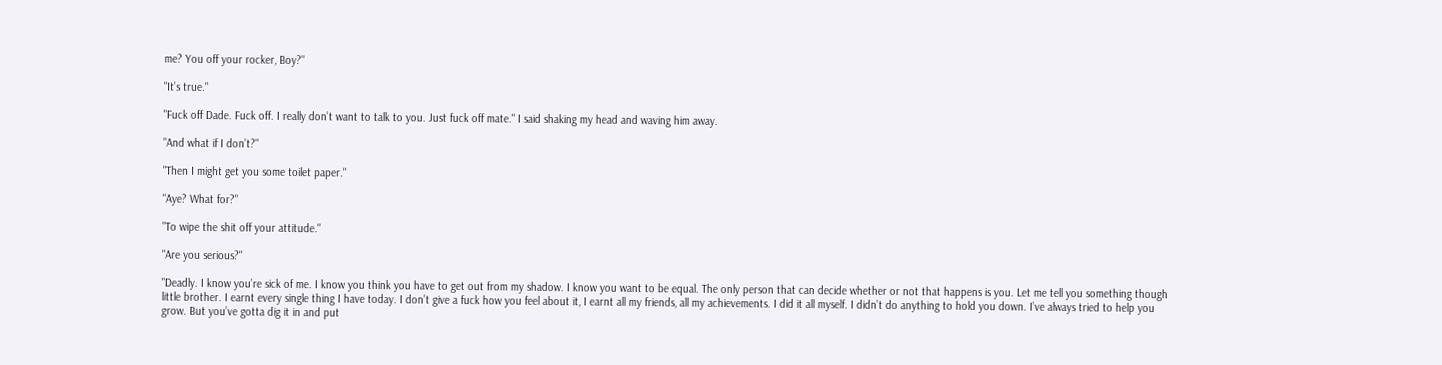me? You off your rocker, Boy?"

"It’s true."

"Fuck off Dade. Fuck off. I really don’t want to talk to you. Just fuck off mate." I said shaking my head and waving him away.

"And what if I don’t?"

"Then I might get you some toilet paper."

"Aye? What for?"

"To wipe the shit off your attitude."

"Are you serious?"

"Deadly. I know you’re sick of me. I know you think you have to get out from my shadow. I know you want to be equal. The only person that can decide whether or not that happens is you. Let me tell you something though little brother. I earnt every single thing I have today. I don’t give a fuck how you feel about it, I earnt all my friends, all my achievements. I did it all myself. I didn’t do anything to hold you down. I’ve always tried to help you grow. But you’ve gotta dig it in and put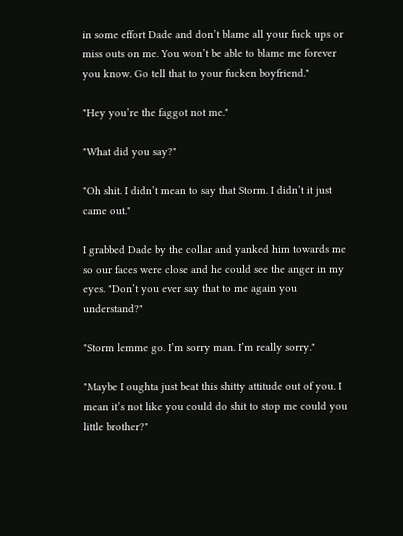in some effort Dade and don’t blame all your fuck ups or miss outs on me. You won’t be able to blame me forever you know. Go tell that to your fucken boyfriend."

"Hey you’re the faggot not me."

"What did you say?"

"Oh shit. I didn’t mean to say that Storm. I didn’t it just came out."

I grabbed Dade by the collar and yanked him towards me so our faces were close and he could see the anger in my eyes. "Don’t you ever say that to me again you understand?"

"Storm lemme go. I’m sorry man. I’m really sorry."

"Maybe I oughta just beat this shitty attitude out of you. I mean it’s not like you could do shit to stop me could you little brother?"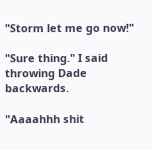"Storm let me go now!"

"Sure thing." I said throwing Dade backwards.

"Aaaahhh shit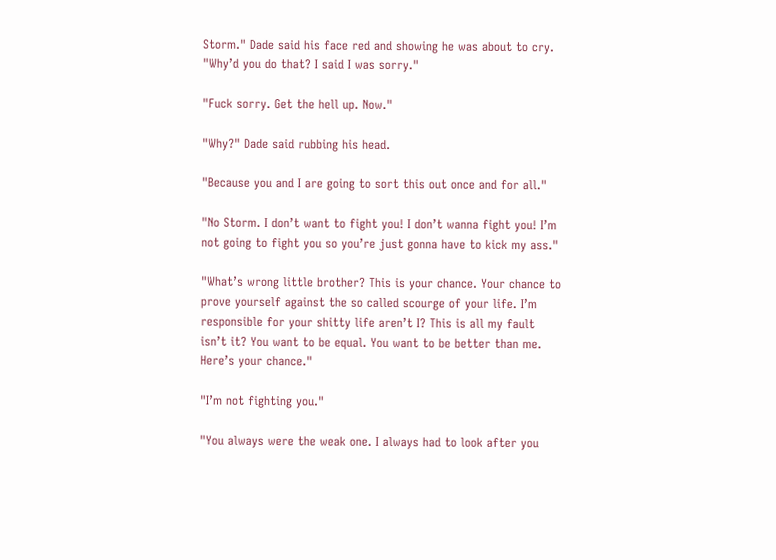Storm." Dade said his face red and showing he was about to cry. "Why’d you do that? I said I was sorry."

"Fuck sorry. Get the hell up. Now."

"Why?" Dade said rubbing his head.

"Because you and I are going to sort this out once and for all."

"No Storm. I don’t want to fight you! I don’t wanna fight you! I’m not going to fight you so you’re just gonna have to kick my ass."

"What’s wrong little brother? This is your chance. Your chance to prove yourself against the so called scourge of your life. I’m responsible for your shitty life aren’t I? This is all my fault isn’t it? You want to be equal. You want to be better than me. Here’s your chance."

"I’m not fighting you."

"You always were the weak one. I always had to look after you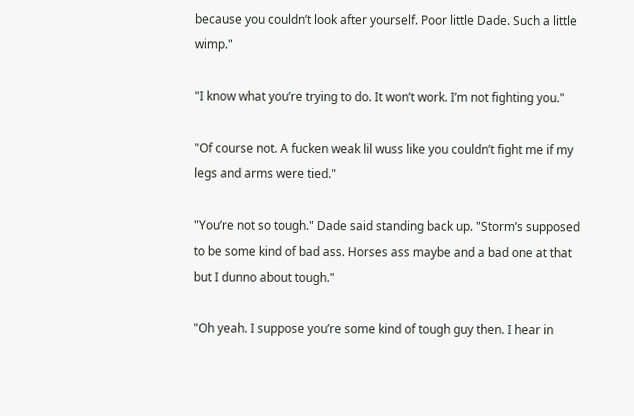because you couldn’t look after yourself. Poor little Dade. Such a little wimp."

"I know what you’re trying to do. It won’t work. I’m not fighting you."

"Of course not. A fucken weak lil wuss like you couldn’t fight me if my legs and arms were tied."

"You’re not so tough." Dade said standing back up. "Storm’s supposed to be some kind of bad ass. Horses ass maybe and a bad one at that but I dunno about tough."

"Oh yeah. I suppose you’re some kind of tough guy then. I hear in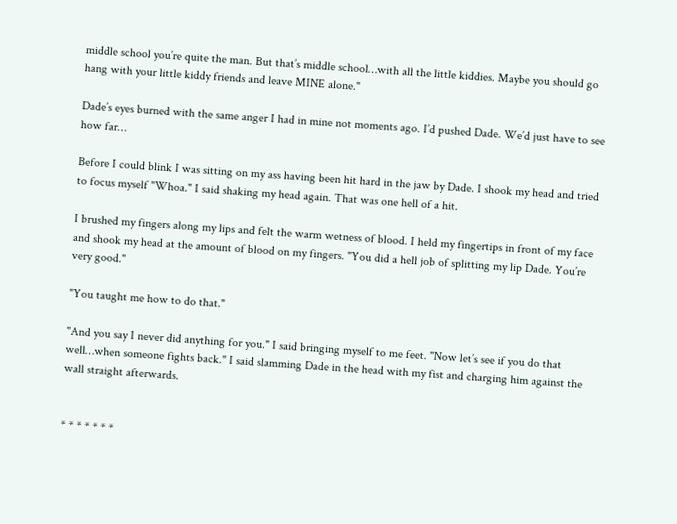middle school you’re quite the man. But that’s middle school…with all the little kiddies. Maybe you should go hang with your little kiddy friends and leave MINE alone."

Dade’s eyes burned with the same anger I had in mine not moments ago. I’d pushed Dade. We’d just have to see how far…

Before I could blink I was sitting on my ass having been hit hard in the jaw by Dade. I shook my head and tried to focus myself "Whoa." I said shaking my head again. That was one hell of a hit.

I brushed my fingers along my lips and felt the warm wetness of blood. I held my fingertips in front of my face and shook my head at the amount of blood on my fingers. "You did a hell job of splitting my lip Dade. You’re very good."

"You taught me how to do that."

"And you say I never did anything for you." I said bringing myself to me feet. "Now let’s see if you do that well…when someone fights back." I said slamming Dade in the head with my fist and charging him against the wall straight afterwards.


* * * * * * *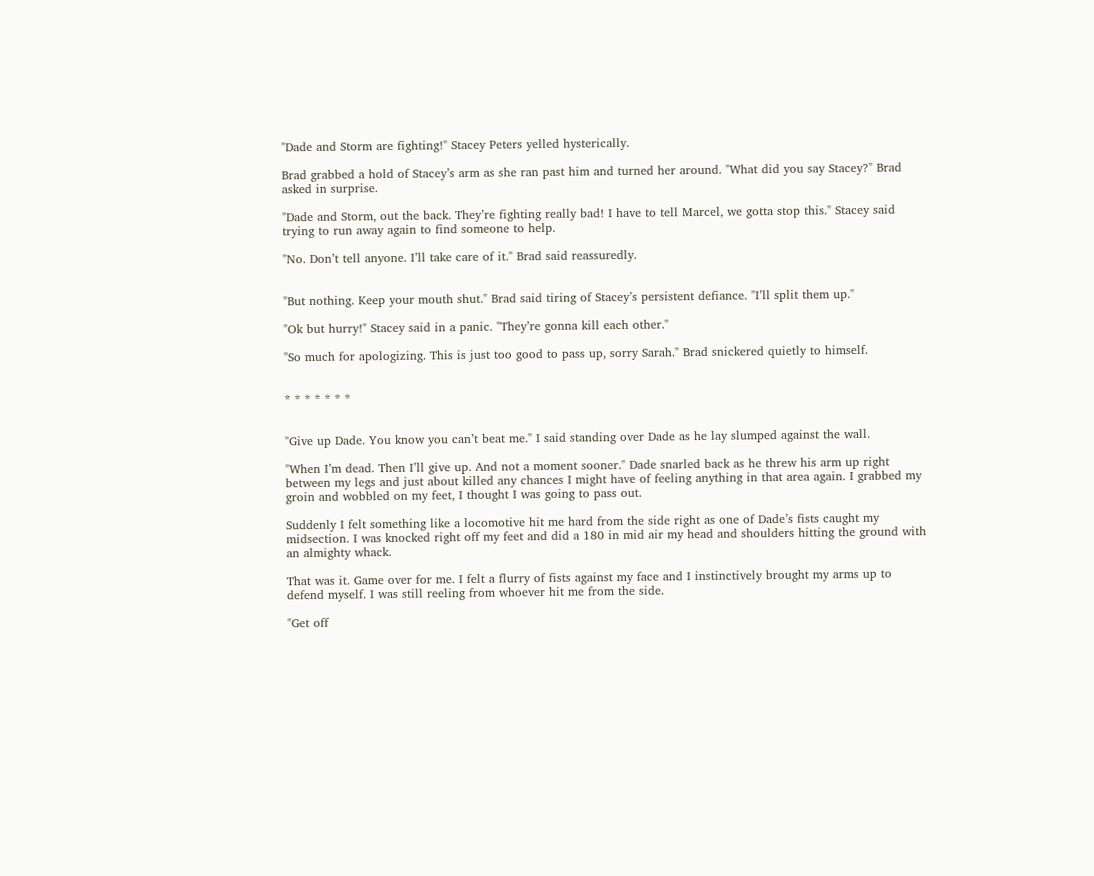"Dade and Storm are fighting!" Stacey Peters yelled hysterically.

Brad grabbed a hold of Stacey’s arm as she ran past him and turned her around. "What did you say Stacey?" Brad asked in surprise.

"Dade and Storm, out the back. They’re fighting really bad! I have to tell Marcel, we gotta stop this." Stacey said trying to run away again to find someone to help.

"No. Don’t tell anyone. I’ll take care of it." Brad said reassuredly.


"But nothing. Keep your mouth shut." Brad said tiring of Stacey’s persistent defiance. "I’ll split them up."

"Ok but hurry!" Stacey said in a panic. "They’re gonna kill each other."

"So much for apologizing. This is just too good to pass up, sorry Sarah." Brad snickered quietly to himself.


* * * * * * *


"Give up Dade. You know you can’t beat me." I said standing over Dade as he lay slumped against the wall.

"When I’m dead. Then I’ll give up. And not a moment sooner." Dade snarled back as he threw his arm up right between my legs and just about killed any chances I might have of feeling anything in that area again. I grabbed my groin and wobbled on my feet, I thought I was going to pass out.

Suddenly I felt something like a locomotive hit me hard from the side right as one of Dade’s fists caught my midsection. I was knocked right off my feet and did a 180 in mid air my head and shoulders hitting the ground with an almighty whack.

That was it. Game over for me. I felt a flurry of fists against my face and I instinctively brought my arms up to defend myself. I was still reeling from whoever hit me from the side.

"Get off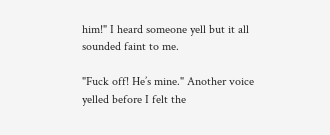him!" I heard someone yell but it all sounded faint to me.

"Fuck off! He’s mine." Another voice yelled before I felt the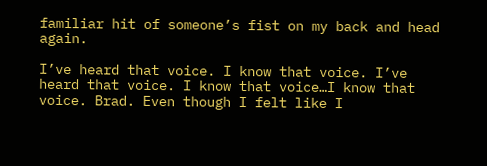familiar hit of someone’s fist on my back and head again.

I’ve heard that voice. I know that voice. I’ve heard that voice. I know that voice…I know that voice. Brad. Even though I felt like I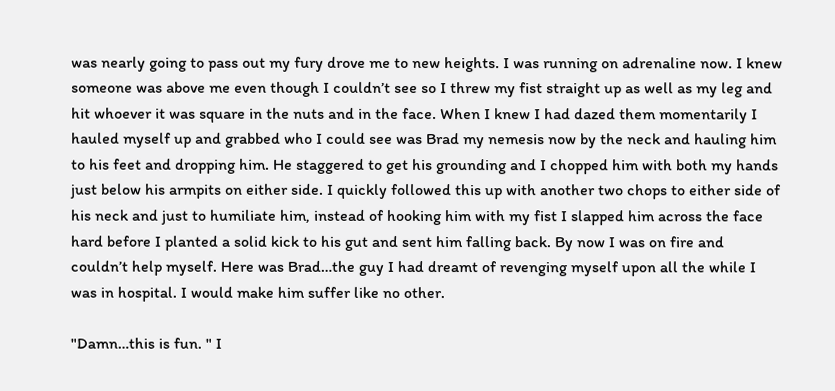was nearly going to pass out my fury drove me to new heights. I was running on adrenaline now. I knew someone was above me even though I couldn’t see so I threw my fist straight up as well as my leg and hit whoever it was square in the nuts and in the face. When I knew I had dazed them momentarily I hauled myself up and grabbed who I could see was Brad my nemesis now by the neck and hauling him to his feet and dropping him. He staggered to get his grounding and I chopped him with both my hands just below his armpits on either side. I quickly followed this up with another two chops to either side of his neck and just to humiliate him, instead of hooking him with my fist I slapped him across the face hard before I planted a solid kick to his gut and sent him falling back. By now I was on fire and couldn’t help myself. Here was Brad…the guy I had dreamt of revenging myself upon all the while I was in hospital. I would make him suffer like no other.

"Damn…this is fun. " I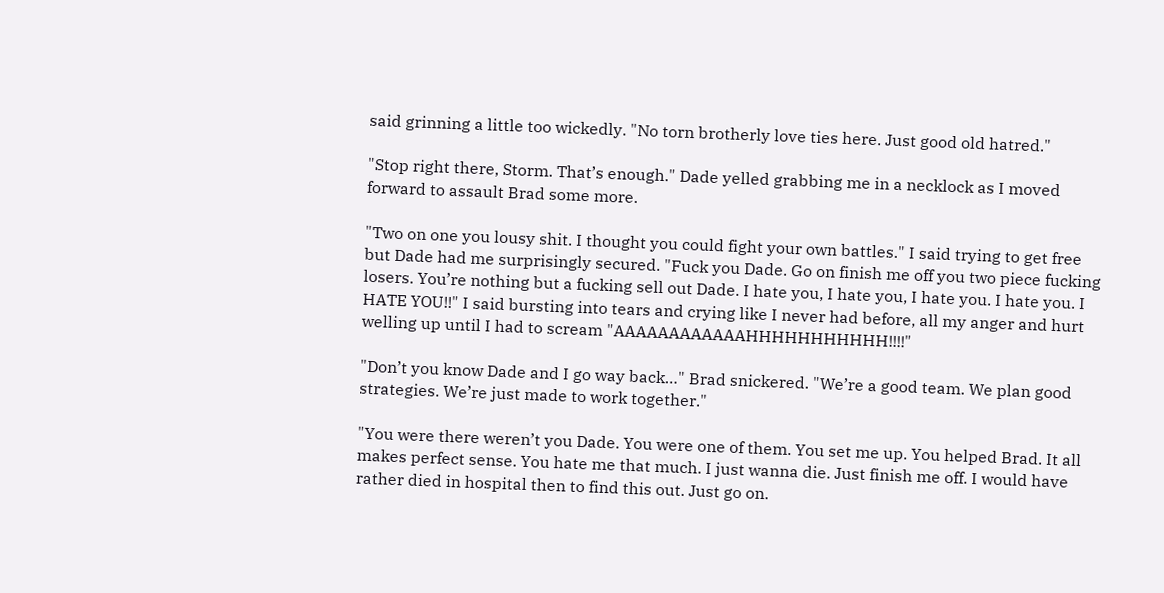said grinning a little too wickedly. "No torn brotherly love ties here. Just good old hatred."

"Stop right there, Storm. That’s enough." Dade yelled grabbing me in a necklock as I moved forward to assault Brad some more.

"Two on one you lousy shit. I thought you could fight your own battles." I said trying to get free but Dade had me surprisingly secured. "Fuck you Dade. Go on finish me off you two piece fucking losers. You’re nothing but a fucking sell out Dade. I hate you, I hate you, I hate you. I hate you. I HATE YOU!!" I said bursting into tears and crying like I never had before, all my anger and hurt welling up until I had to scream "AAAAAAAAAAAAHHHHHHHHHHH!!!!"

"Don’t you know Dade and I go way back…" Brad snickered. "We’re a good team. We plan good strategies. We’re just made to work together."

"You were there weren’t you Dade. You were one of them. You set me up. You helped Brad. It all makes perfect sense. You hate me that much. I just wanna die. Just finish me off. I would have rather died in hospital then to find this out. Just go on.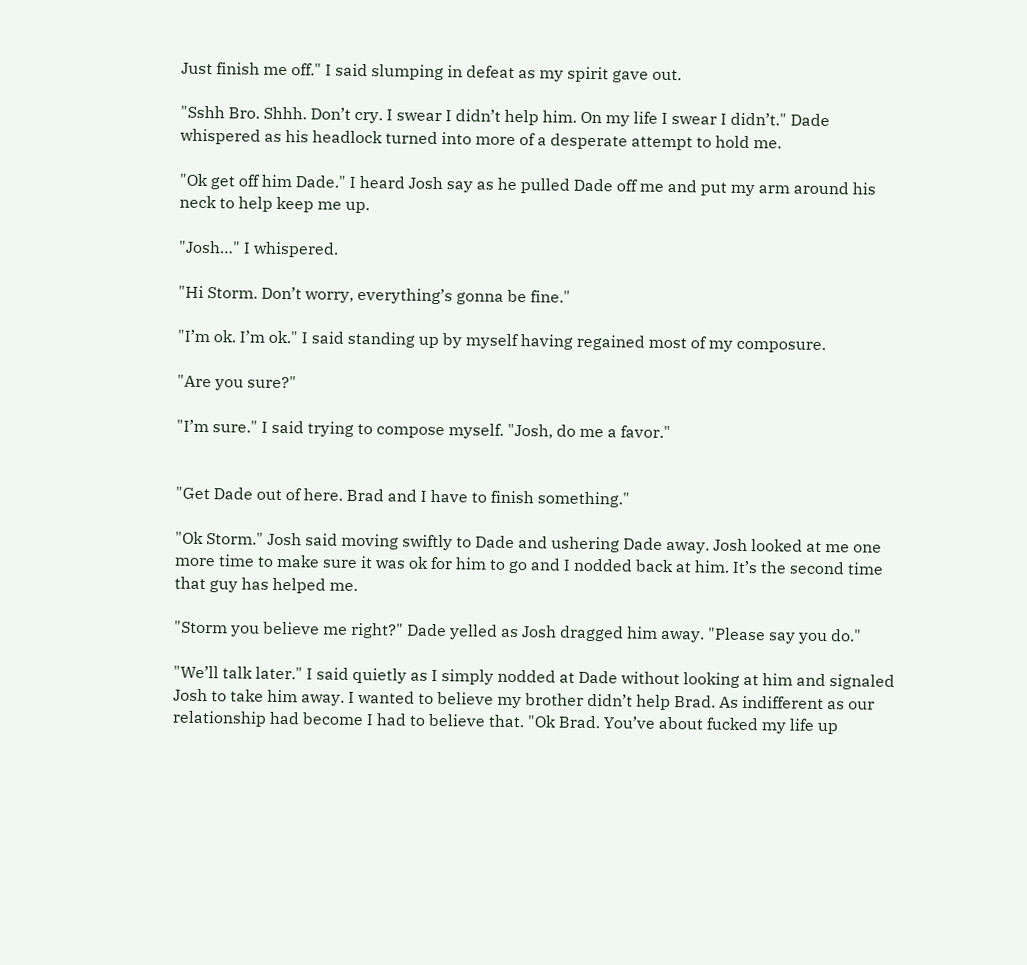Just finish me off." I said slumping in defeat as my spirit gave out.

"Sshh Bro. Shhh. Don’t cry. I swear I didn’t help him. On my life I swear I didn’t." Dade whispered as his headlock turned into more of a desperate attempt to hold me.

"Ok get off him Dade." I heard Josh say as he pulled Dade off me and put my arm around his neck to help keep me up.

"Josh…" I whispered.

"Hi Storm. Don’t worry, everything’s gonna be fine."

"I’m ok. I’m ok." I said standing up by myself having regained most of my composure.

"Are you sure?"

"I’m sure." I said trying to compose myself. "Josh, do me a favor."


"Get Dade out of here. Brad and I have to finish something."

"Ok Storm." Josh said moving swiftly to Dade and ushering Dade away. Josh looked at me one more time to make sure it was ok for him to go and I nodded back at him. It’s the second time that guy has helped me.

"Storm you believe me right?" Dade yelled as Josh dragged him away. "Please say you do."

"We’ll talk later." I said quietly as I simply nodded at Dade without looking at him and signaled Josh to take him away. I wanted to believe my brother didn’t help Brad. As indifferent as our relationship had become I had to believe that. "Ok Brad. You’ve about fucked my life up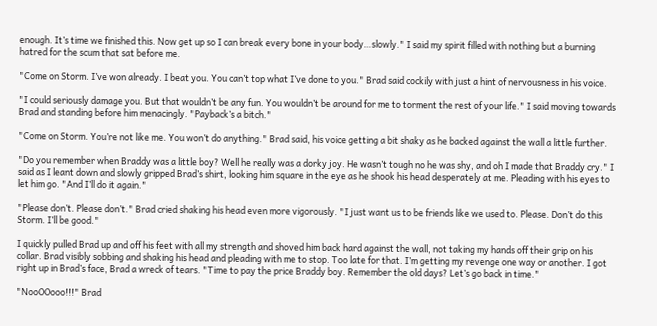enough. It’s time we finished this. Now get up so I can break every bone in your body…slowly." I said my spirit filled with nothing but a burning hatred for the scum that sat before me.

"Come on Storm. I’ve won already. I beat you. You can’t top what I’ve done to you." Brad said cockily with just a hint of nervousness in his voice.

"I could seriously damage you. But that wouldn’t be any fun. You wouldn’t be around for me to torment the rest of your life." I said moving towards Brad and standing before him menacingly. "Payback’s a bitch."

"Come on Storm. You’re not like me. You won’t do anything." Brad said, his voice getting a bit shaky as he backed against the wall a little further.

"Do you remember when Braddy was a little boy? Well he really was a dorky joy. He wasn’t tough no he was shy, and oh I made that Braddy cry." I said as I leant down and slowly gripped Brad’s shirt, looking him square in the eye as he shook his head desperately at me. Pleading with his eyes to let him go. "And I’ll do it again."

"Please don’t. Please don’t." Brad cried shaking his head even more vigorously. "I just want us to be friends like we used to. Please. Don’t do this Storm. I’ll be good."

I quickly pulled Brad up and off his feet with all my strength and shoved him back hard against the wall, not taking my hands off their grip on his collar. Brad visibly sobbing and shaking his head and pleading with me to stop. Too late for that. I’m getting my revenge one way or another. I got right up in Brad’s face, Brad a wreck of tears. "Time to pay the price Braddy boy. Remember the old days? Let’s go back in time."

"NooOOooo!!!" Brad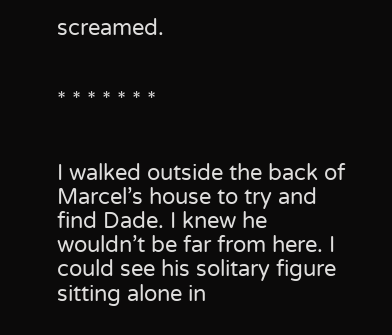screamed.


* * * * * * *


I walked outside the back of Marcel’s house to try and find Dade. I knew he wouldn’t be far from here. I could see his solitary figure sitting alone in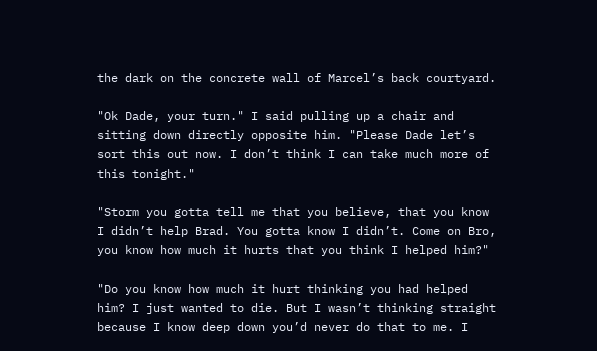the dark on the concrete wall of Marcel’s back courtyard.

"Ok Dade, your turn." I said pulling up a chair and sitting down directly opposite him. "Please Dade let’s sort this out now. I don’t think I can take much more of this tonight."

"Storm you gotta tell me that you believe, that you know I didn’t help Brad. You gotta know I didn’t. Come on Bro, you know how much it hurts that you think I helped him?"

"Do you know how much it hurt thinking you had helped him? I just wanted to die. But I wasn’t thinking straight because I know deep down you’d never do that to me. I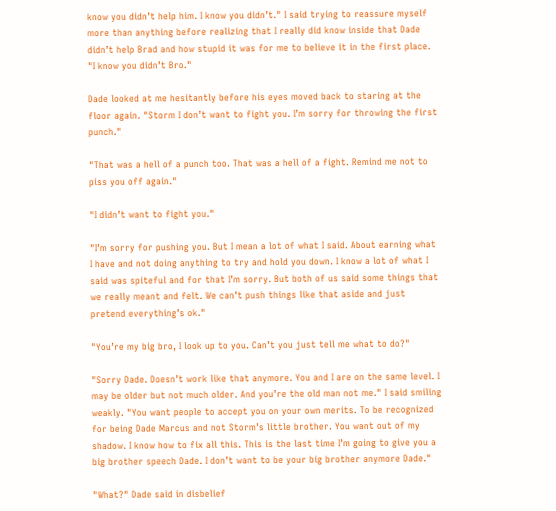know you didn’t help him. I know you didn’t." I said trying to reassure myself more than anything before realizing that I really did know inside that Dade didn’t help Brad and how stupid it was for me to believe it in the first place. "I know you didn’t Bro."

Dade looked at me hesitantly before his eyes moved back to staring at the floor again. "Storm I don’t want to fight you. I’m sorry for throwing the first punch."

"That was a hell of a punch too. That was a hell of a fight. Remind me not to piss you off again."

"I didn’t want to fight you."

"I’m sorry for pushing you. But I mean a lot of what I said. About earning what I have and not doing anything to try and hold you down. I know a lot of what I said was spiteful and for that I’m sorry. But both of us said some things that we really meant and felt. We can’t push things like that aside and just pretend everything’s ok."

"You’re my big bro, I look up to you. Can’t you just tell me what to do?"

"Sorry Dade. Doesn’t work like that anymore. You and I are on the same level. I may be older but not much older. And you’re the old man not me." I said smiling weakly. "You want people to accept you on your own merits. To be recognized for being Dade Marcus and not Storm’s little brother. You want out of my shadow. I know how to fix all this. This is the last time I’m going to give you a big brother speech Dade. I don’t want to be your big brother anymore Dade."

"What?" Dade said in disbelief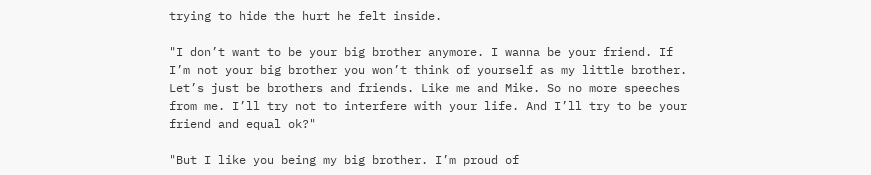trying to hide the hurt he felt inside.

"I don’t want to be your big brother anymore. I wanna be your friend. If I’m not your big brother you won’t think of yourself as my little brother. Let’s just be brothers and friends. Like me and Mike. So no more speeches from me. I’ll try not to interfere with your life. And I’ll try to be your friend and equal ok?"

"But I like you being my big brother. I’m proud of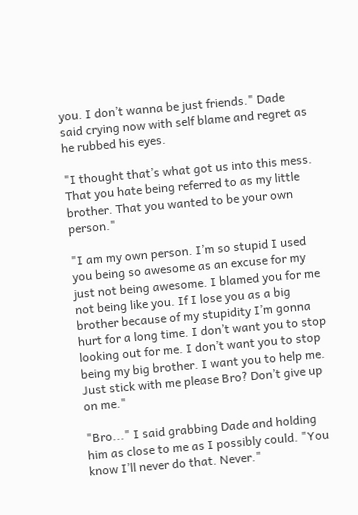you. I don’t wanna be just friends." Dade said crying now with self blame and regret as he rubbed his eyes.

"I thought that’s what got us into this mess. That you hate being referred to as my little brother. That you wanted to be your own person."

"I am my own person. I’m so stupid I used you being so awesome as an excuse for my just not being awesome. I blamed you for me not being like you. If I lose you as a big brother because of my stupidity I’m gonna hurt for a long time. I don’t want you to stop looking out for me. I don’t want you to stop being my big brother. I want you to help me. Just stick with me please Bro? Don’t give up on me."

"Bro..." I said grabbing Dade and holding him as close to me as I possibly could. "You know I’ll never do that. Never."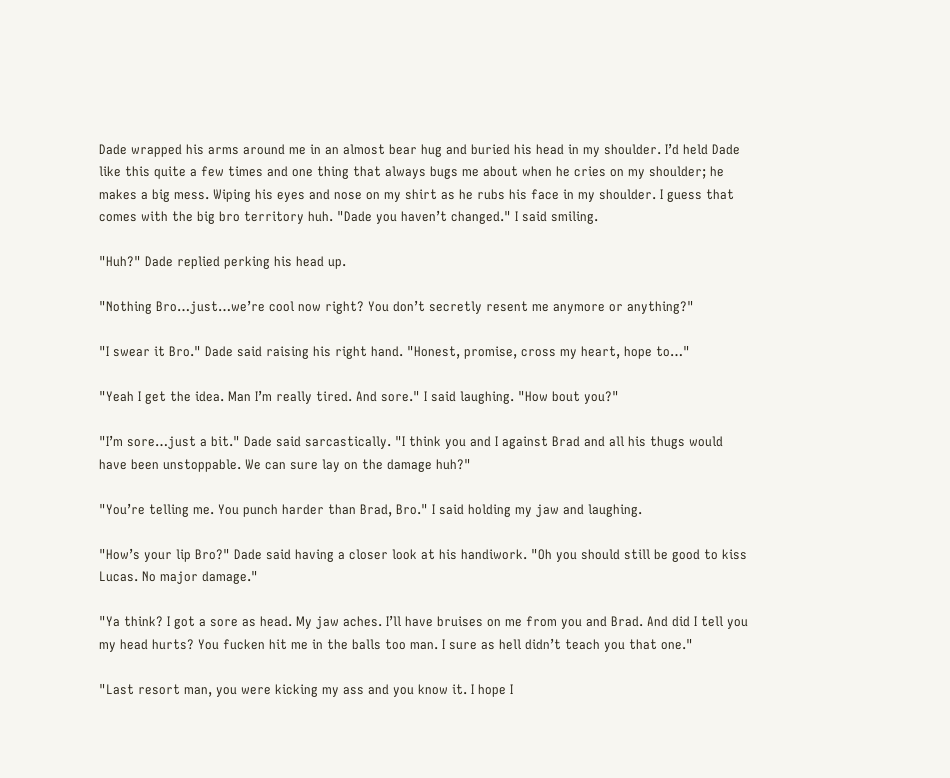Dade wrapped his arms around me in an almost bear hug and buried his head in my shoulder. I’d held Dade like this quite a few times and one thing that always bugs me about when he cries on my shoulder; he makes a big mess. Wiping his eyes and nose on my shirt as he rubs his face in my shoulder. I guess that comes with the big bro territory huh. "Dade you haven’t changed." I said smiling.

"Huh?" Dade replied perking his head up.

"Nothing Bro…just…we’re cool now right? You don’t secretly resent me anymore or anything?"

"I swear it Bro." Dade said raising his right hand. "Honest, promise, cross my heart, hope to…"

"Yeah I get the idea. Man I’m really tired. And sore." I said laughing. "How bout you?"

"I’m sore…just a bit." Dade said sarcastically. "I think you and I against Brad and all his thugs would have been unstoppable. We can sure lay on the damage huh?"

"You’re telling me. You punch harder than Brad, Bro." I said holding my jaw and laughing.

"How’s your lip Bro?" Dade said having a closer look at his handiwork. "Oh you should still be good to kiss Lucas. No major damage."

"Ya think? I got a sore as head. My jaw aches. I’ll have bruises on me from you and Brad. And did I tell you my head hurts? You fucken hit me in the balls too man. I sure as hell didn’t teach you that one."

"Last resort man, you were kicking my ass and you know it. I hope I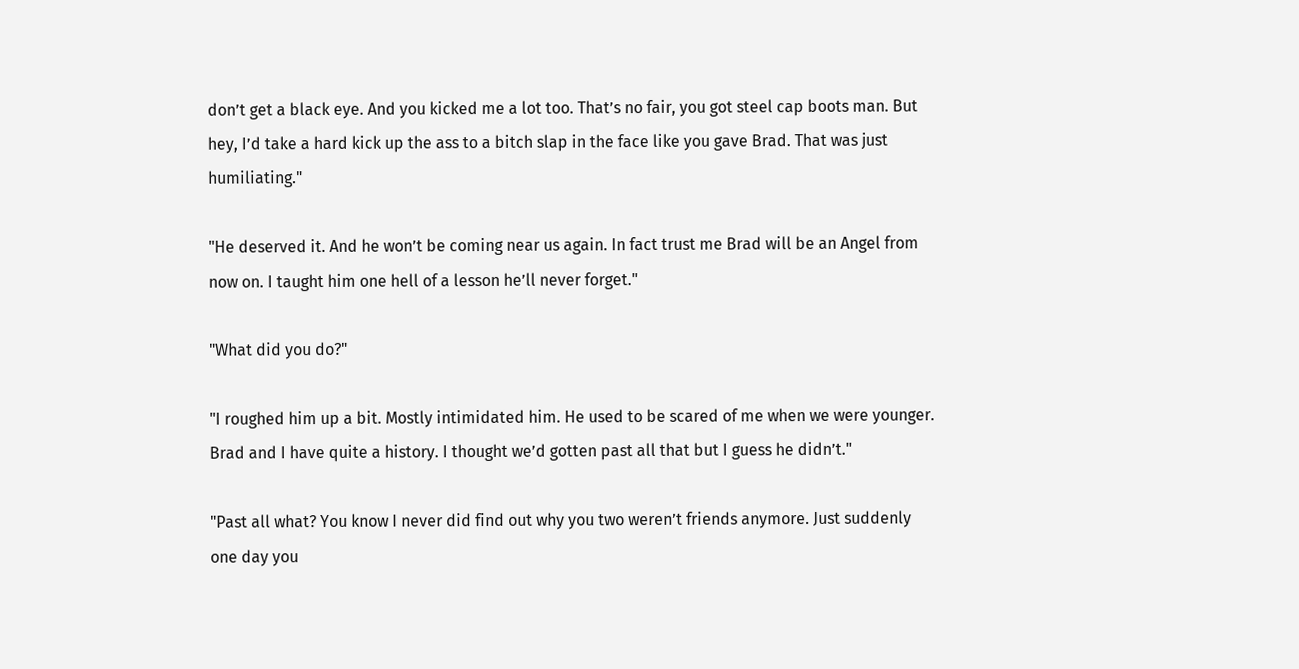don’t get a black eye. And you kicked me a lot too. That’s no fair, you got steel cap boots man. But hey, I’d take a hard kick up the ass to a bitch slap in the face like you gave Brad. That was just humiliating."

"He deserved it. And he won’t be coming near us again. In fact trust me Brad will be an Angel from now on. I taught him one hell of a lesson he’ll never forget."

"What did you do?"

"I roughed him up a bit. Mostly intimidated him. He used to be scared of me when we were younger. Brad and I have quite a history. I thought we’d gotten past all that but I guess he didn’t."

"Past all what? You know I never did find out why you two weren’t friends anymore. Just suddenly one day you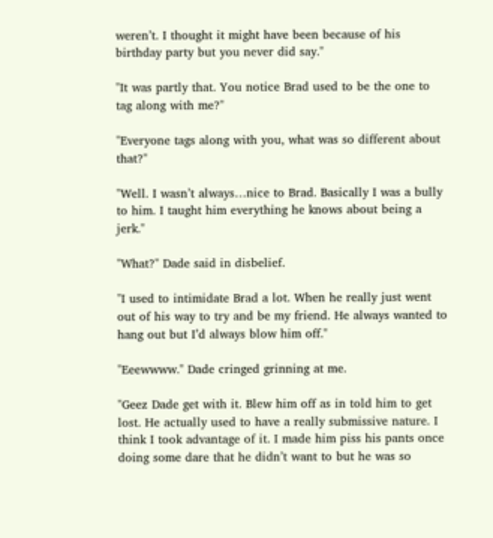weren’t. I thought it might have been because of his birthday party but you never did say."

"It was partly that. You notice Brad used to be the one to tag along with me?"

"Everyone tags along with you, what was so different about that?"

"Well. I wasn’t always…nice to Brad. Basically I was a bully to him. I taught him everything he knows about being a jerk."

"What?" Dade said in disbelief.

"I used to intimidate Brad a lot. When he really just went out of his way to try and be my friend. He always wanted to hang out but I’d always blow him off."

"Eeewwww." Dade cringed grinning at me.

"Geez Dade get with it. Blew him off as in told him to get lost. He actually used to have a really submissive nature. I think I took advantage of it. I made him piss his pants once doing some dare that he didn’t want to but he was so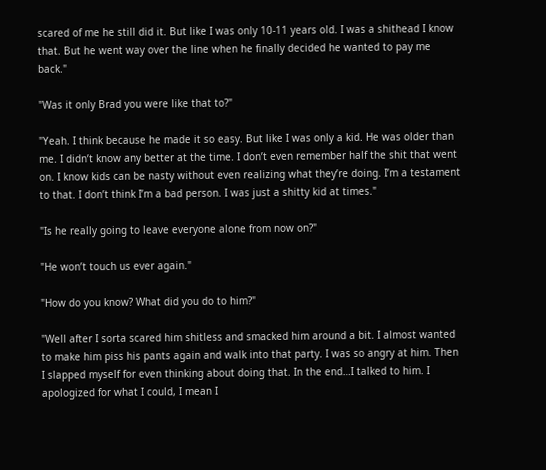scared of me he still did it. But like I was only 10-11 years old. I was a shithead I know that. But he went way over the line when he finally decided he wanted to pay me back."

"Was it only Brad you were like that to?"

"Yeah. I think because he made it so easy. But like I was only a kid. He was older than me. I didn’t know any better at the time. I don’t even remember half the shit that went on. I know kids can be nasty without even realizing what they’re doing. I’m a testament to that. I don’t think I’m a bad person. I was just a shitty kid at times."

"Is he really going to leave everyone alone from now on?"

"He won’t touch us ever again."

"How do you know? What did you do to him?"

"Well after I sorta scared him shitless and smacked him around a bit. I almost wanted to make him piss his pants again and walk into that party. I was so angry at him. Then I slapped myself for even thinking about doing that. In the end…I talked to him. I apologized for what I could, I mean I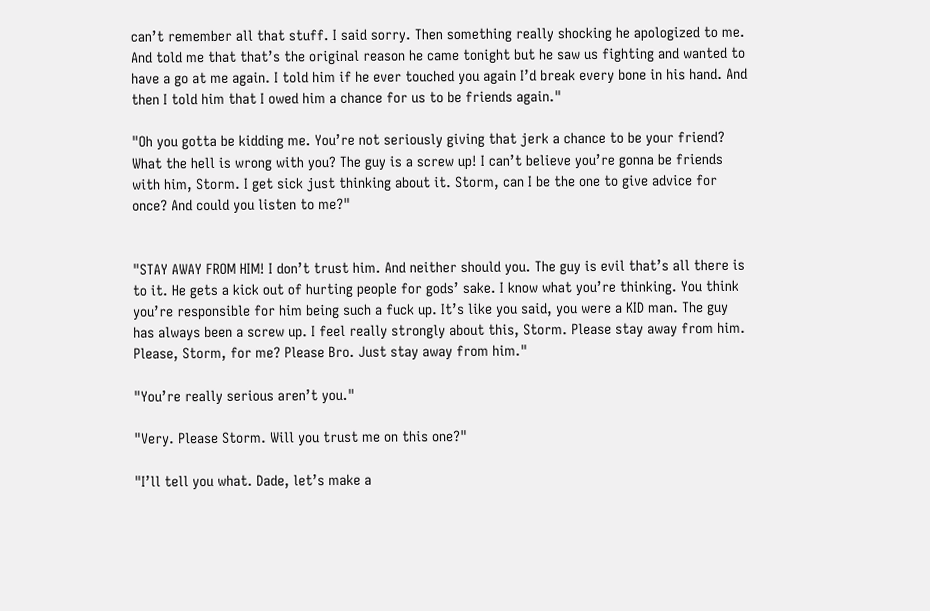can’t remember all that stuff. I said sorry. Then something really shocking he apologized to me. And told me that that’s the original reason he came tonight but he saw us fighting and wanted to have a go at me again. I told him if he ever touched you again I’d break every bone in his hand. And then I told him that I owed him a chance for us to be friends again."

"Oh you gotta be kidding me. You’re not seriously giving that jerk a chance to be your friend? What the hell is wrong with you? The guy is a screw up! I can’t believe you’re gonna be friends with him, Storm. I get sick just thinking about it. Storm, can I be the one to give advice for once? And could you listen to me?"


"STAY AWAY FROM HIM! I don’t trust him. And neither should you. The guy is evil that’s all there is to it. He gets a kick out of hurting people for gods’ sake. I know what you’re thinking. You think you’re responsible for him being such a fuck up. It’s like you said, you were a KID man. The guy has always been a screw up. I feel really strongly about this, Storm. Please stay away from him. Please, Storm, for me? Please Bro. Just stay away from him."

"You’re really serious aren’t you."

"Very. Please Storm. Will you trust me on this one?"

"I’ll tell you what. Dade, let’s make a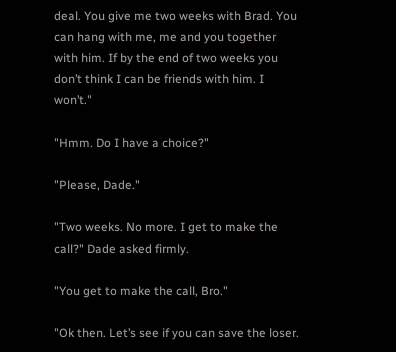deal. You give me two weeks with Brad. You can hang with me, me and you together with him. If by the end of two weeks you don’t think I can be friends with him. I won’t."

"Hmm. Do I have a choice?"

"Please, Dade."

"Two weeks. No more. I get to make the call?" Dade asked firmly.

"You get to make the call, Bro."

"Ok then. Let’s see if you can save the loser.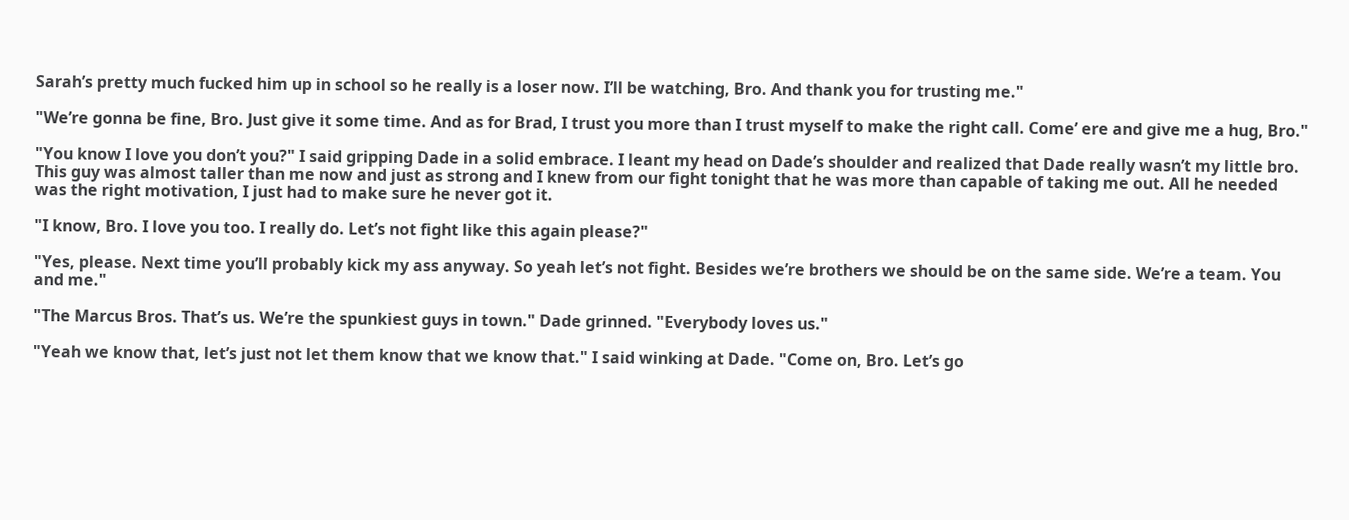Sarah’s pretty much fucked him up in school so he really is a loser now. I’ll be watching, Bro. And thank you for trusting me."

"We’re gonna be fine, Bro. Just give it some time. And as for Brad, I trust you more than I trust myself to make the right call. Come’ ere and give me a hug, Bro."

"You know I love you don’t you?" I said gripping Dade in a solid embrace. I leant my head on Dade’s shoulder and realized that Dade really wasn’t my little bro. This guy was almost taller than me now and just as strong and I knew from our fight tonight that he was more than capable of taking me out. All he needed was the right motivation, I just had to make sure he never got it.

"I know, Bro. I love you too. I really do. Let’s not fight like this again please?"

"Yes, please. Next time you’ll probably kick my ass anyway. So yeah let’s not fight. Besides we’re brothers we should be on the same side. We’re a team. You and me."

"The Marcus Bros. That’s us. We’re the spunkiest guys in town." Dade grinned. "Everybody loves us."

"Yeah we know that, let’s just not let them know that we know that." I said winking at Dade. "Come on, Bro. Let’s go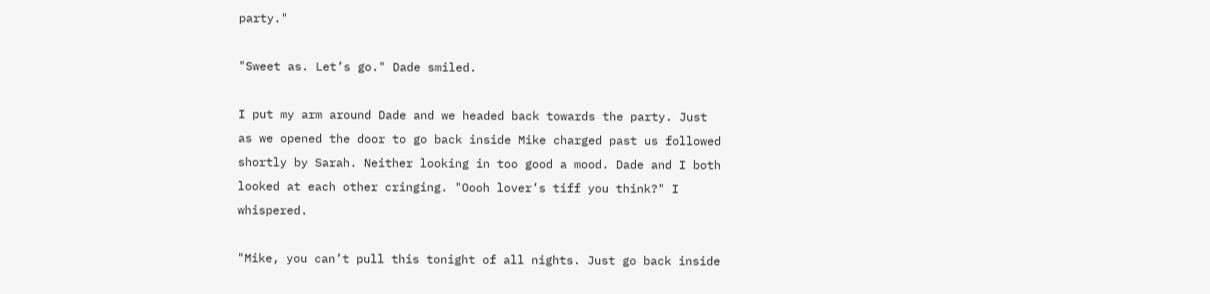party."

"Sweet as. Let’s go." Dade smiled.

I put my arm around Dade and we headed back towards the party. Just as we opened the door to go back inside Mike charged past us followed shortly by Sarah. Neither looking in too good a mood. Dade and I both looked at each other cringing. "Oooh lover’s tiff you think?" I whispered.

"Mike, you can’t pull this tonight of all nights. Just go back inside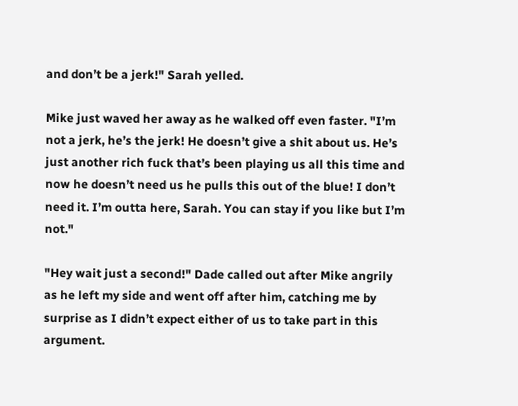and don’t be a jerk!" Sarah yelled.

Mike just waved her away as he walked off even faster. "I’m not a jerk, he’s the jerk! He doesn’t give a shit about us. He’s just another rich fuck that’s been playing us all this time and now he doesn’t need us he pulls this out of the blue! I don’t need it. I’m outta here, Sarah. You can stay if you like but I’m not."

"Hey wait just a second!" Dade called out after Mike angrily as he left my side and went off after him, catching me by surprise as I didn’t expect either of us to take part in this argument.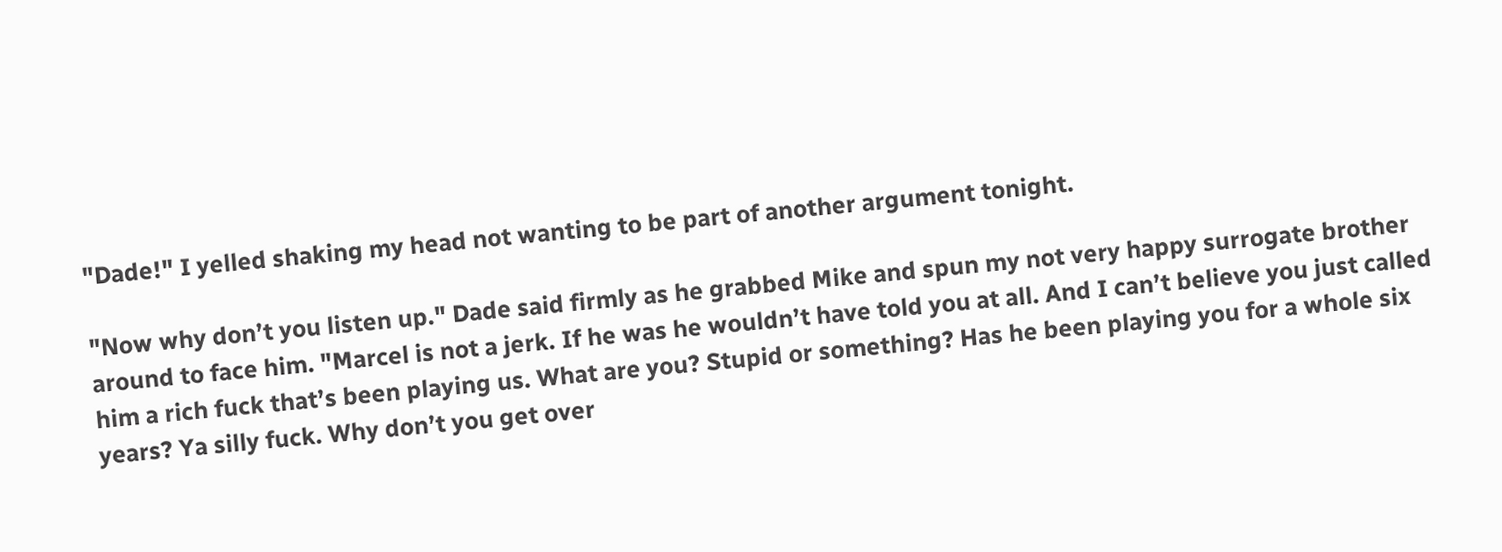"Dade!" I yelled shaking my head not wanting to be part of another argument tonight.

"Now why don’t you listen up." Dade said firmly as he grabbed Mike and spun my not very happy surrogate brother around to face him. "Marcel is not a jerk. If he was he wouldn’t have told you at all. And I can’t believe you just called him a rich fuck that’s been playing us. What are you? Stupid or something? Has he been playing you for a whole six years? Ya silly fuck. Why don’t you get over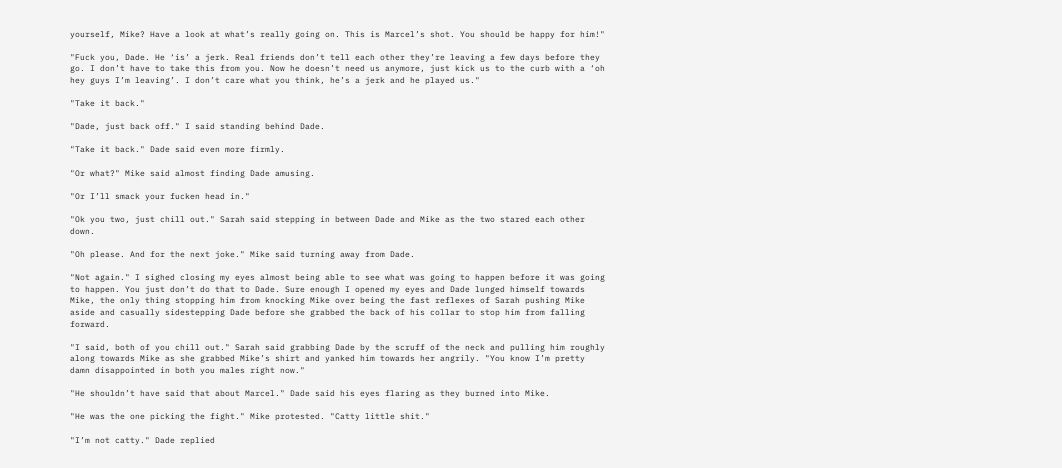yourself, Mike? Have a look at what’s really going on. This is Marcel’s shot. You should be happy for him!"

"Fuck you, Dade. He ‘is’ a jerk. Real friends don’t tell each other they’re leaving a few days before they go. I don’t have to take this from you. Now he doesn’t need us anymore, just kick us to the curb with a ‘oh hey guys I’m leaving’. I don’t care what you think, he’s a jerk and he played us."

"Take it back."

"Dade, just back off." I said standing behind Dade.

"Take it back." Dade said even more firmly.

"Or what?" Mike said almost finding Dade amusing.

"Or I’ll smack your fucken head in."

"Ok you two, just chill out." Sarah said stepping in between Dade and Mike as the two stared each other down.

"Oh please. And for the next joke." Mike said turning away from Dade.

"Not again." I sighed closing my eyes almost being able to see what was going to happen before it was going to happen. You just don’t do that to Dade. Sure enough I opened my eyes and Dade lunged himself towards Mike, the only thing stopping him from knocking Mike over being the fast reflexes of Sarah pushing Mike aside and casually sidestepping Dade before she grabbed the back of his collar to stop him from falling forward.

"I said, both of you chill out." Sarah said grabbing Dade by the scruff of the neck and pulling him roughly along towards Mike as she grabbed Mike’s shirt and yanked him towards her angrily. "You know I’m pretty damn disappointed in both you males right now."

"He shouldn’t have said that about Marcel." Dade said his eyes flaring as they burned into Mike.

"He was the one picking the fight." Mike protested. "Catty little shit."

"I’m not catty." Dade replied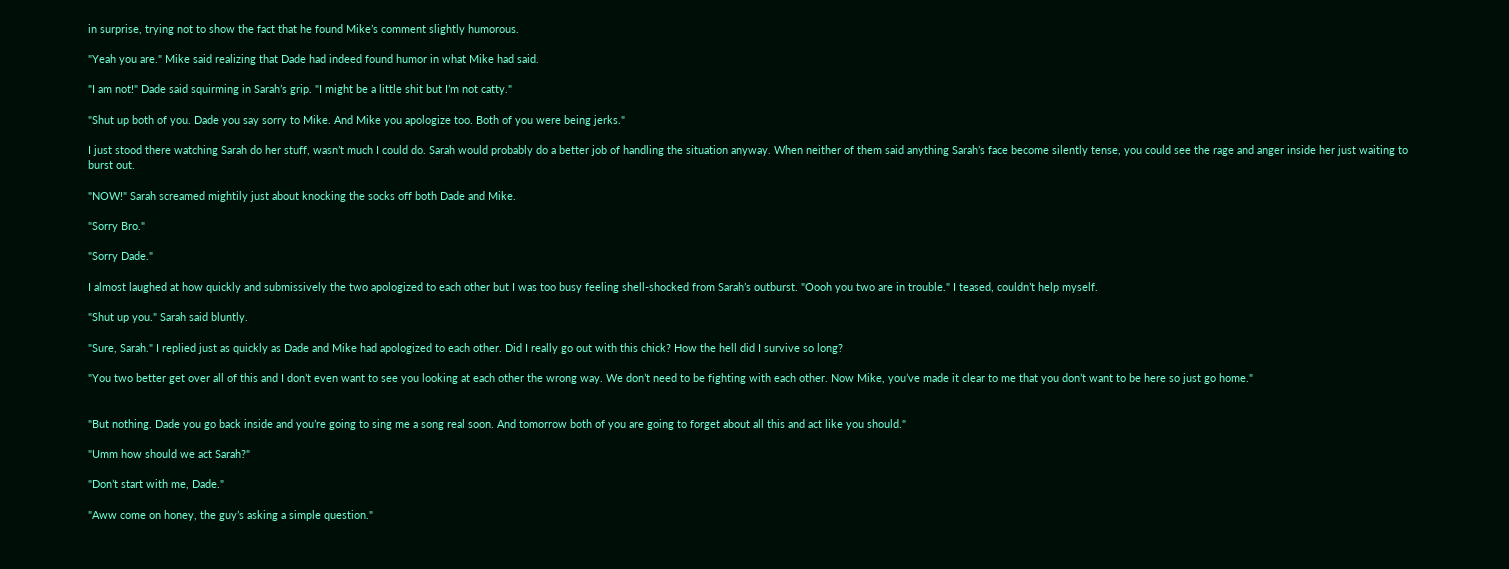in surprise, trying not to show the fact that he found Mike’s comment slightly humorous.

"Yeah you are." Mike said realizing that Dade had indeed found humor in what Mike had said.

"I am not!" Dade said squirming in Sarah’s grip. "I might be a little shit but I’m not catty."

"Shut up both of you. Dade you say sorry to Mike. And Mike you apologize too. Both of you were being jerks."

I just stood there watching Sarah do her stuff, wasn’t much I could do. Sarah would probably do a better job of handling the situation anyway. When neither of them said anything Sarah’s face become silently tense, you could see the rage and anger inside her just waiting to burst out.

"NOW!" Sarah screamed mightily just about knocking the socks off both Dade and Mike.

"Sorry Bro."

"Sorry Dade."

I almost laughed at how quickly and submissively the two apologized to each other but I was too busy feeling shell-shocked from Sarah’s outburst. "Oooh you two are in trouble." I teased, couldn’t help myself.

"Shut up you." Sarah said bluntly.

"Sure, Sarah." I replied just as quickly as Dade and Mike had apologized to each other. Did I really go out with this chick? How the hell did I survive so long?

"You two better get over all of this and I don’t even want to see you looking at each other the wrong way. We don’t need to be fighting with each other. Now Mike, you’ve made it clear to me that you don’t want to be here so just go home."


"But nothing. Dade you go back inside and you’re going to sing me a song real soon. And tomorrow both of you are going to forget about all this and act like you should."

"Umm how should we act Sarah?"

"Don’t start with me, Dade."

"Aww come on honey, the guy’s asking a simple question."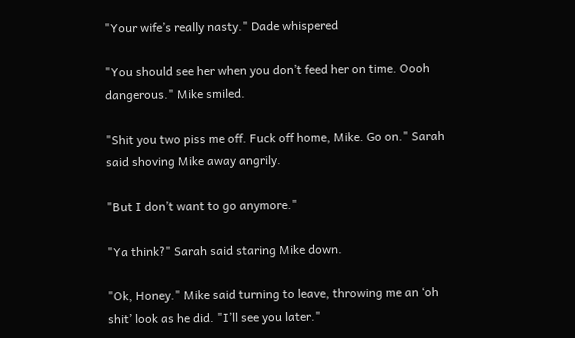"Your wife’s really nasty." Dade whispered

"You should see her when you don’t feed her on time. Oooh dangerous." Mike smiled.

"Shit you two piss me off. Fuck off home, Mike. Go on." Sarah said shoving Mike away angrily.

"But I don’t want to go anymore."

"Ya think?" Sarah said staring Mike down.

"Ok, Honey." Mike said turning to leave, throwing me an ‘oh shit’ look as he did. "I’ll see you later."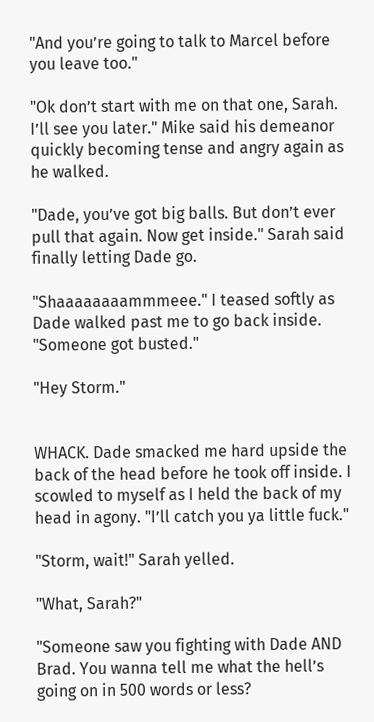"And you’re going to talk to Marcel before you leave too."

"Ok don’t start with me on that one, Sarah. I’ll see you later." Mike said his demeanor quickly becoming tense and angry again as he walked.

"Dade, you’ve got big balls. But don’t ever pull that again. Now get inside." Sarah said finally letting Dade go.

"Shaaaaaaaammmeee." I teased softly as Dade walked past me to go back inside. "Someone got busted."

"Hey Storm."


WHACK. Dade smacked me hard upside the back of the head before he took off inside. I scowled to myself as I held the back of my head in agony. "I’ll catch you ya little fuck."

"Storm, wait!" Sarah yelled.

"What, Sarah?"

"Someone saw you fighting with Dade AND Brad. You wanna tell me what the hell’s going on in 500 words or less?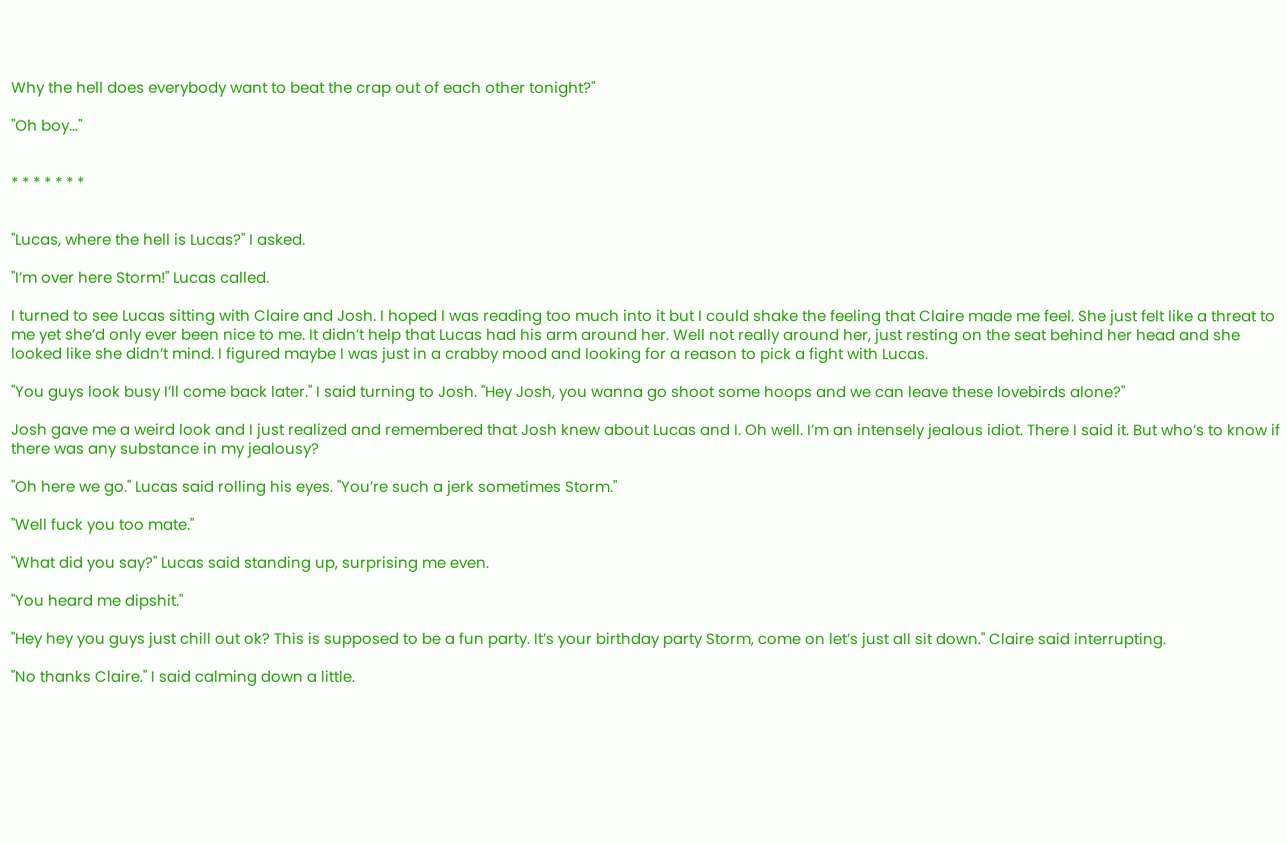Why the hell does everybody want to beat the crap out of each other tonight?"

"Oh boy…"


* * * * * * *


"Lucas, where the hell is Lucas?" I asked.

"I’m over here Storm!" Lucas called.

I turned to see Lucas sitting with Claire and Josh. I hoped I was reading too much into it but I could shake the feeling that Claire made me feel. She just felt like a threat to me yet she’d only ever been nice to me. It didn’t help that Lucas had his arm around her. Well not really around her, just resting on the seat behind her head and she looked like she didn’t mind. I figured maybe I was just in a crabby mood and looking for a reason to pick a fight with Lucas.

"You guys look busy I’ll come back later." I said turning to Josh. "Hey Josh, you wanna go shoot some hoops and we can leave these lovebirds alone?"

Josh gave me a weird look and I just realized and remembered that Josh knew about Lucas and I. Oh well. I’m an intensely jealous idiot. There I said it. But who’s to know if there was any substance in my jealousy?

"Oh here we go." Lucas said rolling his eyes. "You’re such a jerk sometimes Storm."

"Well fuck you too mate."

"What did you say?" Lucas said standing up, surprising me even.

"You heard me dipshit."

"Hey hey you guys just chill out ok? This is supposed to be a fun party. It’s your birthday party Storm, come on let’s just all sit down." Claire said interrupting.

"No thanks Claire." I said calming down a little.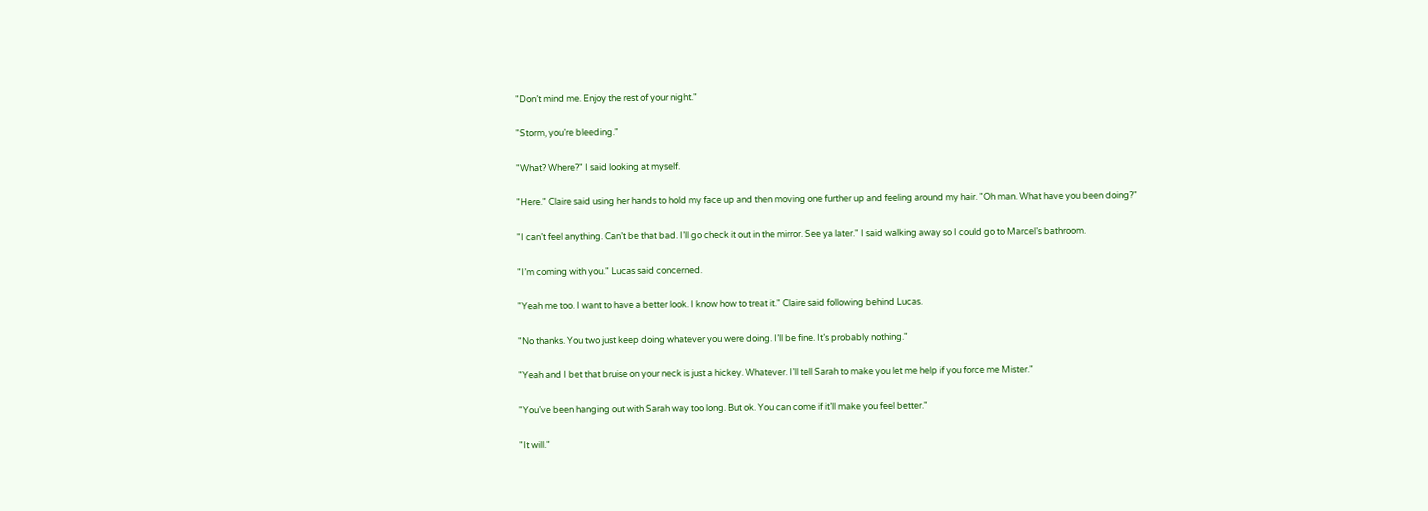"Don’t mind me. Enjoy the rest of your night."

"Storm, you’re bleeding."

"What? Where?" I said looking at myself.

"Here." Claire said using her hands to hold my face up and then moving one further up and feeling around my hair. "Oh man. What have you been doing?"

"I can’t feel anything. Can’t be that bad. I’ll go check it out in the mirror. See ya later." I said walking away so I could go to Marcel’s bathroom.

"I’m coming with you." Lucas said concerned.

"Yeah me too. I want to have a better look. I know how to treat it." Claire said following behind Lucas.

"No thanks. You two just keep doing whatever you were doing. I’ll be fine. It’s probably nothing."

"Yeah and I bet that bruise on your neck is just a hickey. Whatever. I’ll tell Sarah to make you let me help if you force me Mister."

"You’ve been hanging out with Sarah way too long. But ok. You can come if it’ll make you feel better."

"It will."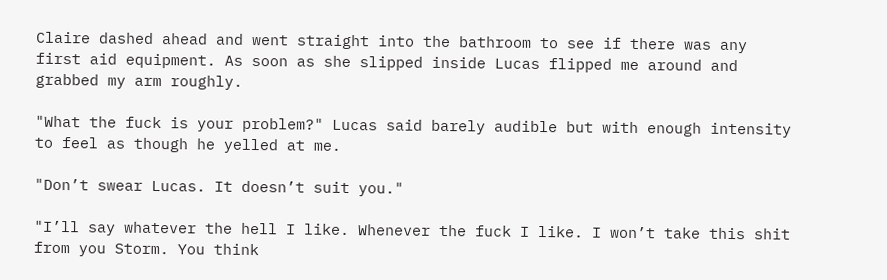Claire dashed ahead and went straight into the bathroom to see if there was any first aid equipment. As soon as she slipped inside Lucas flipped me around and grabbed my arm roughly.

"What the fuck is your problem?" Lucas said barely audible but with enough intensity to feel as though he yelled at me.

"Don’t swear Lucas. It doesn’t suit you."

"I’ll say whatever the hell I like. Whenever the fuck I like. I won’t take this shit from you Storm. You think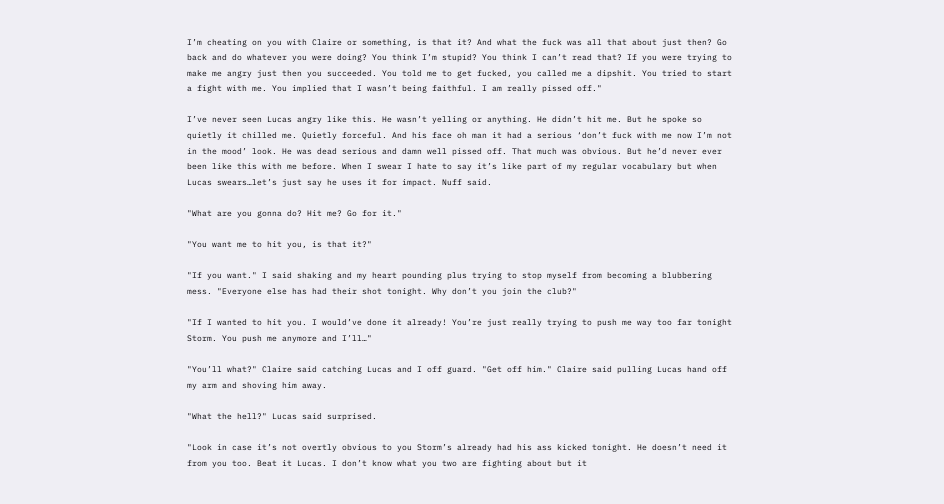I’m cheating on you with Claire or something, is that it? And what the fuck was all that about just then? Go back and do whatever you were doing? You think I’m stupid? You think I can’t read that? If you were trying to make me angry just then you succeeded. You told me to get fucked, you called me a dipshit. You tried to start a fight with me. You implied that I wasn’t being faithful. I am really pissed off."

I’ve never seen Lucas angry like this. He wasn’t yelling or anything. He didn’t hit me. But he spoke so quietly it chilled me. Quietly forceful. And his face oh man it had a serious ‘don’t fuck with me now I’m not in the mood’ look. He was dead serious and damn well pissed off. That much was obvious. But he’d never ever been like this with me before. When I swear I hate to say it’s like part of my regular vocabulary but when Lucas swears…let’s just say he uses it for impact. Nuff said.

"What are you gonna do? Hit me? Go for it."

"You want me to hit you, is that it?"

"If you want." I said shaking and my heart pounding plus trying to stop myself from becoming a blubbering mess. "Everyone else has had their shot tonight. Why don’t you join the club?"

"If I wanted to hit you. I would’ve done it already! You’re just really trying to push me way too far tonight Storm. You push me anymore and I’ll…"

"You’ll what?" Claire said catching Lucas and I off guard. "Get off him." Claire said pulling Lucas hand off my arm and shoving him away.

"What the hell?" Lucas said surprised.

"Look in case it’s not overtly obvious to you Storm’s already had his ass kicked tonight. He doesn’t need it from you too. Beat it Lucas. I don’t know what you two are fighting about but it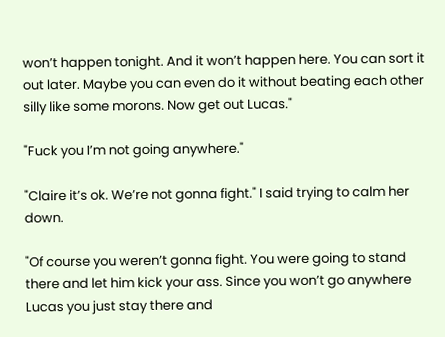won’t happen tonight. And it won’t happen here. You can sort it out later. Maybe you can even do it without beating each other silly like some morons. Now get out Lucas."

"Fuck you I’m not going anywhere."

"Claire it’s ok. We’re not gonna fight." I said trying to calm her down.

"Of course you weren’t gonna fight. You were going to stand there and let him kick your ass. Since you won’t go anywhere Lucas you just stay there and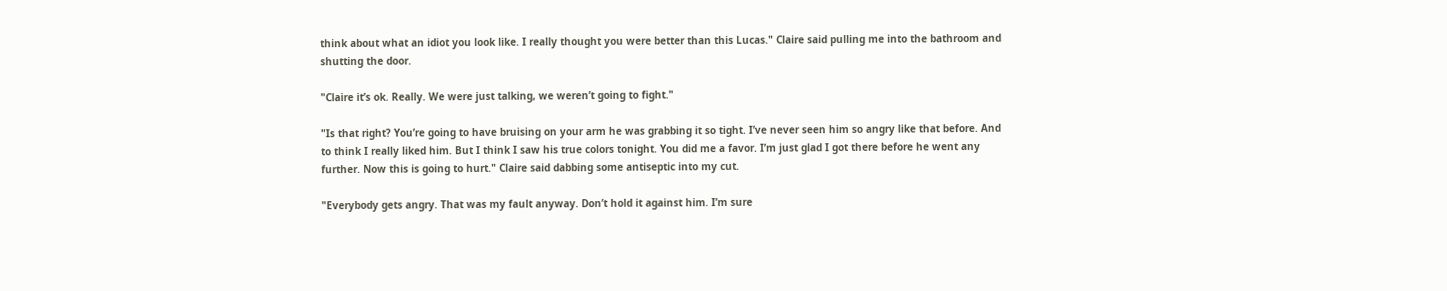think about what an idiot you look like. I really thought you were better than this Lucas." Claire said pulling me into the bathroom and shutting the door.

"Claire it’s ok. Really. We were just talking, we weren’t going to fight."

"Is that right? You’re going to have bruising on your arm he was grabbing it so tight. I’ve never seen him so angry like that before. And to think I really liked him. But I think I saw his true colors tonight. You did me a favor. I’m just glad I got there before he went any further. Now this is going to hurt." Claire said dabbing some antiseptic into my cut.

"Everybody gets angry. That was my fault anyway. Don’t hold it against him. I’m sure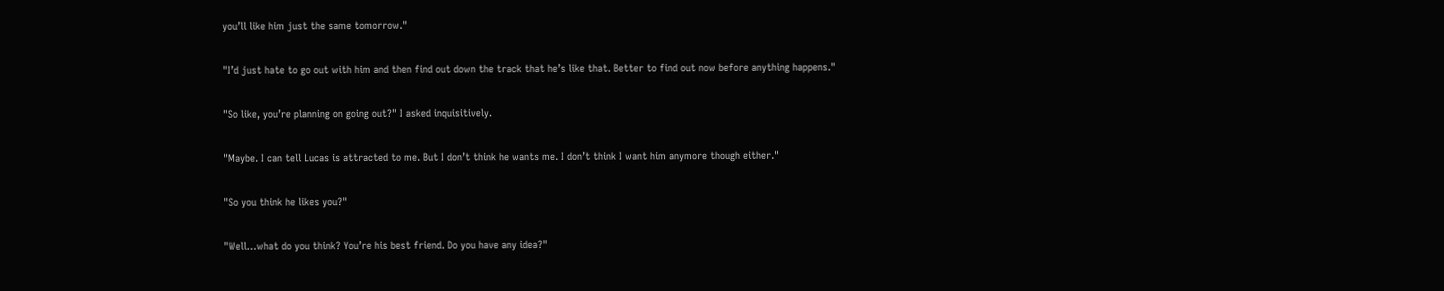you’ll like him just the same tomorrow."

"I’d just hate to go out with him and then find out down the track that he’s like that. Better to find out now before anything happens."

"So like, you’re planning on going out?" I asked inquisitively.

"Maybe. I can tell Lucas is attracted to me. But I don’t think he wants me. I don’t think I want him anymore though either."

"So you think he likes you?"

"Well…what do you think? You’re his best friend. Do you have any idea?"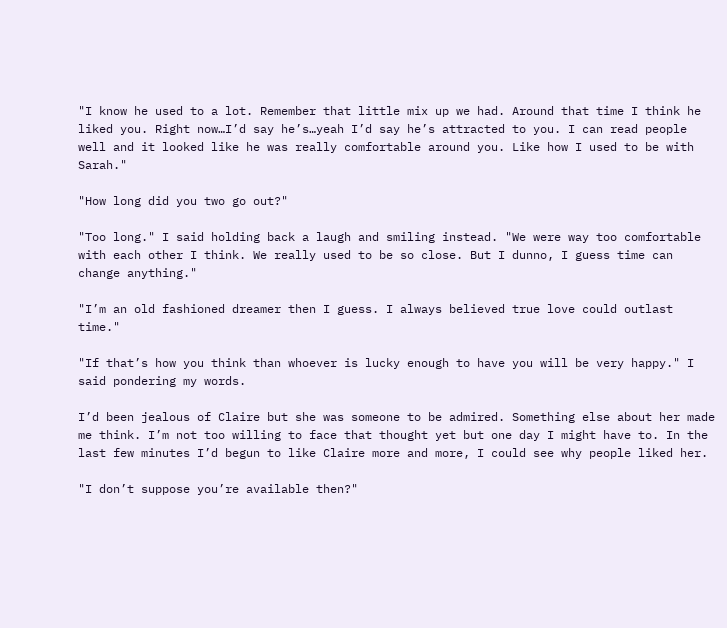"I know he used to a lot. Remember that little mix up we had. Around that time I think he liked you. Right now…I’d say he’s…yeah I’d say he’s attracted to you. I can read people well and it looked like he was really comfortable around you. Like how I used to be with Sarah."

"How long did you two go out?"

"Too long." I said holding back a laugh and smiling instead. "We were way too comfortable with each other I think. We really used to be so close. But I dunno, I guess time can change anything."

"I’m an old fashioned dreamer then I guess. I always believed true love could outlast time."

"If that’s how you think than whoever is lucky enough to have you will be very happy." I said pondering my words.

I’d been jealous of Claire but she was someone to be admired. Something else about her made me think. I’m not too willing to face that thought yet but one day I might have to. In the last few minutes I’d begun to like Claire more and more, I could see why people liked her.

"I don’t suppose you’re available then?"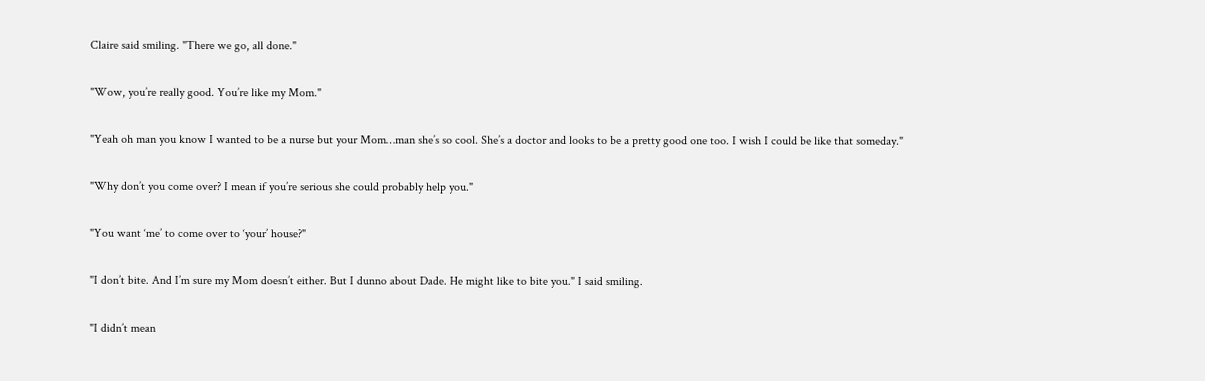Claire said smiling. "There we go, all done."

"Wow, you’re really good. You’re like my Mom."

"Yeah oh man you know I wanted to be a nurse but your Mom…man she’s so cool. She’s a doctor and looks to be a pretty good one too. I wish I could be like that someday."

"Why don’t you come over? I mean if you’re serious she could probably help you."

"You want ‘me’ to come over to ‘your’ house?"

"I don’t bite. And I’m sure my Mom doesn’t either. But I dunno about Dade. He might like to bite you." I said smiling.

"I didn’t mean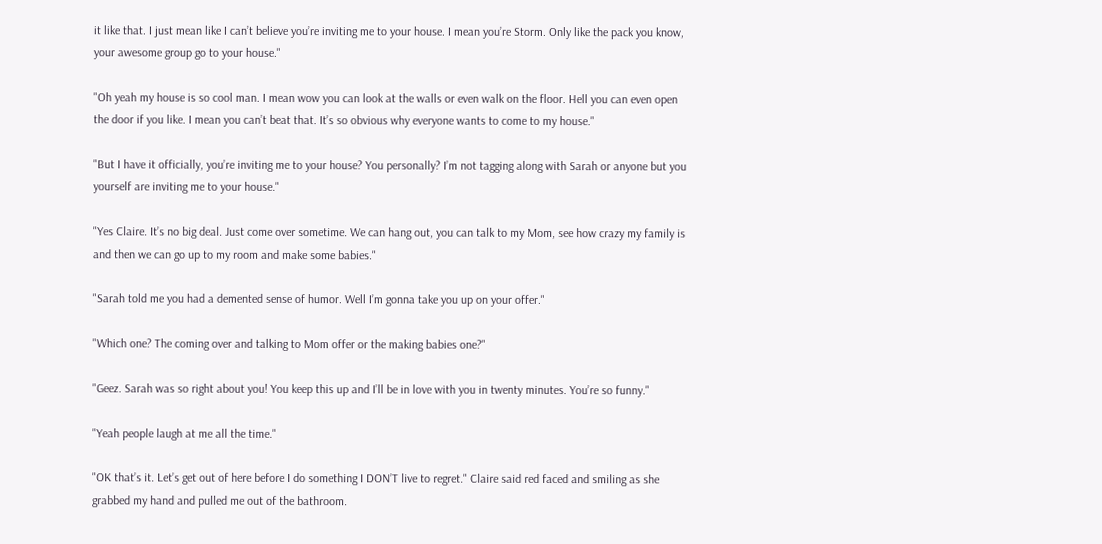it like that. I just mean like I can’t believe you’re inviting me to your house. I mean you’re Storm. Only like the pack you know, your awesome group go to your house."

"Oh yeah my house is so cool man. I mean wow you can look at the walls or even walk on the floor. Hell you can even open the door if you like. I mean you can’t beat that. It’s so obvious why everyone wants to come to my house."

"But I have it officially, you’re inviting me to your house? You personally? I’m not tagging along with Sarah or anyone but you yourself are inviting me to your house."

"Yes Claire. It’s no big deal. Just come over sometime. We can hang out, you can talk to my Mom, see how crazy my family is and then we can go up to my room and make some babies."

"Sarah told me you had a demented sense of humor. Well I’m gonna take you up on your offer."

"Which one? The coming over and talking to Mom offer or the making babies one?"

"Geez. Sarah was so right about you! You keep this up and I’ll be in love with you in twenty minutes. You’re so funny."

"Yeah people laugh at me all the time."

"OK that’s it. Let’s get out of here before I do something I DON’T live to regret." Claire said red faced and smiling as she grabbed my hand and pulled me out of the bathroom.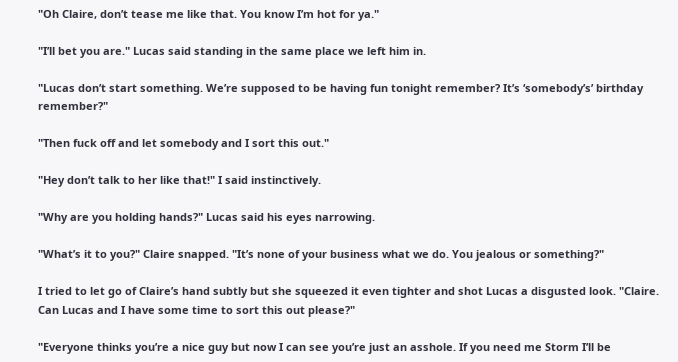"Oh Claire, don’t tease me like that. You know I’m hot for ya."

"I’ll bet you are." Lucas said standing in the same place we left him in.

"Lucas don’t start something. We’re supposed to be having fun tonight remember? It’s ‘somebody’s’ birthday remember?"

"Then fuck off and let somebody and I sort this out."

"Hey don’t talk to her like that!" I said instinctively.

"Why are you holding hands?" Lucas said his eyes narrowing.

"What’s it to you?" Claire snapped. "It’s none of your business what we do. You jealous or something?"

I tried to let go of Claire’s hand subtly but she squeezed it even tighter and shot Lucas a disgusted look. "Claire. Can Lucas and I have some time to sort this out please?"

"Everyone thinks you’re a nice guy but now I can see you’re just an asshole. If you need me Storm I’ll be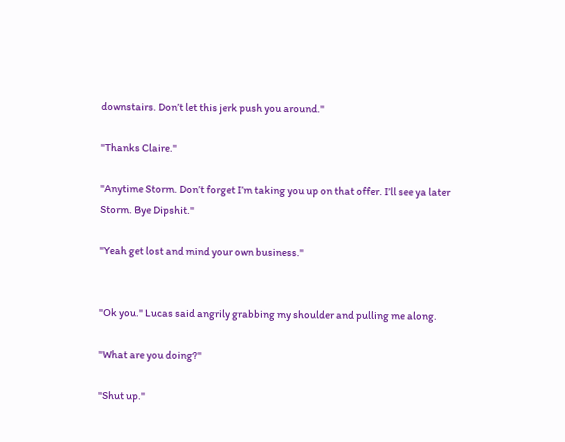downstairs. Don’t let this jerk push you around."

"Thanks Claire."

"Anytime Storm. Don’t forget I’m taking you up on that offer. I’ll see ya later Storm. Bye Dipshit."

"Yeah get lost and mind your own business."


"Ok you." Lucas said angrily grabbing my shoulder and pulling me along.

"What are you doing?"

"Shut up."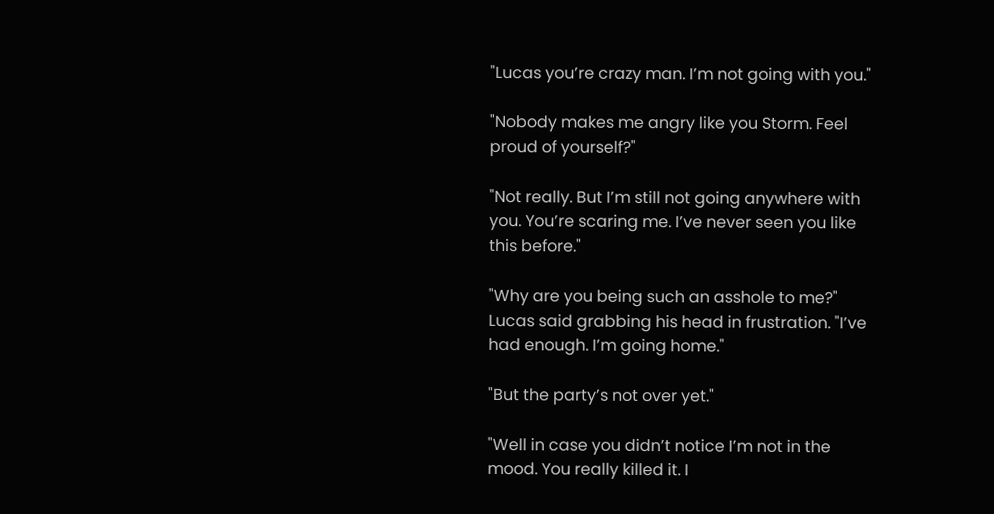"Lucas you’re crazy man. I’m not going with you."

"Nobody makes me angry like you Storm. Feel proud of yourself?"

"Not really. But I’m still not going anywhere with you. You’re scaring me. I’ve never seen you like this before."

"Why are you being such an asshole to me?" Lucas said grabbing his head in frustration. "I’ve had enough. I’m going home."

"But the party’s not over yet."

"Well in case you didn’t notice I’m not in the mood. You really killed it. I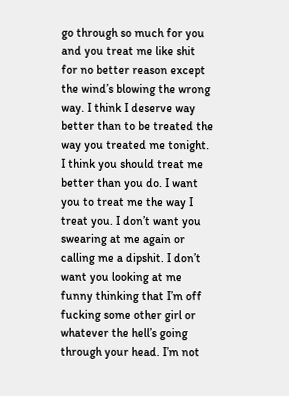go through so much for you and you treat me like shit for no better reason except the wind’s blowing the wrong way. I think I deserve way better than to be treated the way you treated me tonight. I think you should treat me better than you do. I want you to treat me the way I treat you. I don’t want you swearing at me again or calling me a dipshit. I don’t want you looking at me funny thinking that I’m off fucking some other girl or whatever the hell’s going through your head. I’m not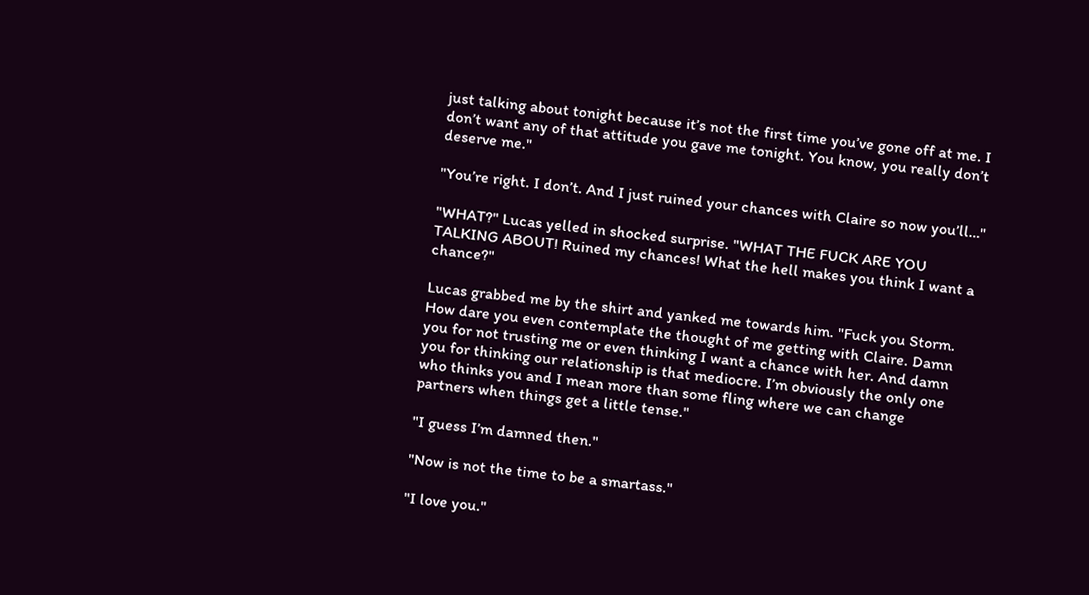just talking about tonight because it’s not the first time you’ve gone off at me. I don’t want any of that attitude you gave me tonight. You know, you really don’t deserve me."

"You’re right. I don’t. And I just ruined your chances with Claire so now you’ll…"

"WHAT?" Lucas yelled in shocked surprise. "WHAT THE FUCK ARE YOU TALKING ABOUT! Ruined my chances! What the hell makes you think I want a chance?"

Lucas grabbed me by the shirt and yanked me towards him. "Fuck you Storm. How dare you even contemplate the thought of me getting with Claire. Damn you for not trusting me or even thinking I want a chance with her. And damn you for thinking our relationship is that mediocre. I’m obviously the only one who thinks you and I mean more than some fling where we can change partners when things get a little tense."

"I guess I’m damned then."

"Now is not the time to be a smartass."

"I love you."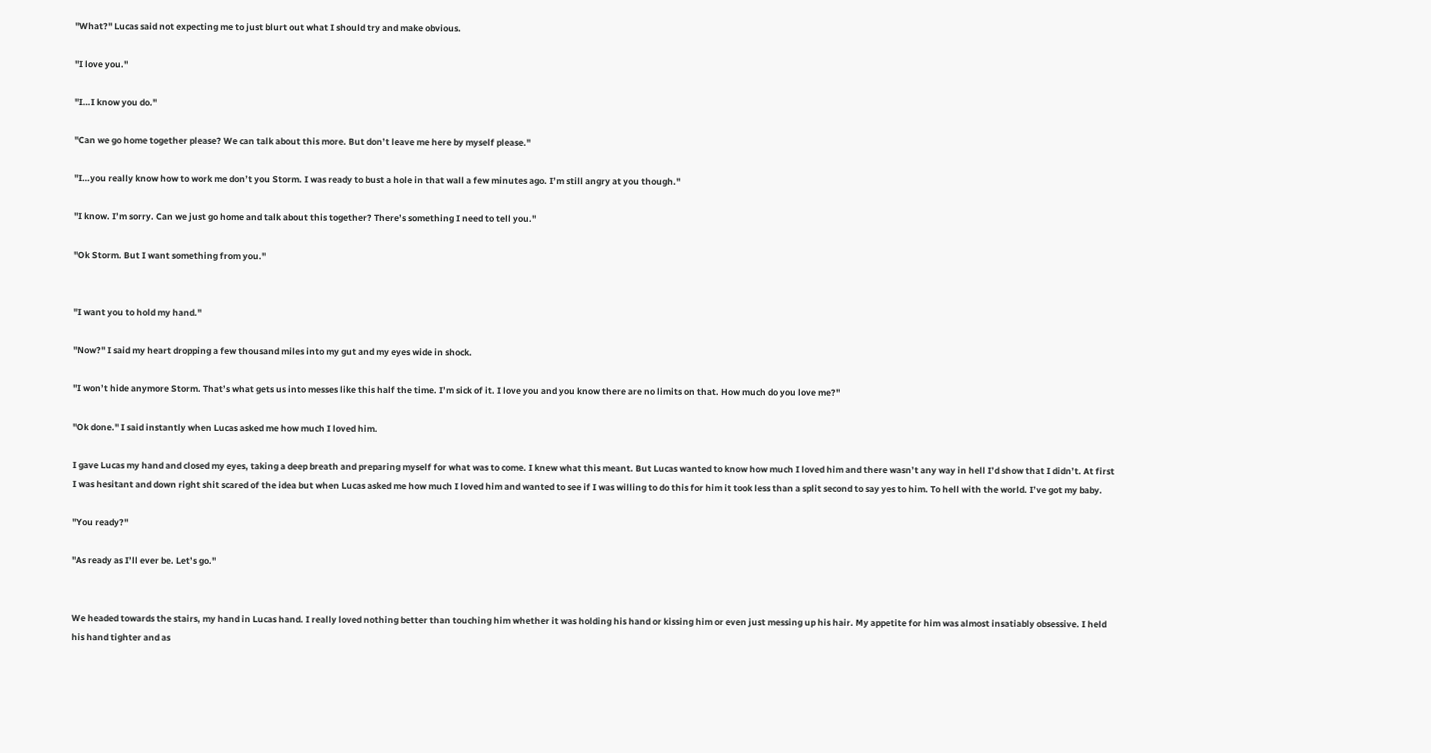"What?" Lucas said not expecting me to just blurt out what I should try and make obvious.

"I love you."

"I…I know you do."

"Can we go home together please? We can talk about this more. But don’t leave me here by myself please."

"I…you really know how to work me don’t you Storm. I was ready to bust a hole in that wall a few minutes ago. I’m still angry at you though."

"I know. I’m sorry. Can we just go home and talk about this together? There’s something I need to tell you."

"Ok Storm. But I want something from you."


"I want you to hold my hand."

"Now?" I said my heart dropping a few thousand miles into my gut and my eyes wide in shock.

"I won’t hide anymore Storm. That’s what gets us into messes like this half the time. I’m sick of it. I love you and you know there are no limits on that. How much do you love me?"

"Ok done." I said instantly when Lucas asked me how much I loved him.

I gave Lucas my hand and closed my eyes, taking a deep breath and preparing myself for what was to come. I knew what this meant. But Lucas wanted to know how much I loved him and there wasn’t any way in hell I’d show that I didn’t. At first I was hesitant and down right shit scared of the idea but when Lucas asked me how much I loved him and wanted to see if I was willing to do this for him it took less than a split second to say yes to him. To hell with the world. I’ve got my baby.

"You ready?"

"As ready as I’ll ever be. Let’s go."


We headed towards the stairs, my hand in Lucas hand. I really loved nothing better than touching him whether it was holding his hand or kissing him or even just messing up his hair. My appetite for him was almost insatiably obsessive. I held his hand tighter and as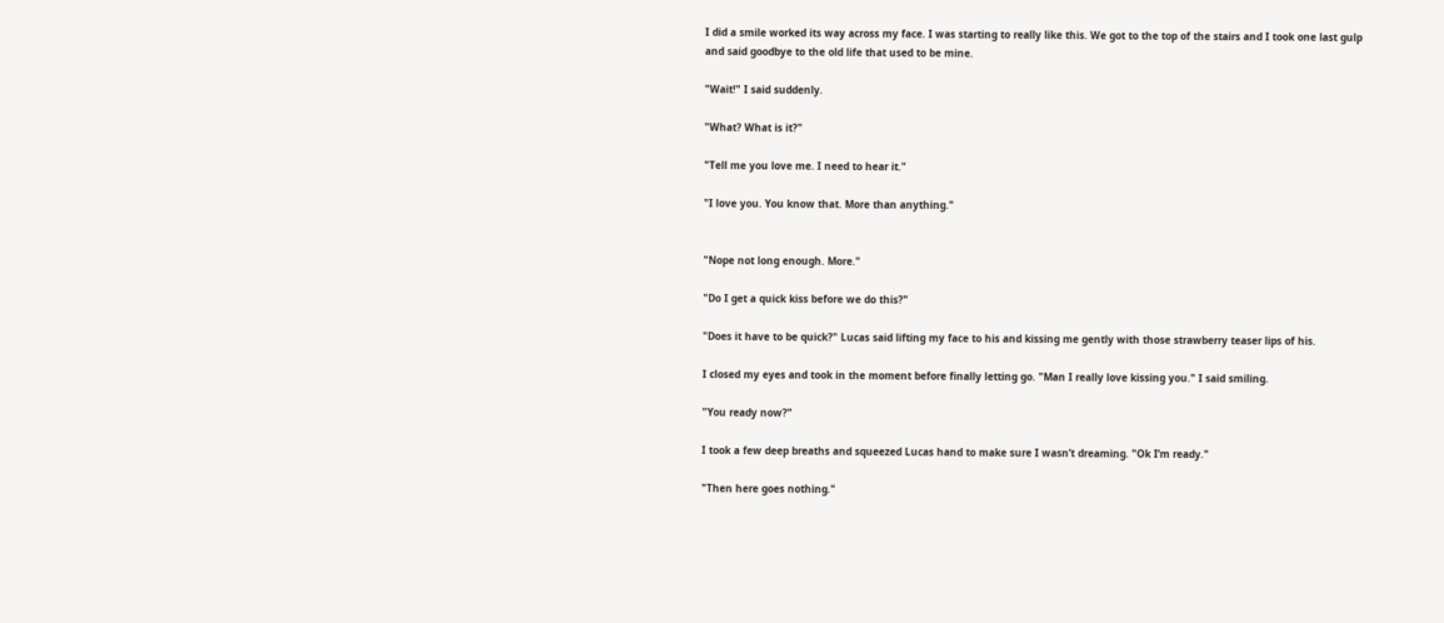I did a smile worked its way across my face. I was starting to really like this. We got to the top of the stairs and I took one last gulp and said goodbye to the old life that used to be mine.

"Wait!" I said suddenly.

"What? What is it?"

"Tell me you love me. I need to hear it."

"I love you. You know that. More than anything."


"Nope not long enough. More."

"Do I get a quick kiss before we do this?"

"Does it have to be quick?" Lucas said lifting my face to his and kissing me gently with those strawberry teaser lips of his.

I closed my eyes and took in the moment before finally letting go. "Man I really love kissing you." I said smiling.

"You ready now?"

I took a few deep breaths and squeezed Lucas hand to make sure I wasn’t dreaming. "Ok I’m ready."

"Then here goes nothing."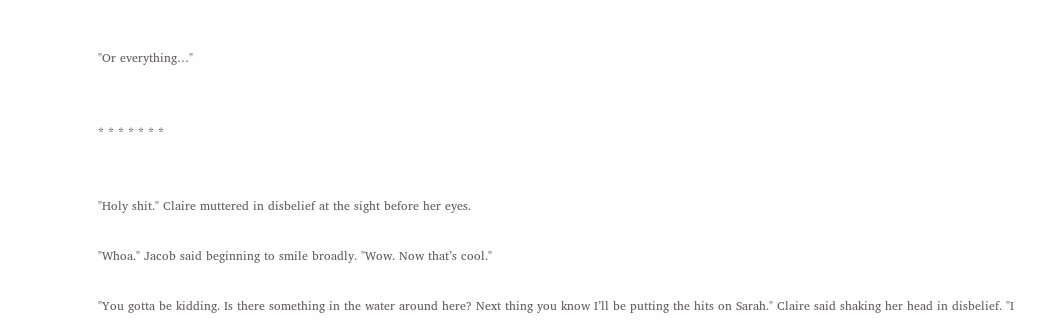"Or everything…"


* * * * * * *


"Holy shit." Claire muttered in disbelief at the sight before her eyes.

"Whoa." Jacob said beginning to smile broadly. "Wow. Now that’s cool."

"You gotta be kidding. Is there something in the water around here? Next thing you know I’ll be putting the hits on Sarah." Claire said shaking her head in disbelief. "I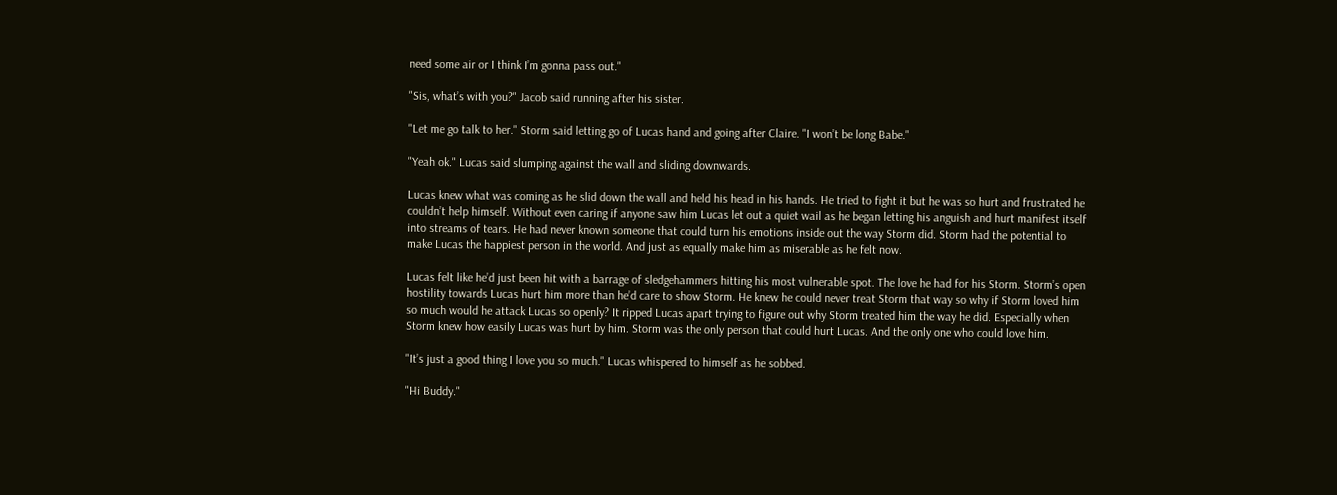need some air or I think I’m gonna pass out."

"Sis, what’s with you?" Jacob said running after his sister.

"Let me go talk to her." Storm said letting go of Lucas hand and going after Claire. "I won’t be long Babe."

"Yeah ok." Lucas said slumping against the wall and sliding downwards.

Lucas knew what was coming as he slid down the wall and held his head in his hands. He tried to fight it but he was so hurt and frustrated he couldn’t help himself. Without even caring if anyone saw him Lucas let out a quiet wail as he began letting his anguish and hurt manifest itself into streams of tears. He had never known someone that could turn his emotions inside out the way Storm did. Storm had the potential to make Lucas the happiest person in the world. And just as equally make him as miserable as he felt now.

Lucas felt like he’d just been hit with a barrage of sledgehammers hitting his most vulnerable spot. The love he had for his Storm. Storm’s open hostility towards Lucas hurt him more than he’d care to show Storm. He knew he could never treat Storm that way so why if Storm loved him so much would he attack Lucas so openly? It ripped Lucas apart trying to figure out why Storm treated him the way he did. Especially when Storm knew how easily Lucas was hurt by him. Storm was the only person that could hurt Lucas. And the only one who could love him.

"It’s just a good thing I love you so much." Lucas whispered to himself as he sobbed.

"Hi Buddy."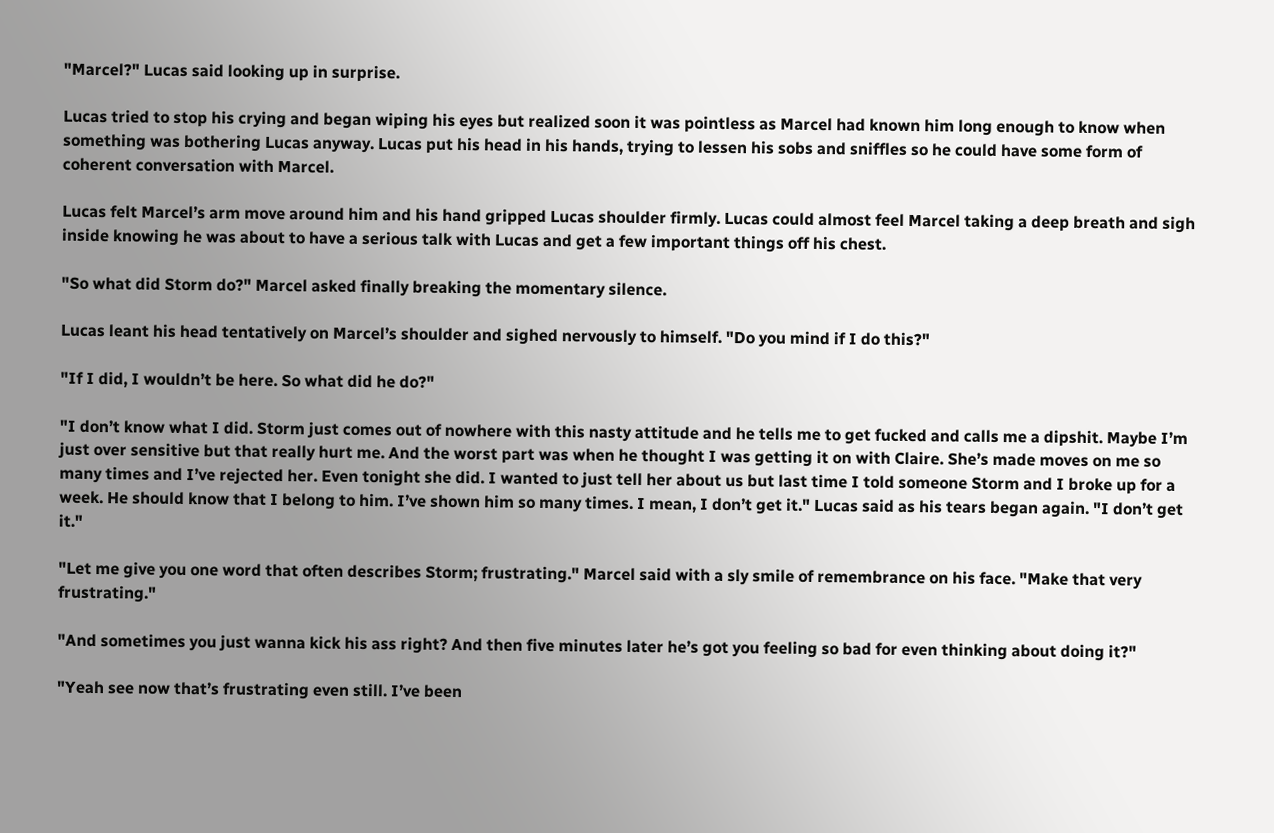"Marcel?" Lucas said looking up in surprise.

Lucas tried to stop his crying and began wiping his eyes but realized soon it was pointless as Marcel had known him long enough to know when something was bothering Lucas anyway. Lucas put his head in his hands, trying to lessen his sobs and sniffles so he could have some form of coherent conversation with Marcel.

Lucas felt Marcel’s arm move around him and his hand gripped Lucas shoulder firmly. Lucas could almost feel Marcel taking a deep breath and sigh inside knowing he was about to have a serious talk with Lucas and get a few important things off his chest.

"So what did Storm do?" Marcel asked finally breaking the momentary silence.

Lucas leant his head tentatively on Marcel’s shoulder and sighed nervously to himself. "Do you mind if I do this?"

"If I did, I wouldn’t be here. So what did he do?"

"I don’t know what I did. Storm just comes out of nowhere with this nasty attitude and he tells me to get fucked and calls me a dipshit. Maybe I’m just over sensitive but that really hurt me. And the worst part was when he thought I was getting it on with Claire. She’s made moves on me so many times and I’ve rejected her. Even tonight she did. I wanted to just tell her about us but last time I told someone Storm and I broke up for a week. He should know that I belong to him. I’ve shown him so many times. I mean, I don’t get it." Lucas said as his tears began again. "I don’t get it."

"Let me give you one word that often describes Storm; frustrating." Marcel said with a sly smile of remembrance on his face. "Make that very frustrating."

"And sometimes you just wanna kick his ass right? And then five minutes later he’s got you feeling so bad for even thinking about doing it?"

"Yeah see now that’s frustrating even still. I’ve been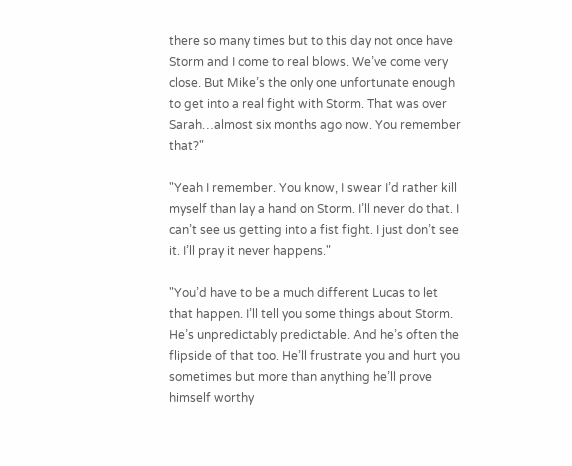there so many times but to this day not once have Storm and I come to real blows. We’ve come very close. But Mike’s the only one unfortunate enough to get into a real fight with Storm. That was over Sarah…almost six months ago now. You remember that?"

"Yeah I remember. You know, I swear I’d rather kill myself than lay a hand on Storm. I’ll never do that. I can’t see us getting into a fist fight. I just don’t see it. I’ll pray it never happens."

"You’d have to be a much different Lucas to let that happen. I’ll tell you some things about Storm. He’s unpredictably predictable. And he’s often the flipside of that too. He’ll frustrate you and hurt you sometimes but more than anything he’ll prove himself worthy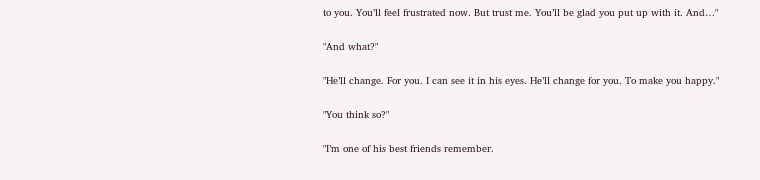to you. You’ll feel frustrated now. But trust me. You’ll be glad you put up with it. And…"

"And what?"

"He’ll change. For you. I can see it in his eyes. He’ll change for you. To make you happy."

"You think so?"

"I’m one of his best friends remember.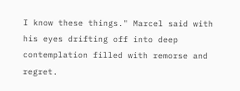I know these things." Marcel said with his eyes drifting off into deep contemplation filled with remorse and regret.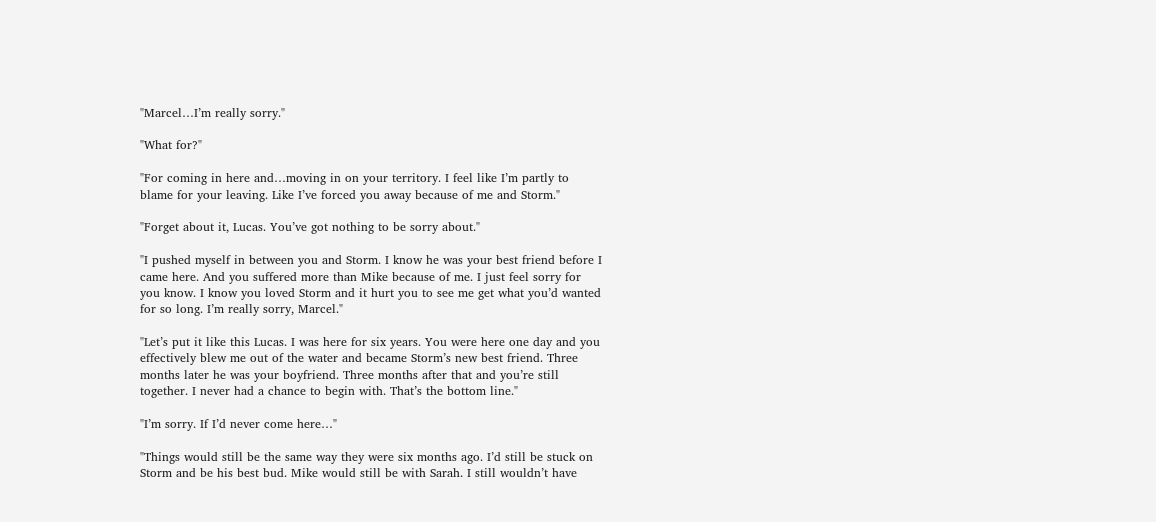"Marcel…I’m really sorry."

"What for?"

"For coming in here and…moving in on your territory. I feel like I’m partly to blame for your leaving. Like I’ve forced you away because of me and Storm."

"Forget about it, Lucas. You’ve got nothing to be sorry about."

"I pushed myself in between you and Storm. I know he was your best friend before I came here. And you suffered more than Mike because of me. I just feel sorry for you know. I know you loved Storm and it hurt you to see me get what you’d wanted for so long. I’m really sorry, Marcel."

"Let’s put it like this Lucas. I was here for six years. You were here one day and you effectively blew me out of the water and became Storm’s new best friend. Three months later he was your boyfriend. Three months after that and you’re still together. I never had a chance to begin with. That’s the bottom line."

"I’m sorry. If I’d never come here…"

"Things would still be the same way they were six months ago. I’d still be stuck on Storm and be his best bud. Mike would still be with Sarah. I still wouldn’t have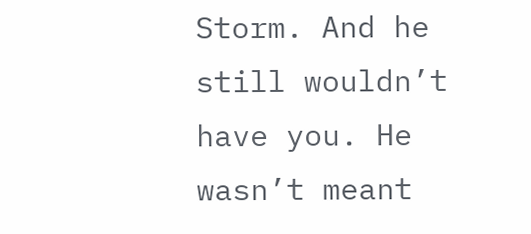Storm. And he still wouldn’t have you. He wasn’t meant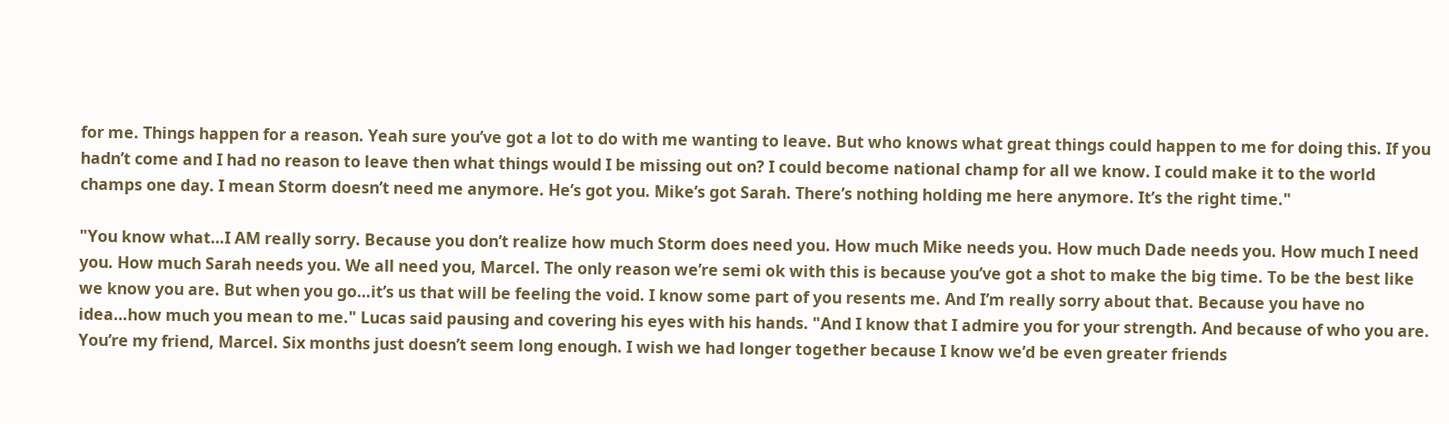for me. Things happen for a reason. Yeah sure you’ve got a lot to do with me wanting to leave. But who knows what great things could happen to me for doing this. If you hadn’t come and I had no reason to leave then what things would I be missing out on? I could become national champ for all we know. I could make it to the world champs one day. I mean Storm doesn’t need me anymore. He’s got you. Mike’s got Sarah. There’s nothing holding me here anymore. It’s the right time."

"You know what…I AM really sorry. Because you don’t realize how much Storm does need you. How much Mike needs you. How much Dade needs you. How much I need you. How much Sarah needs you. We all need you, Marcel. The only reason we’re semi ok with this is because you’ve got a shot to make the big time. To be the best like we know you are. But when you go…it’s us that will be feeling the void. I know some part of you resents me. And I’m really sorry about that. Because you have no idea…how much you mean to me." Lucas said pausing and covering his eyes with his hands. "And I know that I admire you for your strength. And because of who you are. You’re my friend, Marcel. Six months just doesn’t seem long enough. I wish we had longer together because I know we’d be even greater friends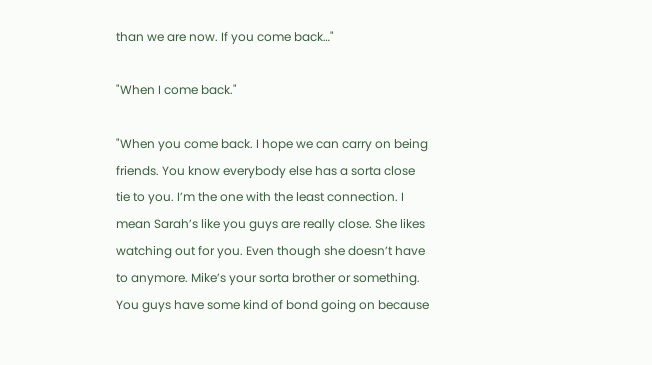than we are now. If you come back…"

"When I come back."

"When you come back. I hope we can carry on being friends. You know everybody else has a sorta close tie to you. I’m the one with the least connection. I mean Sarah’s like you guys are really close. She likes watching out for you. Even though she doesn’t have to anymore. Mike’s your sorta brother or something. You guys have some kind of bond going on because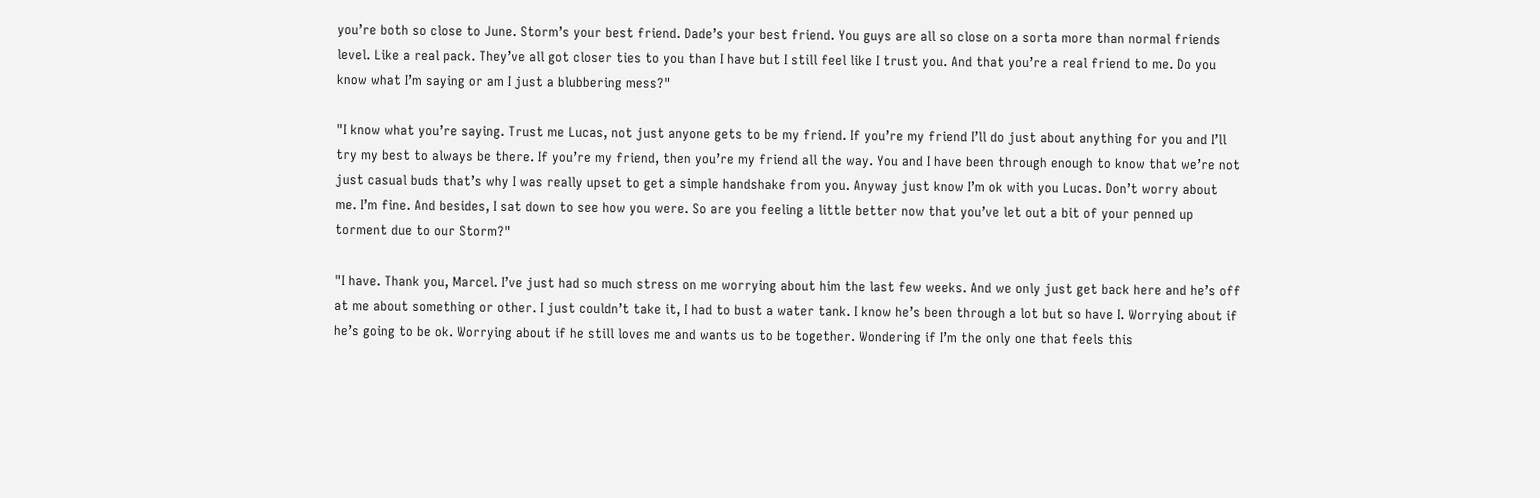you’re both so close to June. Storm’s your best friend. Dade’s your best friend. You guys are all so close on a sorta more than normal friends level. Like a real pack. They’ve all got closer ties to you than I have but I still feel like I trust you. And that you’re a real friend to me. Do you know what I’m saying or am I just a blubbering mess?"

"I know what you’re saying. Trust me Lucas, not just anyone gets to be my friend. If you’re my friend I’ll do just about anything for you and I’ll try my best to always be there. If you’re my friend, then you’re my friend all the way. You and I have been through enough to know that we’re not just casual buds that’s why I was really upset to get a simple handshake from you. Anyway just know I’m ok with you Lucas. Don’t worry about me. I’m fine. And besides, I sat down to see how you were. So are you feeling a little better now that you’ve let out a bit of your penned up torment due to our Storm?"

"I have. Thank you, Marcel. I’ve just had so much stress on me worrying about him the last few weeks. And we only just get back here and he’s off at me about something or other. I just couldn’t take it, I had to bust a water tank. I know he’s been through a lot but so have I. Worrying about if he’s going to be ok. Worrying about if he still loves me and wants us to be together. Wondering if I’m the only one that feels this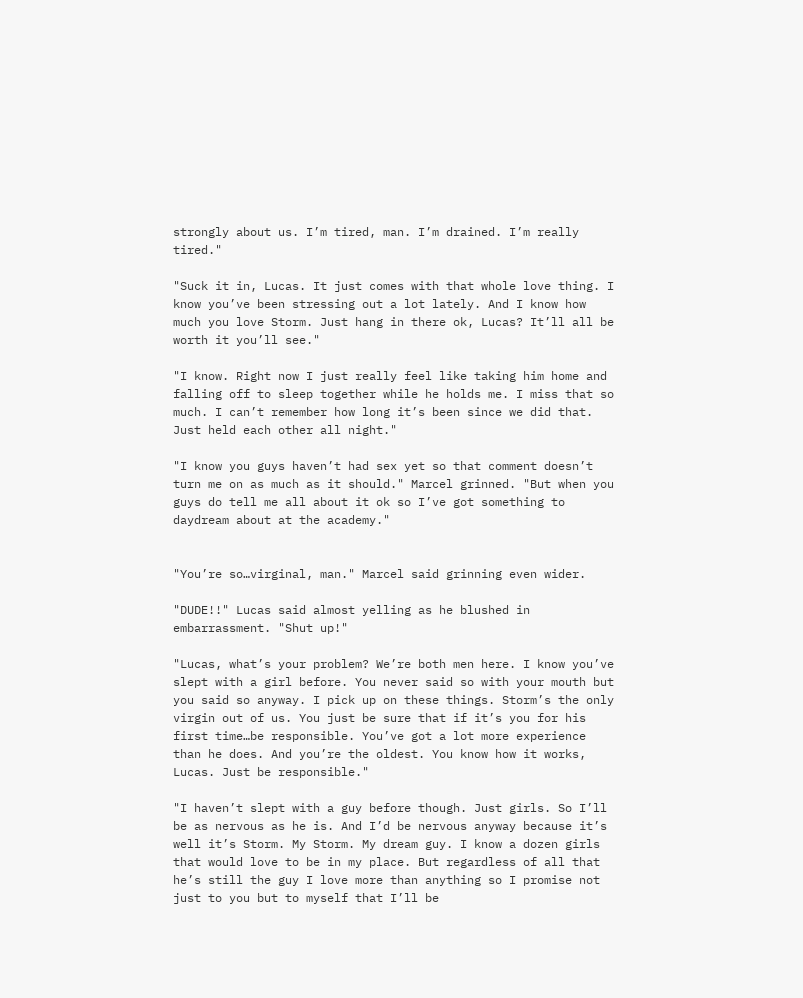strongly about us. I’m tired, man. I’m drained. I’m really tired."

"Suck it in, Lucas. It just comes with that whole love thing. I know you’ve been stressing out a lot lately. And I know how much you love Storm. Just hang in there ok, Lucas? It’ll all be worth it you’ll see."

"I know. Right now I just really feel like taking him home and falling off to sleep together while he holds me. I miss that so much. I can’t remember how long it’s been since we did that. Just held each other all night."

"I know you guys haven’t had sex yet so that comment doesn’t turn me on as much as it should." Marcel grinned. "But when you guys do tell me all about it ok so I’ve got something to daydream about at the academy."


"You’re so…virginal, man." Marcel said grinning even wider.

"DUDE!!" Lucas said almost yelling as he blushed in embarrassment. "Shut up!"

"Lucas, what’s your problem? We’re both men here. I know you’ve slept with a girl before. You never said so with your mouth but you said so anyway. I pick up on these things. Storm’s the only virgin out of us. You just be sure that if it’s you for his first time…be responsible. You’ve got a lot more experience than he does. And you’re the oldest. You know how it works, Lucas. Just be responsible."

"I haven’t slept with a guy before though. Just girls. So I’ll be as nervous as he is. And I’d be nervous anyway because it’s well it’s Storm. My Storm. My dream guy. I know a dozen girls that would love to be in my place. But regardless of all that he’s still the guy I love more than anything so I promise not just to you but to myself that I’ll be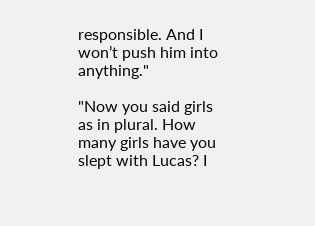responsible. And I won’t push him into anything."

"Now you said girls as in plural. How many girls have you slept with Lucas? I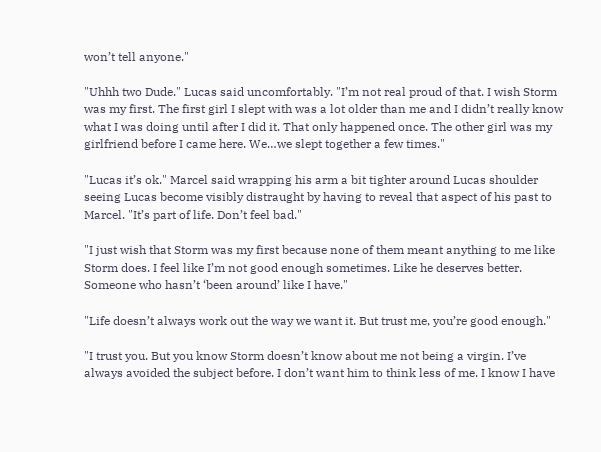won’t tell anyone."

"Uhhh two Dude." Lucas said uncomfortably. "I’m not real proud of that. I wish Storm was my first. The first girl I slept with was a lot older than me and I didn’t really know what I was doing until after I did it. That only happened once. The other girl was my girlfriend before I came here. We…we slept together a few times."

"Lucas it’s ok." Marcel said wrapping his arm a bit tighter around Lucas shoulder seeing Lucas become visibly distraught by having to reveal that aspect of his past to Marcel. "It’s part of life. Don’t feel bad."

"I just wish that Storm was my first because none of them meant anything to me like Storm does. I feel like I’m not good enough sometimes. Like he deserves better. Someone who hasn’t ‘been around’ like I have."

"Life doesn’t always work out the way we want it. But trust me, you’re good enough."

"I trust you. But you know Storm doesn’t know about me not being a virgin. I’ve always avoided the subject before. I don’t want him to think less of me. I know I have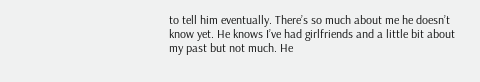to tell him eventually. There’s so much about me he doesn’t know yet. He knows I’ve had girlfriends and a little bit about my past but not much. He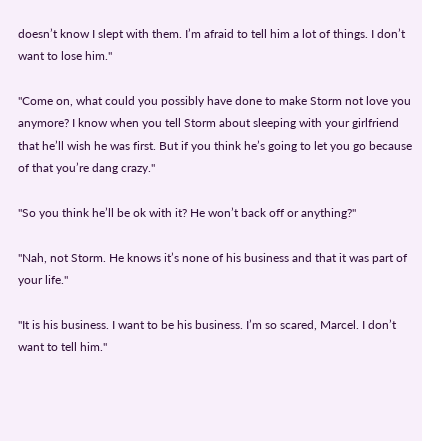doesn’t know I slept with them. I’m afraid to tell him a lot of things. I don’t want to lose him."

"Come on, what could you possibly have done to make Storm not love you anymore? I know when you tell Storm about sleeping with your girlfriend that he’ll wish he was first. But if you think he’s going to let you go because of that you’re dang crazy."

"So you think he’ll be ok with it? He won’t back off or anything?"

"Nah, not Storm. He knows it’s none of his business and that it was part of your life."

"It is his business. I want to be his business. I’m so scared, Marcel. I don’t want to tell him."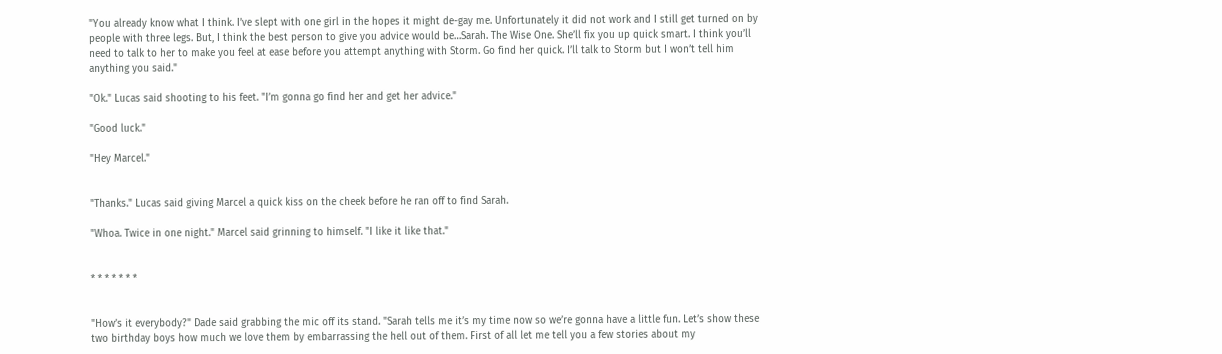"You already know what I think. I’ve slept with one girl in the hopes it might de-gay me. Unfortunately it did not work and I still get turned on by people with three legs. But, I think the best person to give you advice would be…Sarah. The Wise One. She’ll fix you up quick smart. I think you’ll need to talk to her to make you feel at ease before you attempt anything with Storm. Go find her quick. I’ll talk to Storm but I won’t tell him anything you said."

"Ok." Lucas said shooting to his feet. "I’m gonna go find her and get her advice."

"Good luck."

"Hey Marcel."


"Thanks." Lucas said giving Marcel a quick kiss on the cheek before he ran off to find Sarah.

"Whoa. Twice in one night." Marcel said grinning to himself. "I like it like that."


* * * * * * *


"How’s it everybody?" Dade said grabbing the mic off its stand. "Sarah tells me it’s my time now so we’re gonna have a little fun. Let’s show these two birthday boys how much we love them by embarrassing the hell out of them. First of all let me tell you a few stories about my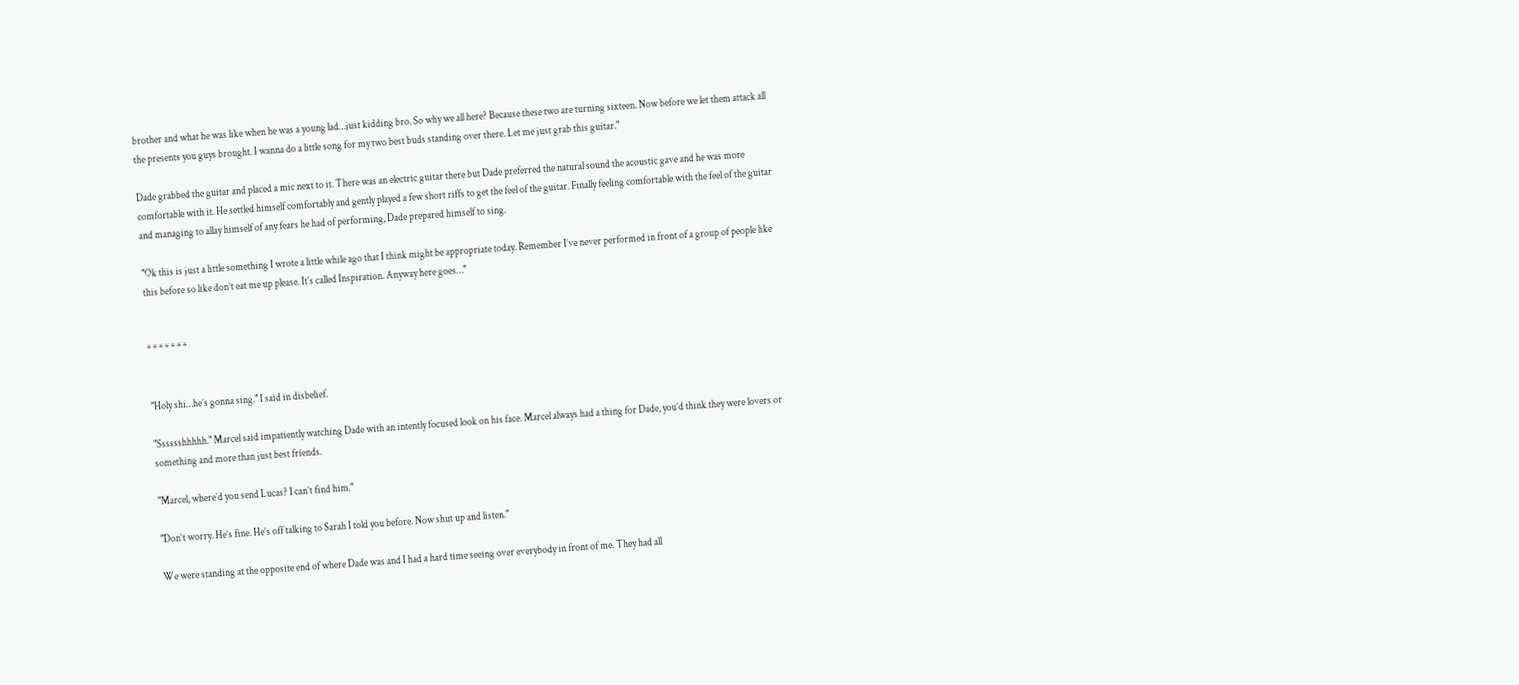brother and what he was like when he was a young lad…just kidding bro. So why we all here? Because these two are turning sixteen. Now before we let them attack all the presents you guys brought. I wanna do a little song for my two best buds standing over there. Let me just grab this guitar."

Dade grabbed the guitar and placed a mic next to it. There was an electric guitar there but Dade preferred the natural sound the acoustic gave and he was more comfortable with it. He settled himself comfortably and gently played a few short riffs to get the feel of the guitar. Finally feeling comfortable with the feel of the guitar and managing to allay himself of any fears he had of performing, Dade prepared himself to sing.

"Ok this is just a little something I wrote a little while ago that I think might be appropriate today. Remember I’ve never performed in front of a group of people like this before so like don’t eat me up please. It’s called Inspiration. Anyway here goes…"


* * * * * * *


"Holy shi…he’s gonna sing." I said in disbelief.

"Sssssshhhhh." Marcel said impatiently watching Dade with an intently focused look on his face. Marcel always had a thing for Dade, you’d think they were lovers or something and more than just best friends.

"Marcel, where’d you send Lucas? I can’t find him."

"Don’t worry. He’s fine. He’s off talking to Sarah I told you before. Now shut up and listen."

We were standing at the opposite end of where Dade was and I had a hard time seeing over everybody in front of me. They had all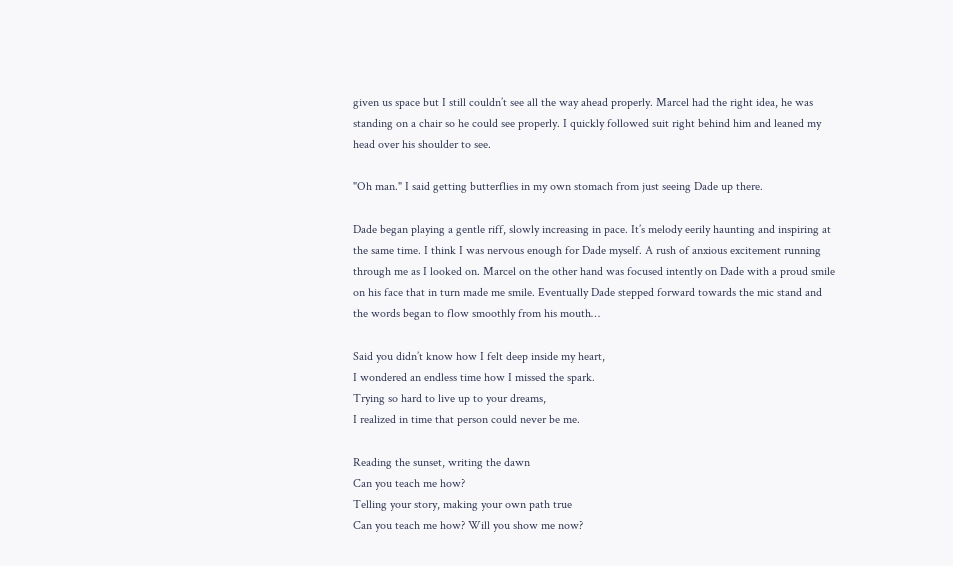given us space but I still couldn’t see all the way ahead properly. Marcel had the right idea, he was standing on a chair so he could see properly. I quickly followed suit right behind him and leaned my head over his shoulder to see.

"Oh man." I said getting butterflies in my own stomach from just seeing Dade up there.

Dade began playing a gentle riff, slowly increasing in pace. It’s melody eerily haunting and inspiring at the same time. I think I was nervous enough for Dade myself. A rush of anxious excitement running through me as I looked on. Marcel on the other hand was focused intently on Dade with a proud smile on his face that in turn made me smile. Eventually Dade stepped forward towards the mic stand and the words began to flow smoothly from his mouth…

Said you didn’t know how I felt deep inside my heart,
I wondered an endless time how I missed the spark.
Trying so hard to live up to your dreams,
I realized in time that person could never be me.

Reading the sunset, writing the dawn
Can you teach me how?
Telling your story, making your own path true
Can you teach me how? Will you show me now?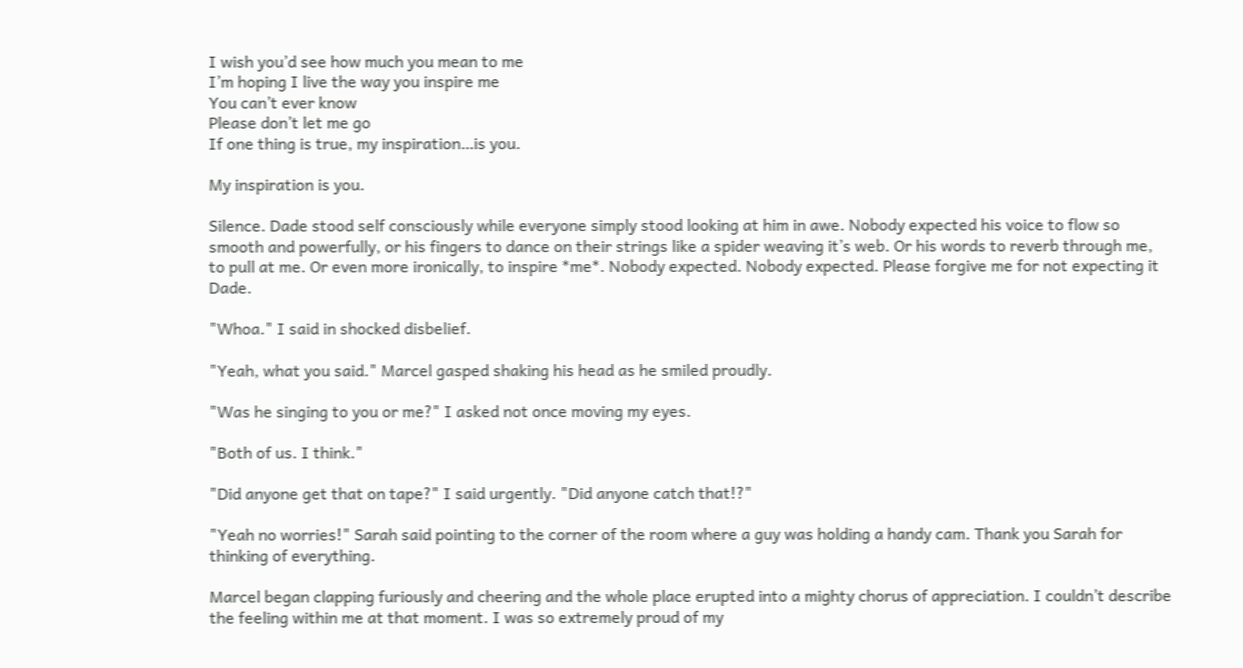I wish you’d see how much you mean to me
I’m hoping I live the way you inspire me
You can’t ever know
Please don’t let me go
If one thing is true, my inspiration…is you.

My inspiration is you.

Silence. Dade stood self consciously while everyone simply stood looking at him in awe. Nobody expected his voice to flow so smooth and powerfully, or his fingers to dance on their strings like a spider weaving it’s web. Or his words to reverb through me, to pull at me. Or even more ironically, to inspire *me*. Nobody expected. Nobody expected. Please forgive me for not expecting it Dade.

"Whoa." I said in shocked disbelief.

"Yeah, what you said." Marcel gasped shaking his head as he smiled proudly.

"Was he singing to you or me?" I asked not once moving my eyes.

"Both of us. I think."

"Did anyone get that on tape?" I said urgently. "Did anyone catch that!?"

"Yeah no worries!" Sarah said pointing to the corner of the room where a guy was holding a handy cam. Thank you Sarah for thinking of everything.

Marcel began clapping furiously and cheering and the whole place erupted into a mighty chorus of appreciation. I couldn’t describe the feeling within me at that moment. I was so extremely proud of my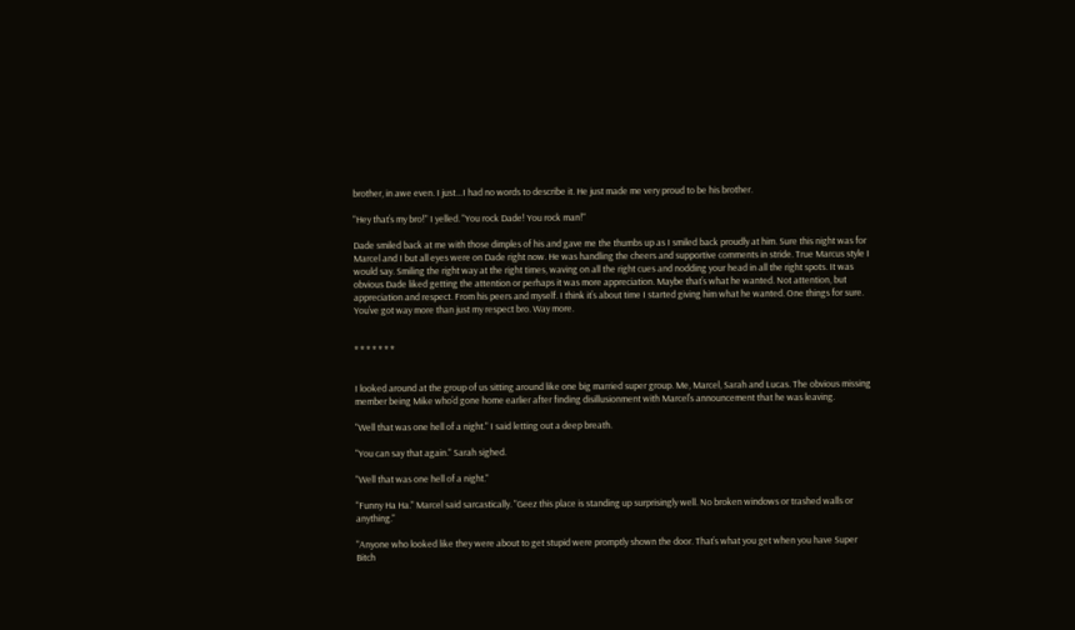brother, in awe even. I just…I had no words to describe it. He just made me very proud to be his brother.

"Hey that’s my bro!" I yelled. "You rock Dade! You rock man!"

Dade smiled back at me with those dimples of his and gave me the thumbs up as I smiled back proudly at him. Sure this night was for Marcel and I but all eyes were on Dade right now. He was handling the cheers and supportive comments in stride. True Marcus style I would say. Smiling the right way at the right times, waving on all the right cues and nodding your head in all the right spots. It was obvious Dade liked getting the attention or perhaps it was more appreciation. Maybe that’s what he wanted. Not attention, but appreciation and respect. From his peers and myself. I think it’s about time I started giving him what he wanted. One things for sure. You’ve got way more than just my respect bro. Way more.


* * * * * * *


I looked around at the group of us sitting around like one big married super group. Me, Marcel, Sarah and Lucas. The obvious missing member being Mike who’d gone home earlier after finding disillusionment with Marcel’s announcement that he was leaving.

"Well that was one hell of a night." I said letting out a deep breath.

"You can say that again." Sarah sighed.

"Well that was one hell of a night."

"Funny Ha Ha." Marcel said sarcastically. "Geez this place is standing up surprisingly well. No broken windows or trashed walls or anything."

"Anyone who looked like they were about to get stupid were promptly shown the door. That’s what you get when you have Super Bitch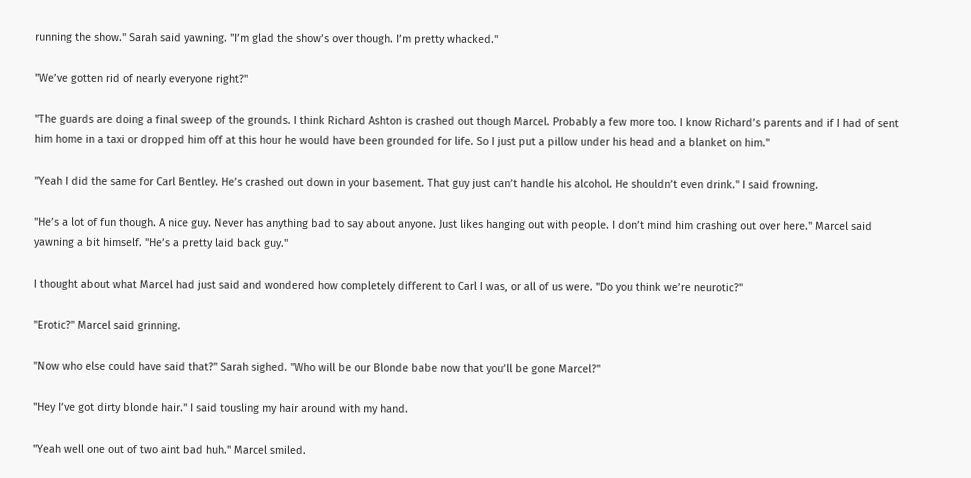running the show." Sarah said yawning. "I’m glad the show’s over though. I’m pretty whacked."

"We’ve gotten rid of nearly everyone right?"

"The guards are doing a final sweep of the grounds. I think Richard Ashton is crashed out though Marcel. Probably a few more too. I know Richard’s parents and if I had of sent him home in a taxi or dropped him off at this hour he would have been grounded for life. So I just put a pillow under his head and a blanket on him."

"Yeah I did the same for Carl Bentley. He’s crashed out down in your basement. That guy just can’t handle his alcohol. He shouldn’t even drink." I said frowning.

"He’s a lot of fun though. A nice guy. Never has anything bad to say about anyone. Just likes hanging out with people. I don’t mind him crashing out over here." Marcel said yawning a bit himself. "He’s a pretty laid back guy."

I thought about what Marcel had just said and wondered how completely different to Carl I was, or all of us were. "Do you think we’re neurotic?"

"Erotic?" Marcel said grinning.

"Now who else could have said that?" Sarah sighed. "Who will be our Blonde babe now that you’ll be gone Marcel?"

"Hey I’ve got dirty blonde hair." I said tousling my hair around with my hand.

"Yeah well one out of two aint bad huh." Marcel smiled.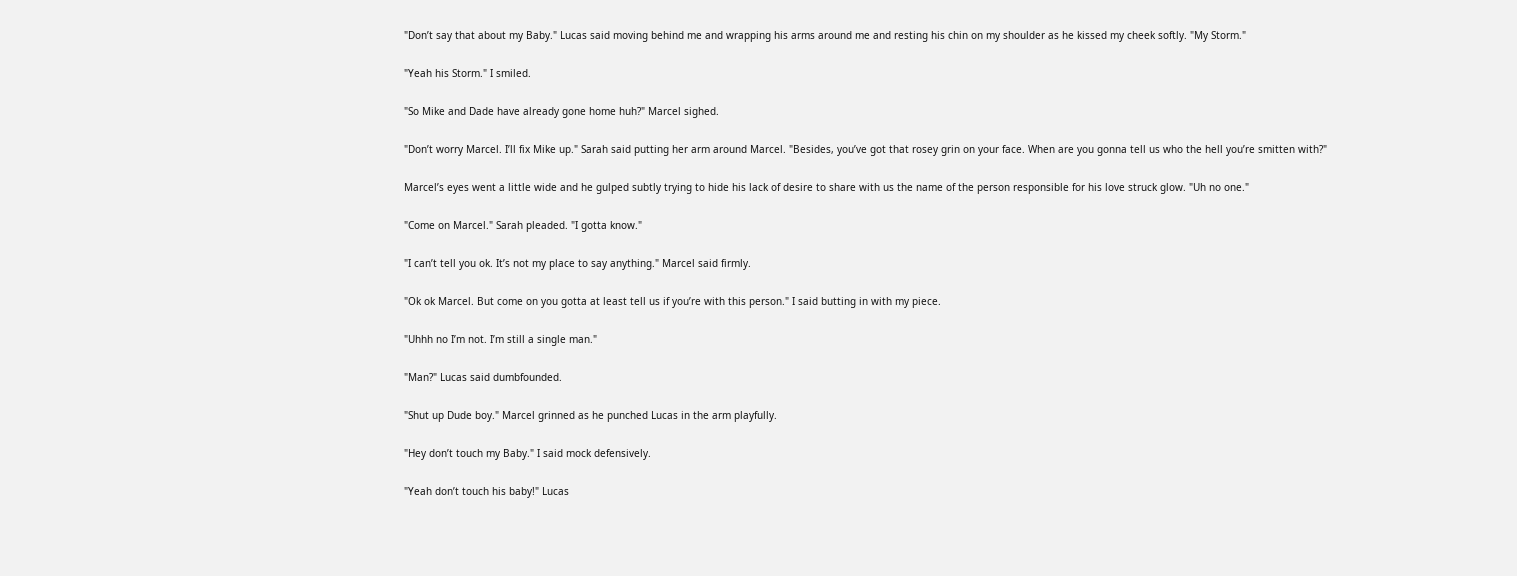"Don’t say that about my Baby." Lucas said moving behind me and wrapping his arms around me and resting his chin on my shoulder as he kissed my cheek softly. "My Storm."

"Yeah his Storm." I smiled.

"So Mike and Dade have already gone home huh?" Marcel sighed.

"Don’t worry Marcel. I’ll fix Mike up." Sarah said putting her arm around Marcel. "Besides, you’ve got that rosey grin on your face. When are you gonna tell us who the hell you’re smitten with?"

Marcel’s eyes went a little wide and he gulped subtly trying to hide his lack of desire to share with us the name of the person responsible for his love struck glow. "Uh no one."

"Come on Marcel." Sarah pleaded. "I gotta know."

"I can’t tell you ok. It’s not my place to say anything." Marcel said firmly.

"Ok ok Marcel. But come on you gotta at least tell us if you’re with this person." I said butting in with my piece.

"Uhhh no I’m not. I’m still a single man."

"Man?" Lucas said dumbfounded.

"Shut up Dude boy." Marcel grinned as he punched Lucas in the arm playfully.

"Hey don’t touch my Baby." I said mock defensively.

"Yeah don’t touch his baby!" Lucas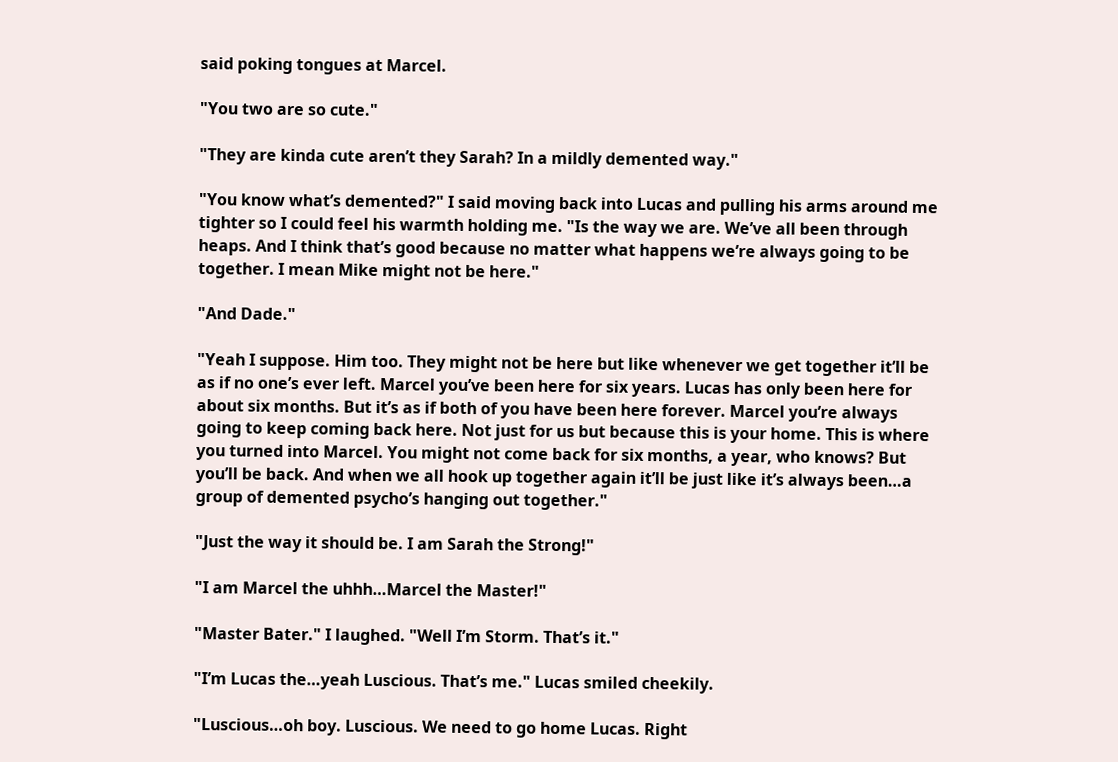said poking tongues at Marcel.

"You two are so cute."

"They are kinda cute aren’t they Sarah? In a mildly demented way."

"You know what’s demented?" I said moving back into Lucas and pulling his arms around me tighter so I could feel his warmth holding me. "Is the way we are. We’ve all been through heaps. And I think that’s good because no matter what happens we’re always going to be together. I mean Mike might not be here."

"And Dade."

"Yeah I suppose. Him too. They might not be here but like whenever we get together it’ll be as if no one’s ever left. Marcel you’ve been here for six years. Lucas has only been here for about six months. But it’s as if both of you have been here forever. Marcel you’re always going to keep coming back here. Not just for us but because this is your home. This is where you turned into Marcel. You might not come back for six months, a year, who knows? But you’ll be back. And when we all hook up together again it’ll be just like it’s always been…a group of demented psycho’s hanging out together."

"Just the way it should be. I am Sarah the Strong!"

"I am Marcel the uhhh…Marcel the Master!"

"Master Bater." I laughed. "Well I’m Storm. That’s it."

"I’m Lucas the…yeah Luscious. That’s me." Lucas smiled cheekily.

"Luscious…oh boy. Luscious. We need to go home Lucas. Right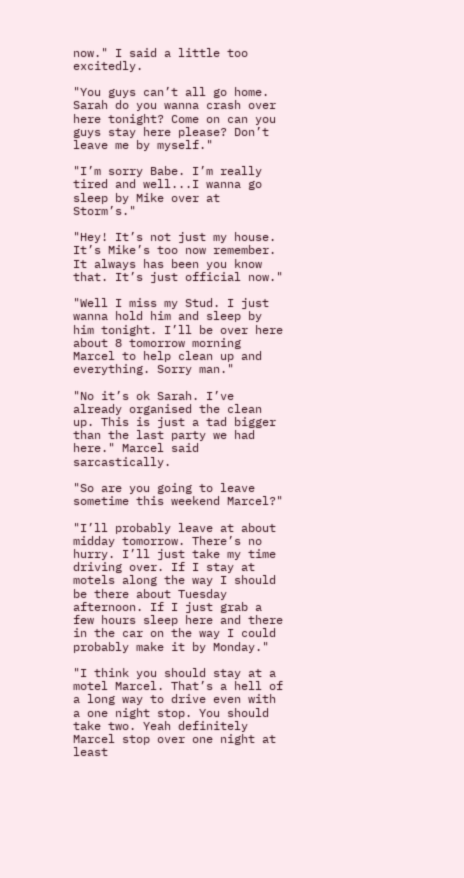now." I said a little too excitedly.

"You guys can’t all go home. Sarah do you wanna crash over here tonight? Come on can you guys stay here please? Don’t leave me by myself."

"I’m sorry Babe. I’m really tired and well...I wanna go sleep by Mike over at Storm’s."

"Hey! It’s not just my house. It’s Mike’s too now remember. It always has been you know that. It’s just official now."

"Well I miss my Stud. I just wanna hold him and sleep by him tonight. I’ll be over here about 8 tomorrow morning Marcel to help clean up and everything. Sorry man."

"No it’s ok Sarah. I’ve already organised the clean up. This is just a tad bigger than the last party we had here." Marcel said sarcastically.

"So are you going to leave sometime this weekend Marcel?"

"I’ll probably leave at about midday tomorrow. There’s no hurry. I’ll just take my time driving over. If I stay at motels along the way I should be there about Tuesday afternoon. If I just grab a few hours sleep here and there in the car on the way I could probably make it by Monday."

"I think you should stay at a motel Marcel. That’s a hell of a long way to drive even with a one night stop. You should take two. Yeah definitely Marcel stop over one night at least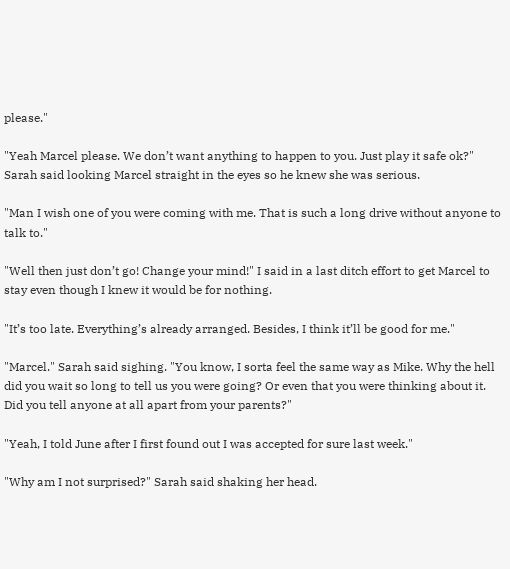please."

"Yeah Marcel please. We don’t want anything to happen to you. Just play it safe ok?" Sarah said looking Marcel straight in the eyes so he knew she was serious.

"Man I wish one of you were coming with me. That is such a long drive without anyone to talk to."

"Well then just don’t go! Change your mind!" I said in a last ditch effort to get Marcel to stay even though I knew it would be for nothing.

"It’s too late. Everything’s already arranged. Besides, I think it’ll be good for me."

"Marcel." Sarah said sighing. "You know, I sorta feel the same way as Mike. Why the hell did you wait so long to tell us you were going? Or even that you were thinking about it. Did you tell anyone at all apart from your parents?"

"Yeah, I told June after I first found out I was accepted for sure last week."

"Why am I not surprised?" Sarah said shaking her head.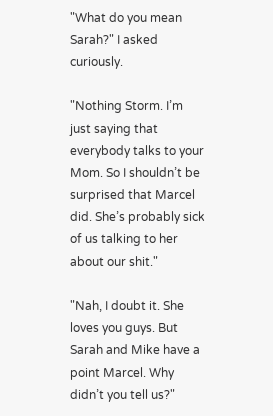"What do you mean Sarah?" I asked curiously.

"Nothing Storm. I’m just saying that everybody talks to your Mom. So I shouldn’t be surprised that Marcel did. She’s probably sick of us talking to her about our shit."

"Nah, I doubt it. She loves you guys. But Sarah and Mike have a point Marcel. Why didn’t you tell us?"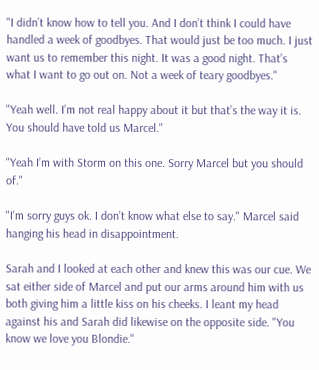"I didn’t know how to tell you. And I don’t think I could have handled a week of goodbyes. That would just be too much. I just want us to remember this night. It was a good night. That’s what I want to go out on. Not a week of teary goodbyes."

"Yeah well. I’m not real happy about it but that’s the way it is. You should have told us Marcel."

"Yeah I’m with Storm on this one. Sorry Marcel but you should of."

"I’m sorry guys ok. I don’t know what else to say." Marcel said hanging his head in disappointment.

Sarah and I looked at each other and knew this was our cue. We sat either side of Marcel and put our arms around him with us both giving him a little kiss on his cheeks. I leant my head against his and Sarah did likewise on the opposite side. "You know we love you Blondie."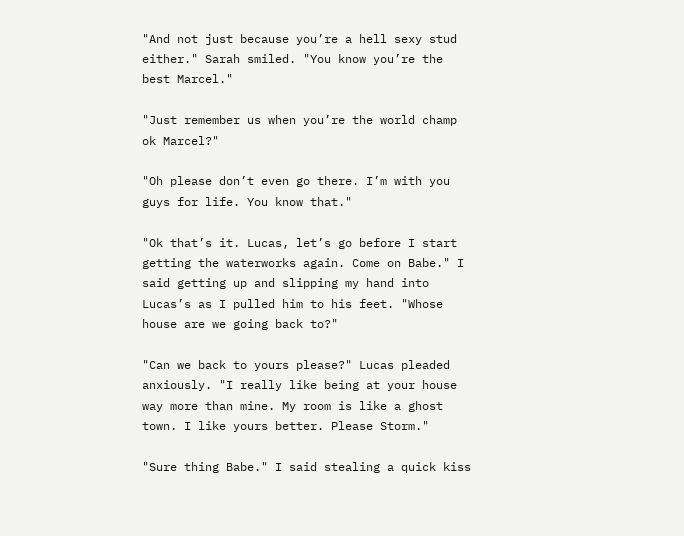"And not just because you’re a hell sexy stud either." Sarah smiled. "You know you’re the best Marcel."

"Just remember us when you’re the world champ ok Marcel?"

"Oh please don’t even go there. I’m with you guys for life. You know that."

"Ok that’s it. Lucas, let’s go before I start getting the waterworks again. Come on Babe." I said getting up and slipping my hand into Lucas’s as I pulled him to his feet. "Whose house are we going back to?"

"Can we back to yours please?" Lucas pleaded anxiously. "I really like being at your house way more than mine. My room is like a ghost town. I like yours better. Please Storm."

"Sure thing Babe." I said stealing a quick kiss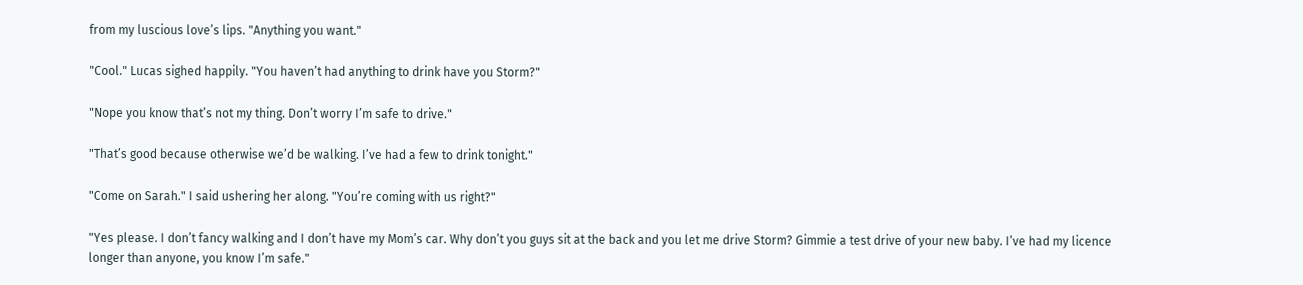from my luscious love’s lips. "Anything you want."

"Cool." Lucas sighed happily. "You haven’t had anything to drink have you Storm?"

"Nope you know that’s not my thing. Don’t worry I’m safe to drive."

"That’s good because otherwise we’d be walking. I’ve had a few to drink tonight."

"Come on Sarah." I said ushering her along. "You’re coming with us right?"

"Yes please. I don’t fancy walking and I don’t have my Mom’s car. Why don’t you guys sit at the back and you let me drive Storm? Gimmie a test drive of your new baby. I’ve had my licence longer than anyone, you know I’m safe."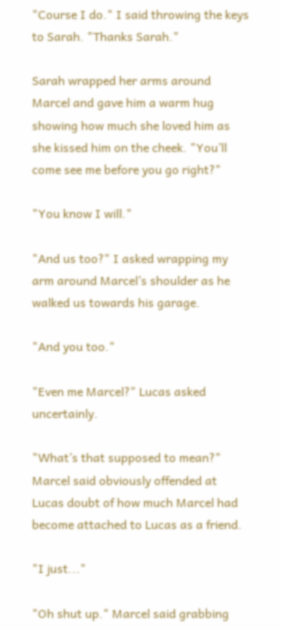"Course I do." I said throwing the keys to Sarah. "Thanks Sarah."

Sarah wrapped her arms around Marcel and gave him a warm hug showing how much she loved him as she kissed him on the cheek. "You’ll come see me before you go right?"

"You know I will."

"And us too?" I asked wrapping my arm around Marcel’s shoulder as he walked us towards his garage.

"And you too."

"Even me Marcel?" Lucas asked uncertainly.

"What’s that supposed to mean?" Marcel said obviously offended at Lucas doubt of how much Marcel had become attached to Lucas as a friend.

"I just..."

"Oh shut up." Marcel said grabbing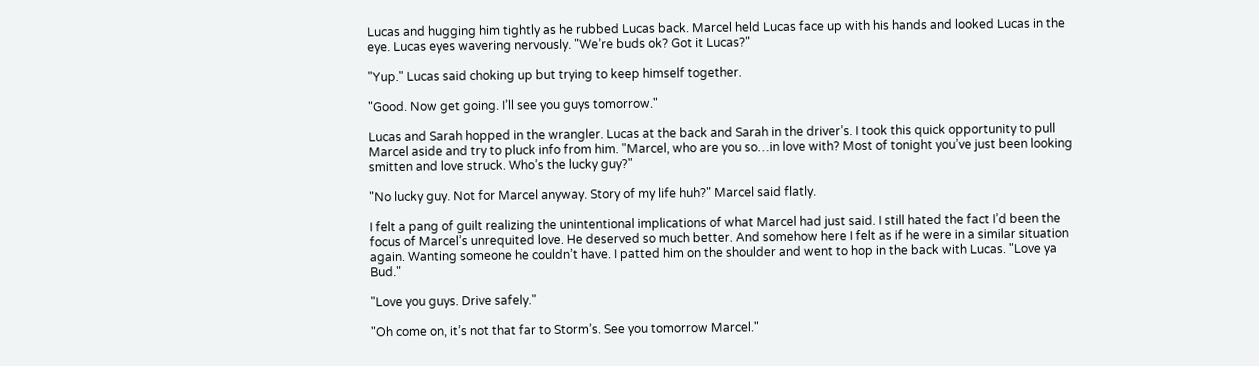Lucas and hugging him tightly as he rubbed Lucas back. Marcel held Lucas face up with his hands and looked Lucas in the eye. Lucas eyes wavering nervously. "We’re buds ok? Got it Lucas?"

"Yup." Lucas said choking up but trying to keep himself together.

"Good. Now get going. I’ll see you guys tomorrow."

Lucas and Sarah hopped in the wrangler. Lucas at the back and Sarah in the driver’s. I took this quick opportunity to pull Marcel aside and try to pluck info from him. "Marcel, who are you so…in love with? Most of tonight you’ve just been looking smitten and love struck. Who’s the lucky guy?"

"No lucky guy. Not for Marcel anyway. Story of my life huh?" Marcel said flatly.

I felt a pang of guilt realizing the unintentional implications of what Marcel had just said. I still hated the fact I’d been the focus of Marcel’s unrequited love. He deserved so much better. And somehow here I felt as if he were in a similar situation again. Wanting someone he couldn’t have. I patted him on the shoulder and went to hop in the back with Lucas. "Love ya Bud."

"Love you guys. Drive safely."

"Oh come on, it’s not that far to Storm’s. See you tomorrow Marcel."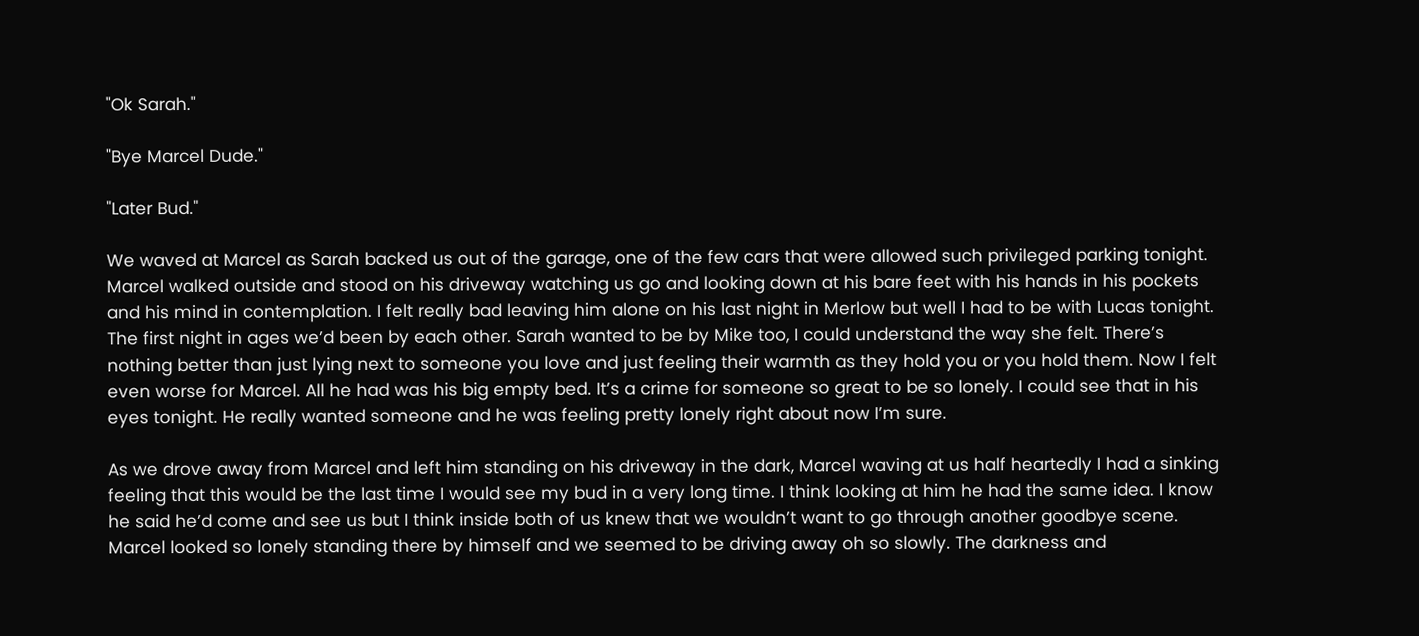"Ok Sarah."

"Bye Marcel Dude."

"Later Bud."

We waved at Marcel as Sarah backed us out of the garage, one of the few cars that were allowed such privileged parking tonight. Marcel walked outside and stood on his driveway watching us go and looking down at his bare feet with his hands in his pockets and his mind in contemplation. I felt really bad leaving him alone on his last night in Merlow but well I had to be with Lucas tonight. The first night in ages we’d been by each other. Sarah wanted to be by Mike too, I could understand the way she felt. There’s nothing better than just lying next to someone you love and just feeling their warmth as they hold you or you hold them. Now I felt even worse for Marcel. All he had was his big empty bed. It’s a crime for someone so great to be so lonely. I could see that in his eyes tonight. He really wanted someone and he was feeling pretty lonely right about now I’m sure.

As we drove away from Marcel and left him standing on his driveway in the dark, Marcel waving at us half heartedly I had a sinking feeling that this would be the last time I would see my bud in a very long time. I think looking at him he had the same idea. I know he said he’d come and see us but I think inside both of us knew that we wouldn’t want to go through another goodbye scene. Marcel looked so lonely standing there by himself and we seemed to be driving away oh so slowly. The darkness and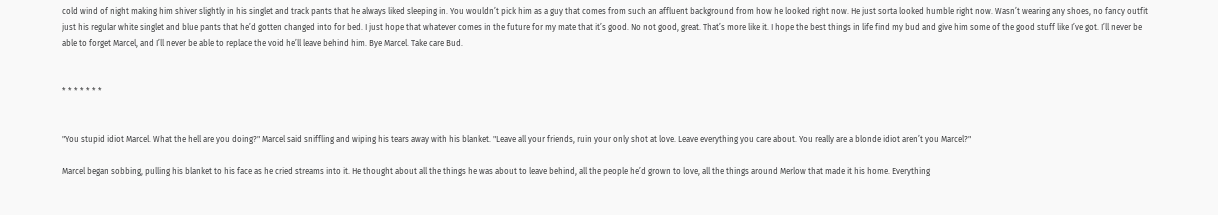cold wind of night making him shiver slightly in his singlet and track pants that he always liked sleeping in. You wouldn’t pick him as a guy that comes from such an affluent background from how he looked right now. He just sorta looked humble right now. Wasn’t wearing any shoes, no fancy outfit just his regular white singlet and blue pants that he’d gotten changed into for bed. I just hope that whatever comes in the future for my mate that it’s good. No not good, great. That’s more like it. I hope the best things in life find my bud and give him some of the good stuff like I’ve got. I’ll never be able to forget Marcel, and I’ll never be able to replace the void he’ll leave behind him. Bye Marcel. Take care Bud.


* * * * * * *


"You stupid idiot Marcel. What the hell are you doing?" Marcel said sniffling and wiping his tears away with his blanket. "Leave all your friends, ruin your only shot at love. Leave everything you care about. You really are a blonde idiot aren’t you Marcel?"

Marcel began sobbing, pulling his blanket to his face as he cried streams into it. He thought about all the things he was about to leave behind, all the people he’d grown to love, all the things around Merlow that made it his home. Everything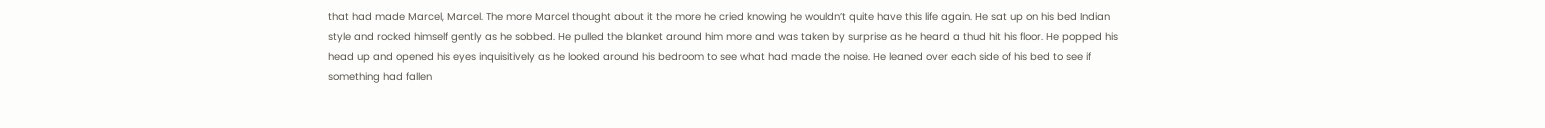that had made Marcel, Marcel. The more Marcel thought about it the more he cried knowing he wouldn’t quite have this life again. He sat up on his bed Indian style and rocked himself gently as he sobbed. He pulled the blanket around him more and was taken by surprise as he heard a thud hit his floor. He popped his head up and opened his eyes inquisitively as he looked around his bedroom to see what had made the noise. He leaned over each side of his bed to see if something had fallen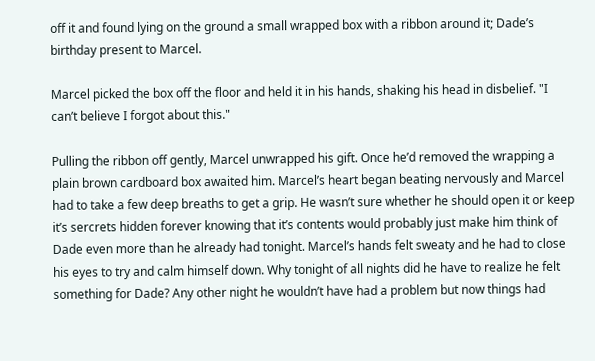off it and found lying on the ground a small wrapped box with a ribbon around it; Dade’s birthday present to Marcel.

Marcel picked the box off the floor and held it in his hands, shaking his head in disbelief. "I can’t believe I forgot about this."

Pulling the ribbon off gently, Marcel unwrapped his gift. Once he’d removed the wrapping a plain brown cardboard box awaited him. Marcel’s heart began beating nervously and Marcel had to take a few deep breaths to get a grip. He wasn’t sure whether he should open it or keep it’s sercrets hidden forever knowing that it’s contents would probably just make him think of Dade even more than he already had tonight. Marcel’s hands felt sweaty and he had to close his eyes to try and calm himself down. Why tonight of all nights did he have to realize he felt something for Dade? Any other night he wouldn’t have had a problem but now things had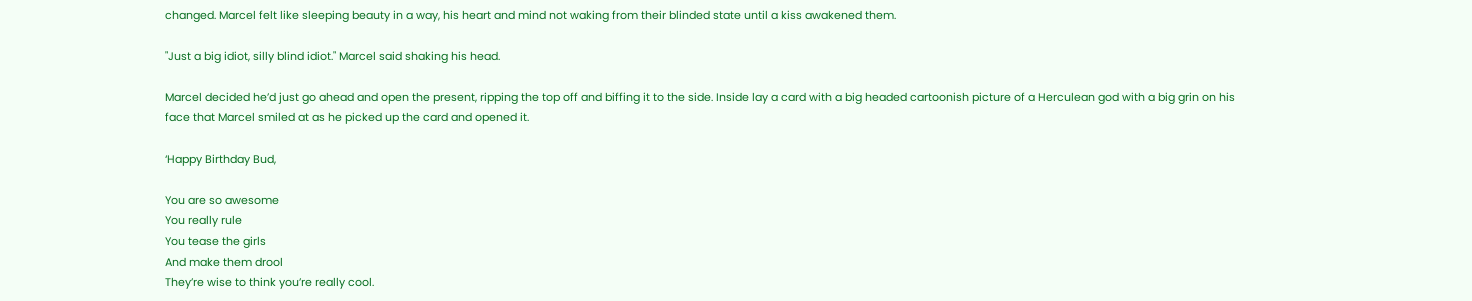changed. Marcel felt like sleeping beauty in a way, his heart and mind not waking from their blinded state until a kiss awakened them.

"Just a big idiot, silly blind idiot." Marcel said shaking his head.

Marcel decided he’d just go ahead and open the present, ripping the top off and biffing it to the side. Inside lay a card with a big headed cartoonish picture of a Herculean god with a big grin on his face that Marcel smiled at as he picked up the card and opened it.

‘Happy Birthday Bud,

You are so awesome
You really rule
You tease the girls
And make them drool
They’re wise to think you’re really cool.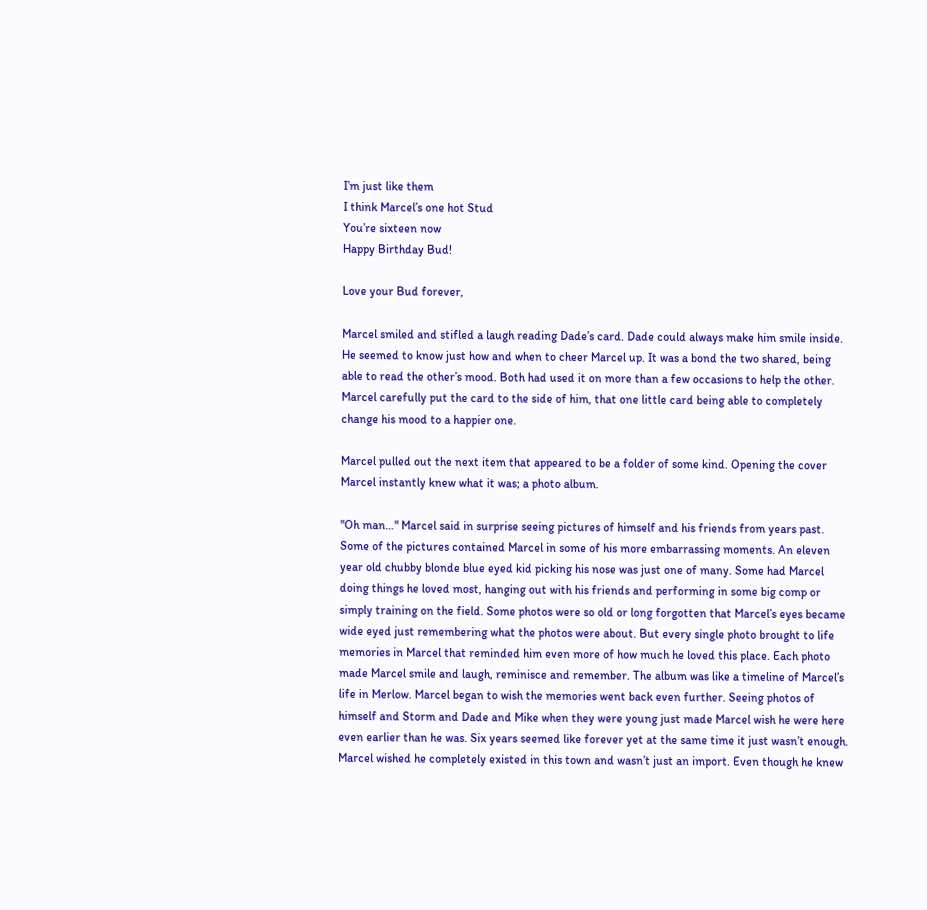I’m just like them
I think Marcel’s one hot Stud
You’re sixteen now
Happy Birthday Bud!

Love your Bud forever,

Marcel smiled and stifled a laugh reading Dade’s card. Dade could always make him smile inside. He seemed to know just how and when to cheer Marcel up. It was a bond the two shared, being able to read the other’s mood. Both had used it on more than a few occasions to help the other. Marcel carefully put the card to the side of him, that one little card being able to completely change his mood to a happier one.

Marcel pulled out the next item that appeared to be a folder of some kind. Opening the cover Marcel instantly knew what it was; a photo album.

"Oh man…" Marcel said in surprise seeing pictures of himself and his friends from years past. Some of the pictures contained Marcel in some of his more embarrassing moments. An eleven year old chubby blonde blue eyed kid picking his nose was just one of many. Some had Marcel doing things he loved most, hanging out with his friends and performing in some big comp or simply training on the field. Some photos were so old or long forgotten that Marcel’s eyes became wide eyed just remembering what the photos were about. But every single photo brought to life memories in Marcel that reminded him even more of how much he loved this place. Each photo made Marcel smile and laugh, reminisce and remember. The album was like a timeline of Marcel’s life in Merlow. Marcel began to wish the memories went back even further. Seeing photos of himself and Storm and Dade and Mike when they were young just made Marcel wish he were here even earlier than he was. Six years seemed like forever yet at the same time it just wasn’t enough. Marcel wished he completely existed in this town and wasn’t just an import. Even though he knew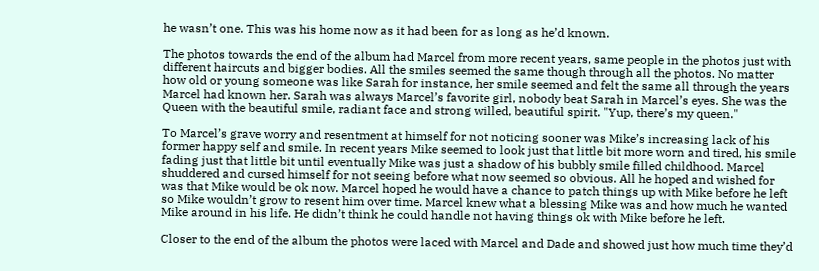he wasn’t one. This was his home now as it had been for as long as he’d known.

The photos towards the end of the album had Marcel from more recent years, same people in the photos just with different haircuts and bigger bodies. All the smiles seemed the same though through all the photos. No matter how old or young someone was like Sarah for instance, her smile seemed and felt the same all through the years Marcel had known her. Sarah was always Marcel’s favorite girl, nobody beat Sarah in Marcel’s eyes. She was the Queen with the beautiful smile, radiant face and strong willed, beautiful spirit. "Yup, there’s my queen."

To Marcel’s grave worry and resentment at himself for not noticing sooner was Mike’s increasing lack of his former happy self and smile. In recent years Mike seemed to look just that little bit more worn and tired, his smile fading just that little bit until eventually Mike was just a shadow of his bubbly smile filled childhood. Marcel shuddered and cursed himself for not seeing before what now seemed so obvious. All he hoped and wished for was that Mike would be ok now. Marcel hoped he would have a chance to patch things up with Mike before he left so Mike wouldn’t grow to resent him over time. Marcel knew what a blessing Mike was and how much he wanted Mike around in his life. He didn’t think he could handle not having things ok with Mike before he left.

Closer to the end of the album the photos were laced with Marcel and Dade and showed just how much time they’d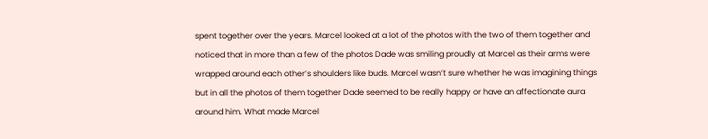spent together over the years. Marcel looked at a lot of the photos with the two of them together and noticed that in more than a few of the photos Dade was smiling proudly at Marcel as their arms were wrapped around each other’s shoulders like buds. Marcel wasn’t sure whether he was imagining things but in all the photos of them together Dade seemed to be really happy or have an affectionate aura around him. What made Marcel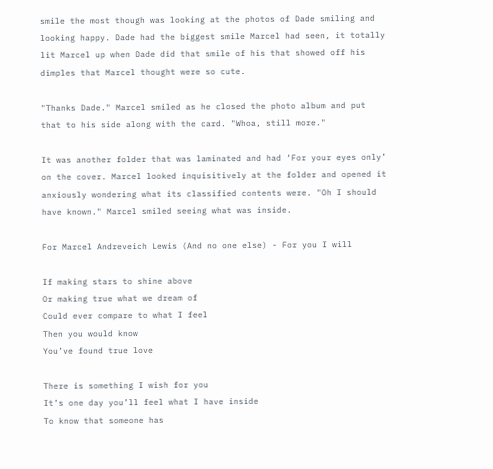smile the most though was looking at the photos of Dade smiling and looking happy. Dade had the biggest smile Marcel had seen, it totally lit Marcel up when Dade did that smile of his that showed off his dimples that Marcel thought were so cute.

"Thanks Dade." Marcel smiled as he closed the photo album and put that to his side along with the card. "Whoa, still more."

It was another folder that was laminated and had ‘For your eyes only’ on the cover. Marcel looked inquisitively at the folder and opened it anxiously wondering what its classified contents were. "Oh I should have known." Marcel smiled seeing what was inside.

For Marcel Andreveich Lewis (And no one else) - For you I will

If making stars to shine above
Or making true what we dream of
Could ever compare to what I feel
Then you would know
You’ve found true love

There is something I wish for you
It’s one day you’ll feel what I have inside
To know that someone has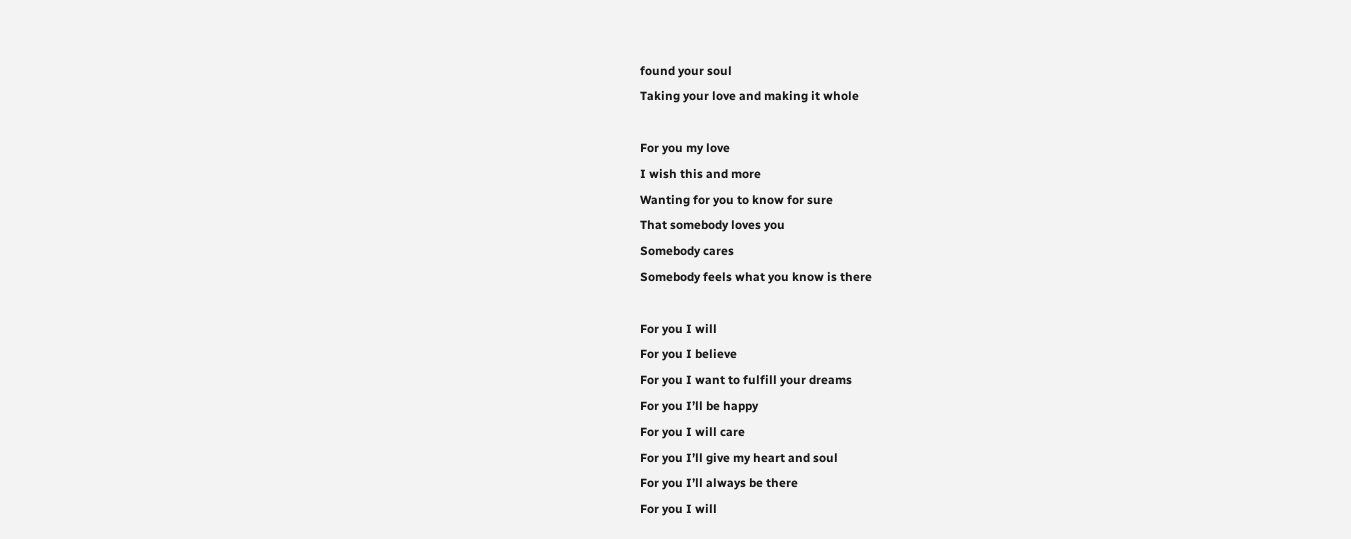found your soul
Taking your love and making it whole

For you my love
I wish this and more
Wanting for you to know for sure
That somebody loves you
Somebody cares
Somebody feels what you know is there

For you I will
For you I believe
For you I want to fulfill your dreams
For you I’ll be happy
For you I will care
For you I’ll give my heart and soul
For you I’ll always be there
For you I will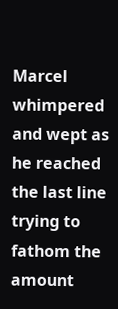Marcel whimpered and wept as he reached the last line trying to fathom the amount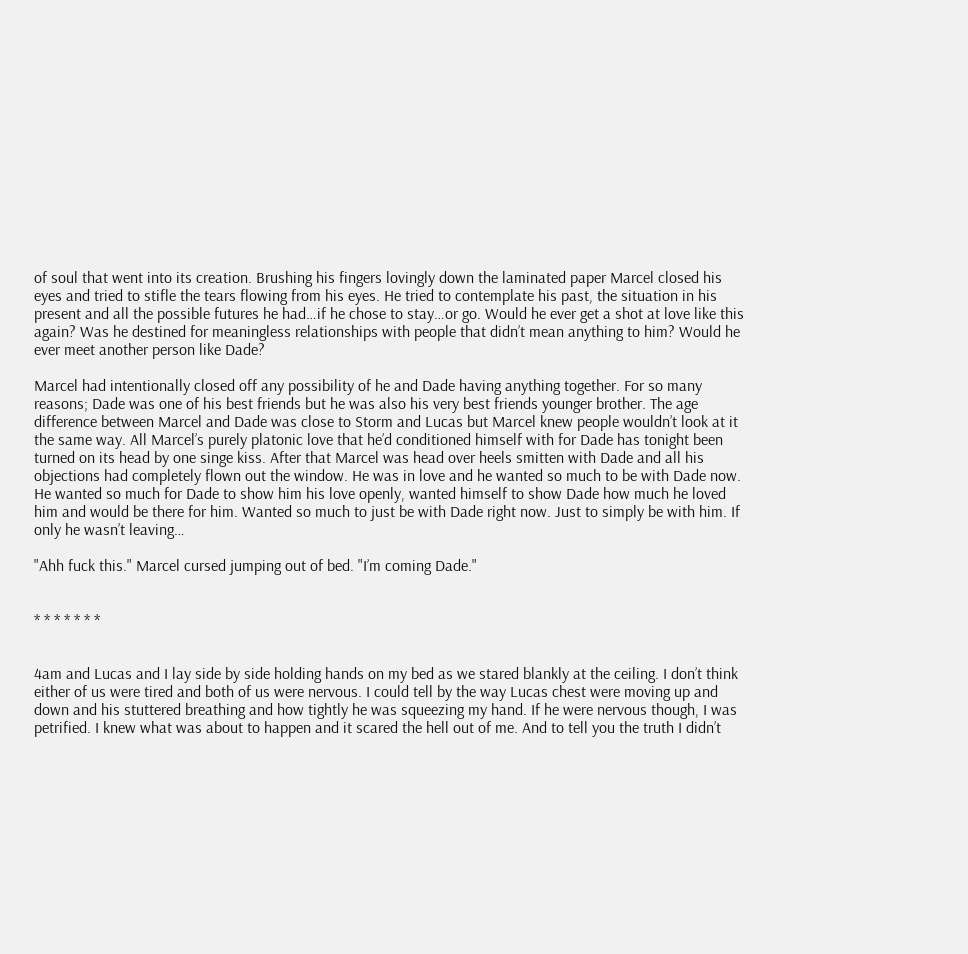of soul that went into its creation. Brushing his fingers lovingly down the laminated paper Marcel closed his eyes and tried to stifle the tears flowing from his eyes. He tried to contemplate his past, the situation in his present and all the possible futures he had…if he chose to stay…or go. Would he ever get a shot at love like this again? Was he destined for meaningless relationships with people that didn’t mean anything to him? Would he ever meet another person like Dade?

Marcel had intentionally closed off any possibility of he and Dade having anything together. For so many reasons; Dade was one of his best friends but he was also his very best friends younger brother. The age difference between Marcel and Dade was close to Storm and Lucas but Marcel knew people wouldn’t look at it the same way. All Marcel’s purely platonic love that he’d conditioned himself with for Dade has tonight been turned on its head by one singe kiss. After that Marcel was head over heels smitten with Dade and all his objections had completely flown out the window. He was in love and he wanted so much to be with Dade now. He wanted so much for Dade to show him his love openly, wanted himself to show Dade how much he loved him and would be there for him. Wanted so much to just be with Dade right now. Just to simply be with him. If only he wasn’t leaving…

"Ahh fuck this." Marcel cursed jumping out of bed. "I’m coming Dade."


* * * * * * *


4am and Lucas and I lay side by side holding hands on my bed as we stared blankly at the ceiling. I don’t think either of us were tired and both of us were nervous. I could tell by the way Lucas chest were moving up and down and his stuttered breathing and how tightly he was squeezing my hand. If he were nervous though, I was petrified. I knew what was about to happen and it scared the hell out of me. And to tell you the truth I didn’t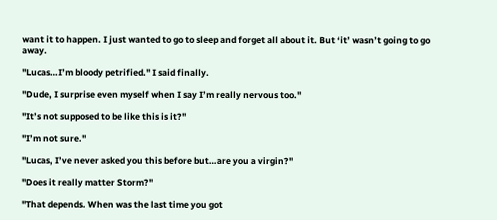want it to happen. I just wanted to go to sleep and forget all about it. But ‘it’ wasn’t going to go away.

"Lucas…I’m bloody petrified." I said finally.

"Dude, I surprise even myself when I say I’m really nervous too."

"It’s not supposed to be like this is it?"

"I’m not sure."

"Lucas, I’ve never asked you this before but…are you a virgin?"

"Does it really matter Storm?"

"That depends. When was the last time you got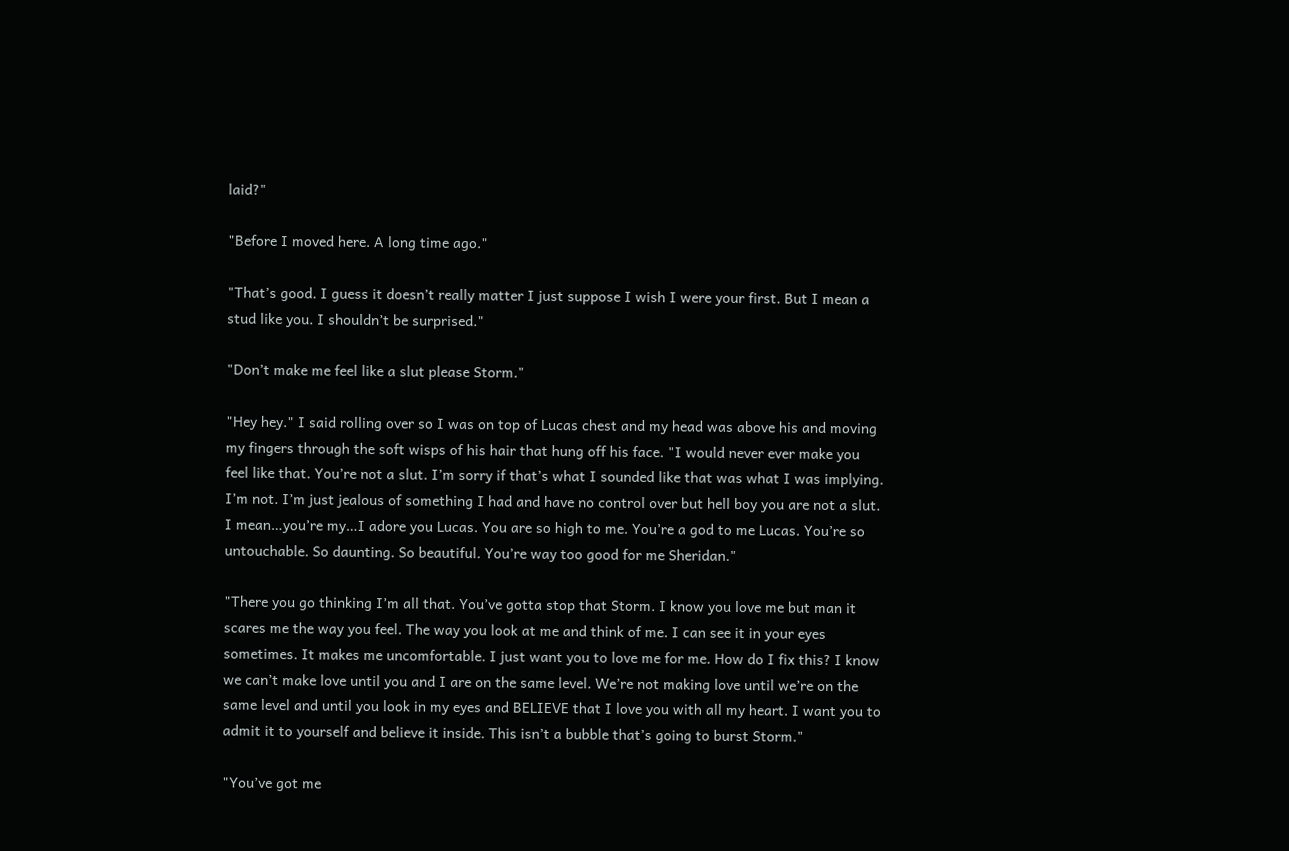laid?"

"Before I moved here. A long time ago."

"That’s good. I guess it doesn’t really matter I just suppose I wish I were your first. But I mean a stud like you. I shouldn’t be surprised."

"Don’t make me feel like a slut please Storm."

"Hey hey." I said rolling over so I was on top of Lucas chest and my head was above his and moving my fingers through the soft wisps of his hair that hung off his face. "I would never ever make you feel like that. You’re not a slut. I’m sorry if that’s what I sounded like that was what I was implying. I’m not. I’m just jealous of something I had and have no control over but hell boy you are not a slut. I mean…you’re my…I adore you Lucas. You are so high to me. You’re a god to me Lucas. You’re so untouchable. So daunting. So beautiful. You’re way too good for me Sheridan."

"There you go thinking I’m all that. You’ve gotta stop that Storm. I know you love me but man it scares me the way you feel. The way you look at me and think of me. I can see it in your eyes sometimes. It makes me uncomfortable. I just want you to love me for me. How do I fix this? I know we can’t make love until you and I are on the same level. We’re not making love until we’re on the same level and until you look in my eyes and BELIEVE that I love you with all my heart. I want you to admit it to yourself and believe it inside. This isn’t a bubble that’s going to burst Storm."

"You’ve got me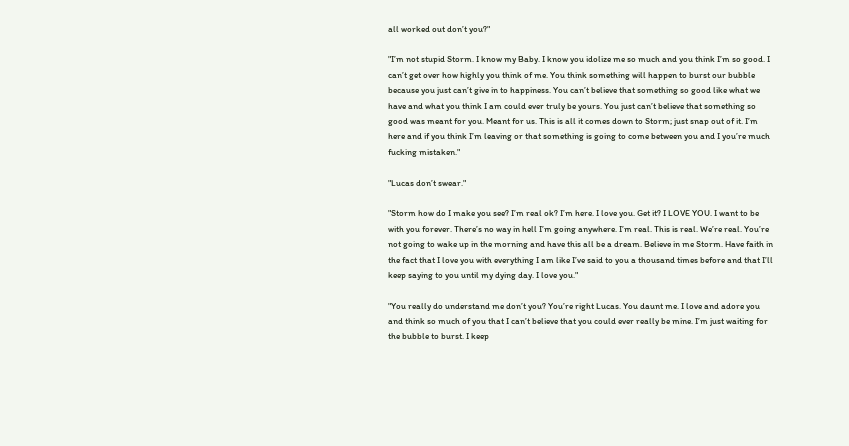all worked out don’t you?"

"I’m not stupid Storm. I know my Baby. I know you idolize me so much and you think I’m so good. I can’t get over how highly you think of me. You think something will happen to burst our bubble because you just can’t give in to happiness. You can’t believe that something so good like what we have and what you think I am could ever truly be yours. You just can’t believe that something so good was meant for you. Meant for us. This is all it comes down to Storm; just snap out of it. I’m here and if you think I’m leaving or that something is going to come between you and I you’re much fucking mistaken."

"Lucas don’t swear."

"Storm how do I make you see? I’m real ok? I’m here. I love you. Get it? I LOVE YOU. I want to be with you forever. There’s no way in hell I’m going anywhere. I’m real. This is real. We’re real. You’re not going to wake up in the morning and have this all be a dream. Believe in me Storm. Have faith in the fact that I love you with everything I am like I’ve said to you a thousand times before and that I’ll keep saying to you until my dying day. I love you."

"You really do understand me don’t you? You’re right Lucas. You daunt me. I love and adore you and think so much of you that I can’t believe that you could ever really be mine. I’m just waiting for the bubble to burst. I keep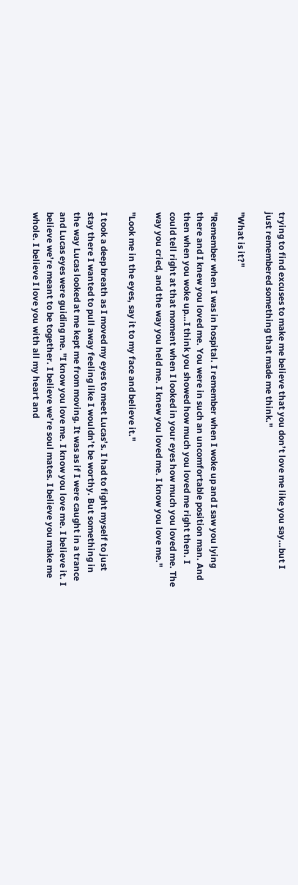trying to find excuses to make me believe that you don’t love me like you say…but I just remembered something that made me think."

"What is it?"

"Remember when I was in hospital. I remember when I woke up and I saw you lying there and I knew you loved me. You were in such an uncomfortable position man. And then when you woke up…I think you showed how much you loved me right then. I could tell right at that moment when I looked in your eyes how much you loved me. The way you cried, and the way you held me. I knew you loved me. I know you love me."

"Look me in the eyes, say it to my face and believe it."

I took a deep breath as I moved my eyes to meet Lucas’s. I had to fight myself to just stay there I wanted to pull away feeling like I wouldn’t be worthy. But something in the way Lucas looked at me kept me from moving. It was as if I were caught in a trance and Lucas eyes were guiding me. "I know you love me. I know you love me. I believe it. I believe we’re meant to be together. I believe we’re soul mates. I believe you make me whole. I believe I love you with all my heart and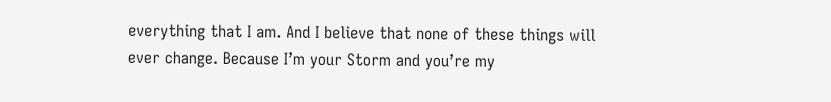everything that I am. And I believe that none of these things will ever change. Because I’m your Storm and you’re my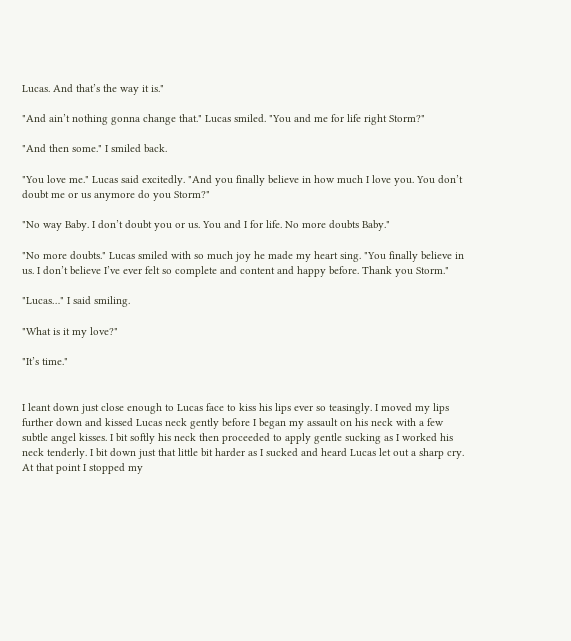Lucas. And that’s the way it is."

"And ain’t nothing gonna change that." Lucas smiled. "You and me for life right Storm?"

"And then some." I smiled back.

"You love me." Lucas said excitedly. "And you finally believe in how much I love you. You don’t doubt me or us anymore do you Storm?"

"No way Baby. I don’t doubt you or us. You and I for life. No more doubts Baby."

"No more doubts." Lucas smiled with so much joy he made my heart sing. "You finally believe in us. I don’t believe I’ve ever felt so complete and content and happy before. Thank you Storm."

"Lucas…" I said smiling.

"What is it my love?"

"It’s time."


I leant down just close enough to Lucas face to kiss his lips ever so teasingly. I moved my lips further down and kissed Lucas neck gently before I began my assault on his neck with a few subtle angel kisses. I bit softly his neck then proceeded to apply gentle sucking as I worked his neck tenderly. I bit down just that little bit harder as I sucked and heard Lucas let out a sharp cry. At that point I stopped my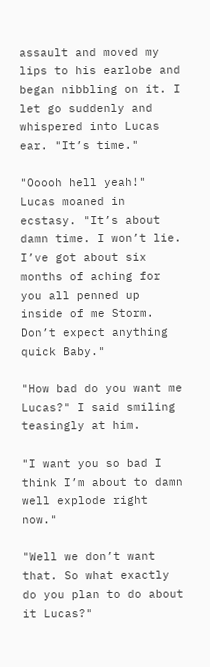assault and moved my lips to his earlobe and began nibbling on it. I let go suddenly and whispered into Lucas ear. "It’s time."

"Ooooh hell yeah!" Lucas moaned in ecstasy. "It’s about damn time. I won’t lie. I’ve got about six months of aching for you all penned up inside of me Storm. Don’t expect anything quick Baby."

"How bad do you want me Lucas?" I said smiling teasingly at him.

"I want you so bad I think I’m about to damn well explode right now."

"Well we don’t want that. So what exactly do you plan to do about it Lucas?"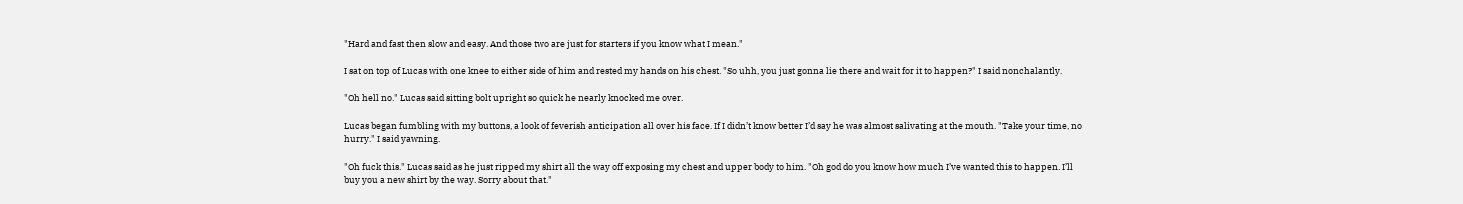"Hard and fast then slow and easy. And those two are just for starters if you know what I mean."

I sat on top of Lucas with one knee to either side of him and rested my hands on his chest. "So uhh, you just gonna lie there and wait for it to happen?" I said nonchalantly.

"Oh hell no." Lucas said sitting bolt upright so quick he nearly knocked me over.

Lucas began fumbling with my buttons, a look of feverish anticipation all over his face. If I didn’t know better I’d say he was almost salivating at the mouth. "Take your time, no hurry." I said yawning.

"Oh fuck this." Lucas said as he just ripped my shirt all the way off exposing my chest and upper body to him. "Oh god do you know how much I’ve wanted this to happen. I’ll buy you a new shirt by the way. Sorry about that."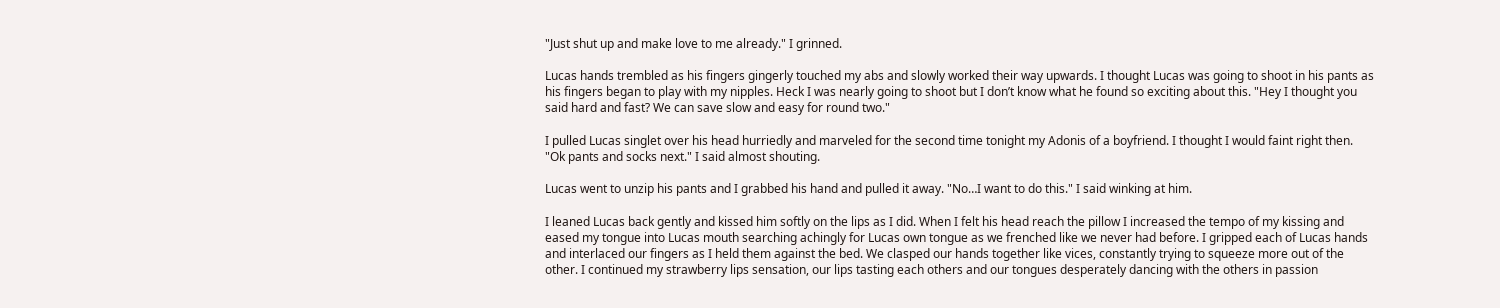"Just shut up and make love to me already." I grinned.

Lucas hands trembled as his fingers gingerly touched my abs and slowly worked their way upwards. I thought Lucas was going to shoot in his pants as his fingers began to play with my nipples. Heck I was nearly going to shoot but I don’t know what he found so exciting about this. "Hey I thought you said hard and fast? We can save slow and easy for round two."

I pulled Lucas singlet over his head hurriedly and marveled for the second time tonight my Adonis of a boyfriend. I thought I would faint right then. "Ok pants and socks next." I said almost shouting.

Lucas went to unzip his pants and I grabbed his hand and pulled it away. "No…I want to do this." I said winking at him.

I leaned Lucas back gently and kissed him softly on the lips as I did. When I felt his head reach the pillow I increased the tempo of my kissing and eased my tongue into Lucas mouth searching achingly for Lucas own tongue as we frenched like we never had before. I gripped each of Lucas hands and interlaced our fingers as I held them against the bed. We clasped our hands together like vices, constantly trying to squeeze more out of the other. I continued my strawberry lips sensation, our lips tasting each others and our tongues desperately dancing with the others in passion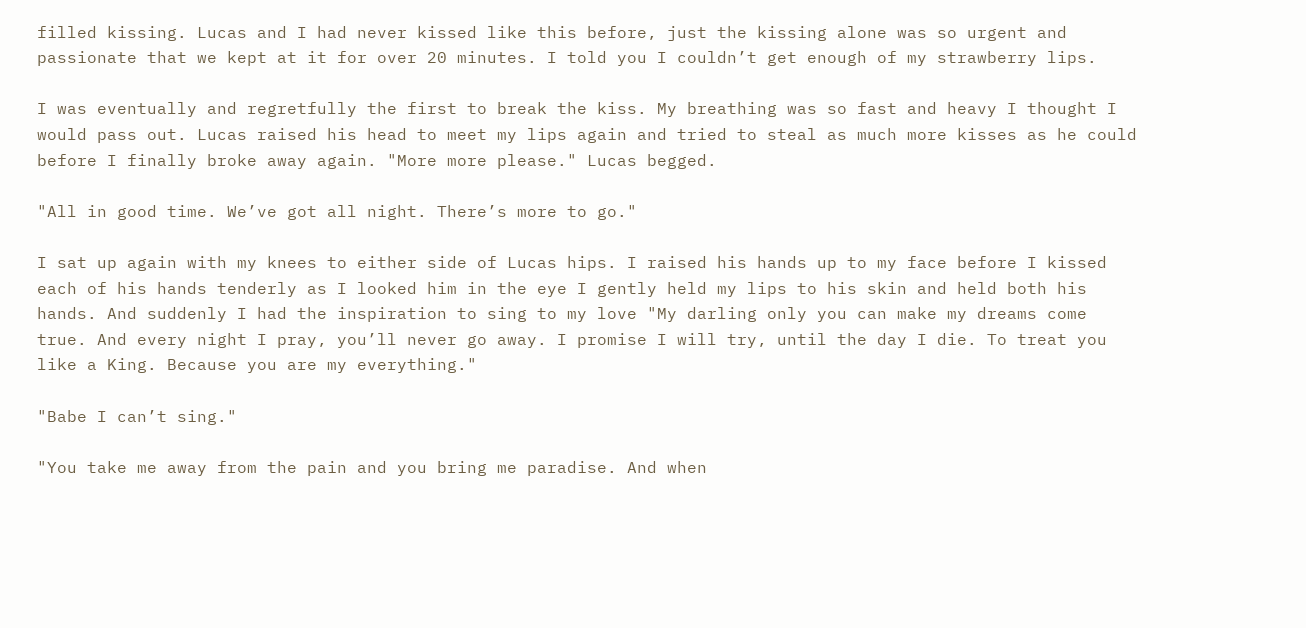filled kissing. Lucas and I had never kissed like this before, just the kissing alone was so urgent and passionate that we kept at it for over 20 minutes. I told you I couldn’t get enough of my strawberry lips.

I was eventually and regretfully the first to break the kiss. My breathing was so fast and heavy I thought I would pass out. Lucas raised his head to meet my lips again and tried to steal as much more kisses as he could before I finally broke away again. "More more please." Lucas begged.

"All in good time. We’ve got all night. There’s more to go."

I sat up again with my knees to either side of Lucas hips. I raised his hands up to my face before I kissed each of his hands tenderly as I looked him in the eye I gently held my lips to his skin and held both his hands. And suddenly I had the inspiration to sing to my love "My darling only you can make my dreams come true. And every night I pray, you’ll never go away. I promise I will try, until the day I die. To treat you like a King. Because you are my everything."

"Babe I can’t sing."

"You take me away from the pain and you bring me paradise. And when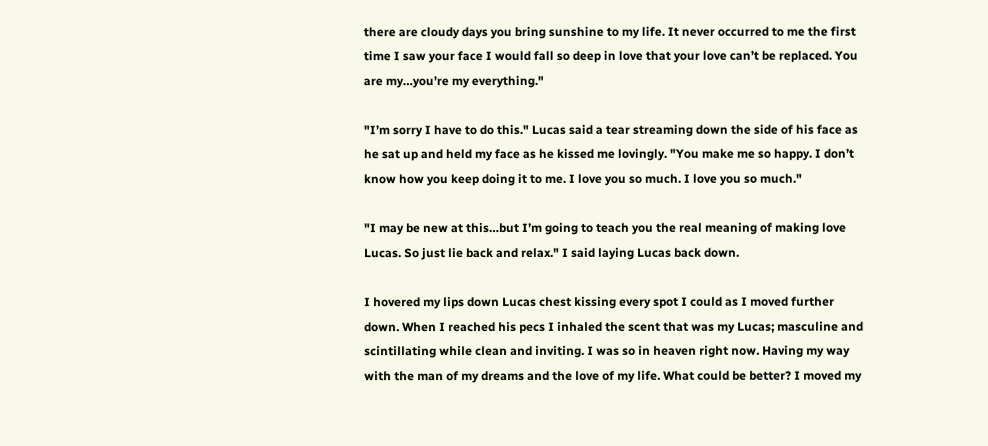there are cloudy days you bring sunshine to my life. It never occurred to me the first time I saw your face I would fall so deep in love that your love can’t be replaced. You are my…you’re my everything."

"I’m sorry I have to do this." Lucas said a tear streaming down the side of his face as he sat up and held my face as he kissed me lovingly. "You make me so happy. I don’t know how you keep doing it to me. I love you so much. I love you so much."

"I may be new at this…but I’m going to teach you the real meaning of making love Lucas. So just lie back and relax." I said laying Lucas back down.

I hovered my lips down Lucas chest kissing every spot I could as I moved further down. When I reached his pecs I inhaled the scent that was my Lucas; masculine and scintillating while clean and inviting. I was so in heaven right now. Having my way with the man of my dreams and the love of my life. What could be better? I moved my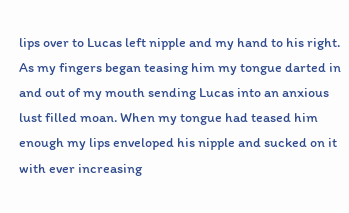lips over to Lucas left nipple and my hand to his right. As my fingers began teasing him my tongue darted in and out of my mouth sending Lucas into an anxious lust filled moan. When my tongue had teased him enough my lips enveloped his nipple and sucked on it with ever increasing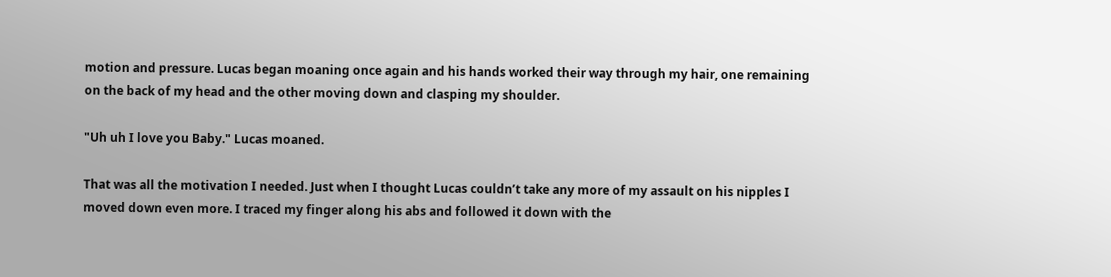motion and pressure. Lucas began moaning once again and his hands worked their way through my hair, one remaining on the back of my head and the other moving down and clasping my shoulder.

"Uh uh I love you Baby." Lucas moaned.

That was all the motivation I needed. Just when I thought Lucas couldn’t take any more of my assault on his nipples I moved down even more. I traced my finger along his abs and followed it down with the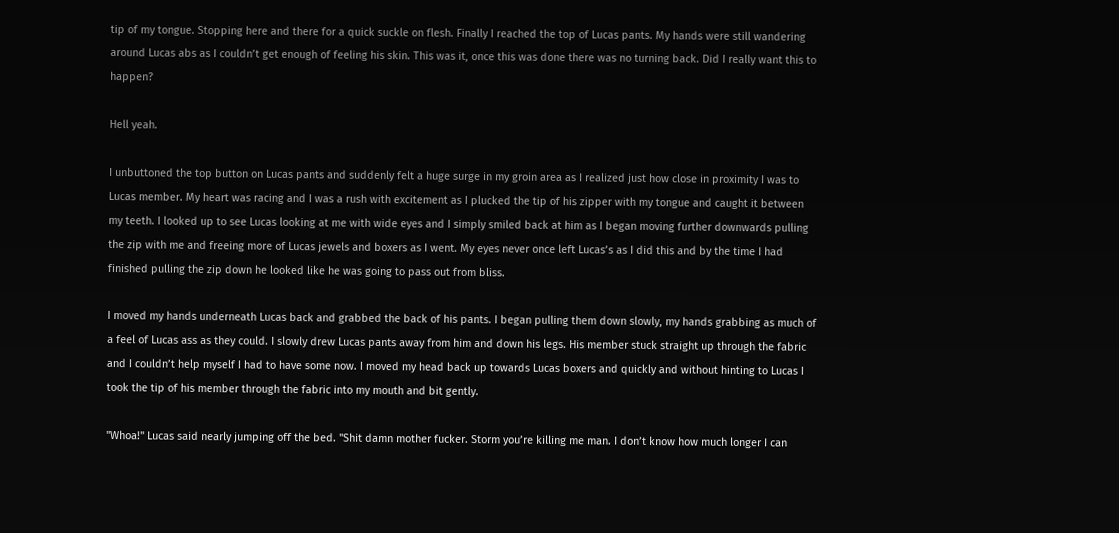tip of my tongue. Stopping here and there for a quick suckle on flesh. Finally I reached the top of Lucas pants. My hands were still wandering around Lucas abs as I couldn’t get enough of feeling his skin. This was it, once this was done there was no turning back. Did I really want this to happen?

Hell yeah.

I unbuttoned the top button on Lucas pants and suddenly felt a huge surge in my groin area as I realized just how close in proximity I was to Lucas member. My heart was racing and I was a rush with excitement as I plucked the tip of his zipper with my tongue and caught it between my teeth. I looked up to see Lucas looking at me with wide eyes and I simply smiled back at him as I began moving further downwards pulling the zip with me and freeing more of Lucas jewels and boxers as I went. My eyes never once left Lucas’s as I did this and by the time I had finished pulling the zip down he looked like he was going to pass out from bliss.

I moved my hands underneath Lucas back and grabbed the back of his pants. I began pulling them down slowly, my hands grabbing as much of a feel of Lucas ass as they could. I slowly drew Lucas pants away from him and down his legs. His member stuck straight up through the fabric and I couldn’t help myself I had to have some now. I moved my head back up towards Lucas boxers and quickly and without hinting to Lucas I took the tip of his member through the fabric into my mouth and bit gently.

"Whoa!" Lucas said nearly jumping off the bed. "Shit damn mother fucker. Storm you’re killing me man. I don’t know how much longer I can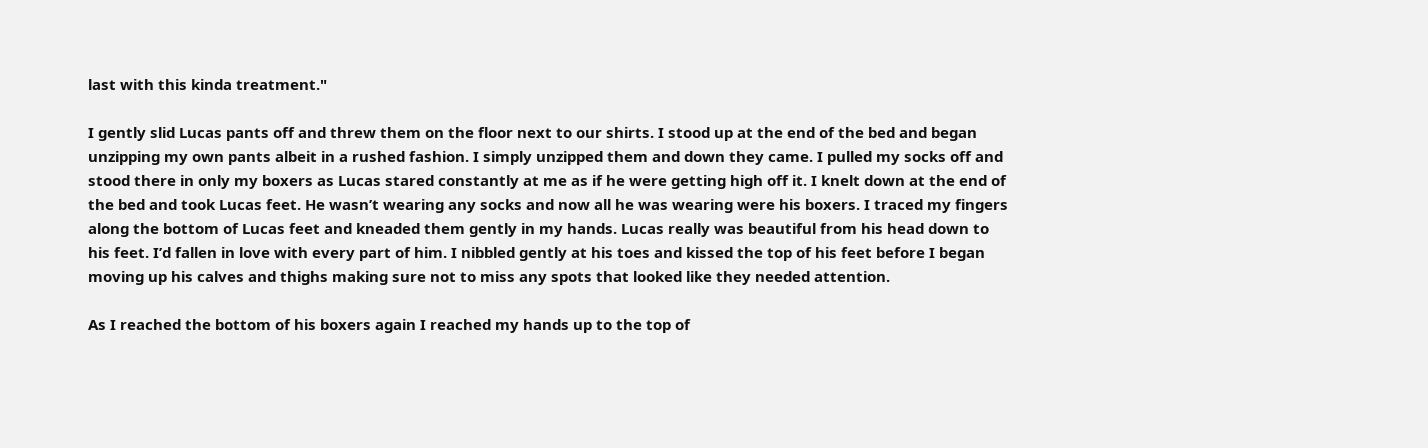last with this kinda treatment."

I gently slid Lucas pants off and threw them on the floor next to our shirts. I stood up at the end of the bed and began unzipping my own pants albeit in a rushed fashion. I simply unzipped them and down they came. I pulled my socks off and stood there in only my boxers as Lucas stared constantly at me as if he were getting high off it. I knelt down at the end of the bed and took Lucas feet. He wasn’t wearing any socks and now all he was wearing were his boxers. I traced my fingers along the bottom of Lucas feet and kneaded them gently in my hands. Lucas really was beautiful from his head down to his feet. I’d fallen in love with every part of him. I nibbled gently at his toes and kissed the top of his feet before I began moving up his calves and thighs making sure not to miss any spots that looked like they needed attention.

As I reached the bottom of his boxers again I reached my hands up to the top of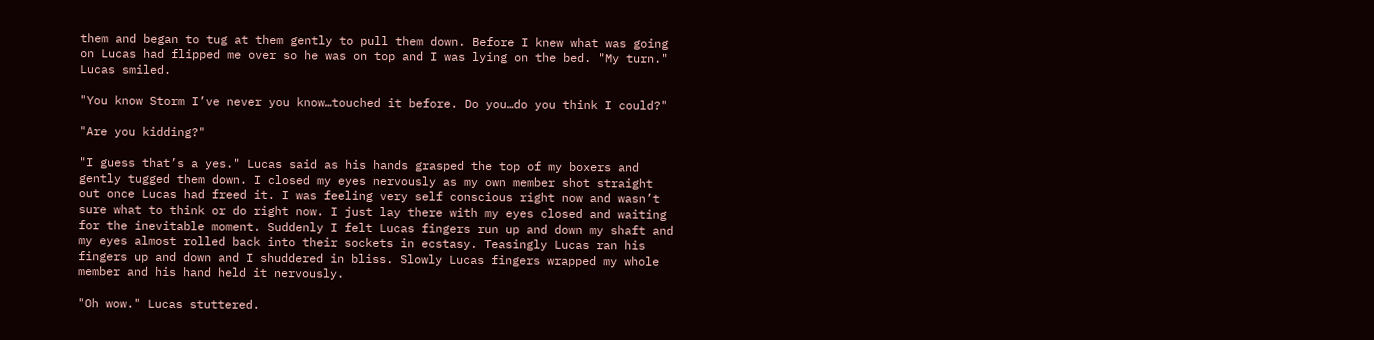them and began to tug at them gently to pull them down. Before I knew what was going on Lucas had flipped me over so he was on top and I was lying on the bed. "My turn." Lucas smiled.

"You know Storm I’ve never you know…touched it before. Do you…do you think I could?"

"Are you kidding?"

"I guess that’s a yes." Lucas said as his hands grasped the top of my boxers and gently tugged them down. I closed my eyes nervously as my own member shot straight out once Lucas had freed it. I was feeling very self conscious right now and wasn’t sure what to think or do right now. I just lay there with my eyes closed and waiting for the inevitable moment. Suddenly I felt Lucas fingers run up and down my shaft and my eyes almost rolled back into their sockets in ecstasy. Teasingly Lucas ran his fingers up and down and I shuddered in bliss. Slowly Lucas fingers wrapped my whole member and his hand held it nervously.

"Oh wow." Lucas stuttered.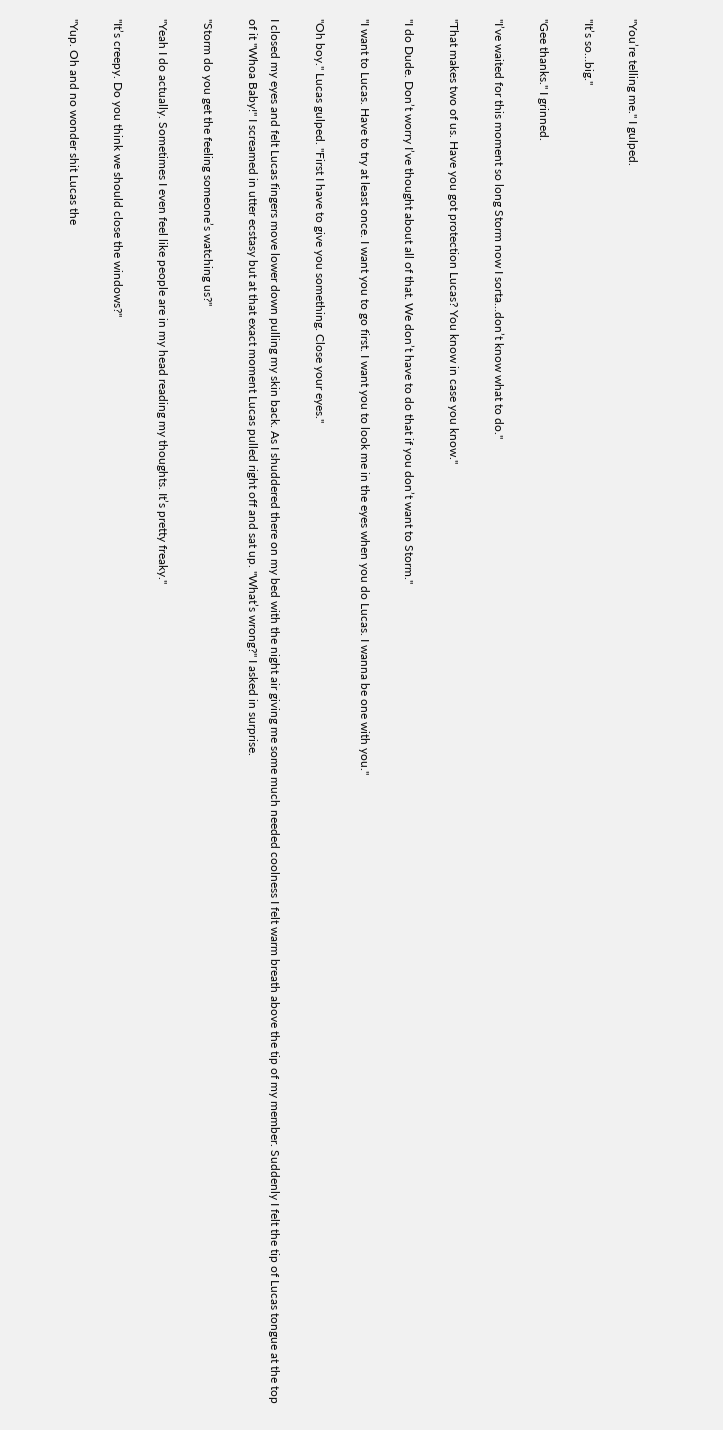"You’re telling me." I gulped.

"It’s so…big."

"Gee thanks." I grinned.

"I’ve waited for this moment so long Storm now I sorta…don’t know what to do."

"That makes two of us. Have you got protection Lucas? You know in case you know."

"I do Dude. Don’t worry I’ve thought about all of that. We don’t have to do that if you don’t want to Storm."

"I want to Lucas. Have to try at least once. I want you to go first. I want you to look me in the eyes when you do Lucas. I wanna be one with you."

"Oh boy." Lucas gulped. "First I have to give you something. Close your eyes."

I closed my eyes and felt Lucas fingers move lower down pulling my skin back. As I shuddered there on my bed with the night air giving me some much needed coolness I felt warm breath above the tip of my member. Suddenly I felt the tip of Lucas tongue at the top of it "Whoa Baby!" I screamed in utter ecstasy but at that exact moment Lucas pulled right off and sat up. "What’s wrong?" I asked in surprise.

"Storm do you get the feeling someone’s watching us?"

"Yeah I do actually. Sometimes I even feel like people are in my head reading my thoughts. It’s pretty freaky."

"It’s creepy. Do you think we should close the windows?"

"Yup. Oh and no wonder shit Lucas the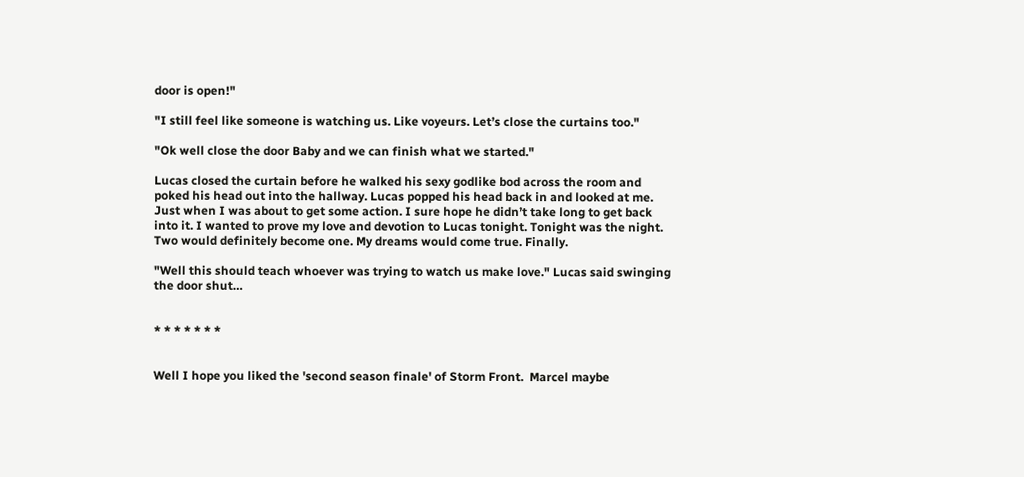door is open!"

"I still feel like someone is watching us. Like voyeurs. Let’s close the curtains too."

"Ok well close the door Baby and we can finish what we started."

Lucas closed the curtain before he walked his sexy godlike bod across the room and poked his head out into the hallway. Lucas popped his head back in and looked at me. Just when I was about to get some action. I sure hope he didn’t take long to get back into it. I wanted to prove my love and devotion to Lucas tonight. Tonight was the night. Two would definitely become one. My dreams would come true. Finally.

"Well this should teach whoever was trying to watch us make love." Lucas said swinging the door shut…


* * * * * * *


Well I hope you liked the 'second season finale' of Storm Front.  Marcel maybe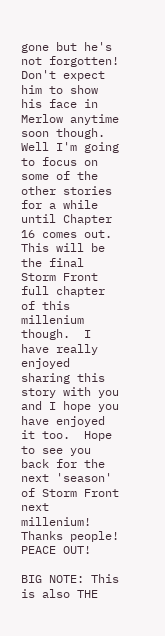gone but he's not forgotten!   Don't expect him to show his face in Merlow anytime soon though.  Well I'm going to focus on some of the other stories for a while until Chapter 16 comes out.  This will be the final Storm Front full chapter of this millenium though.  I have really enjoyed sharing this story with you and I hope you have enjoyed it too.  Hope to see you back for the next 'season' of Storm Front next millenium!  Thanks people!  PEACE OUT!

BIG NOTE: This is also THE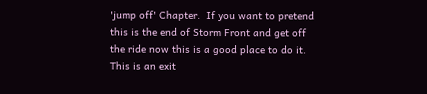'jump off' Chapter.  If you want to pretend this is the end of Storm Front and get off the ride now this is a good place to do it.  This is an exit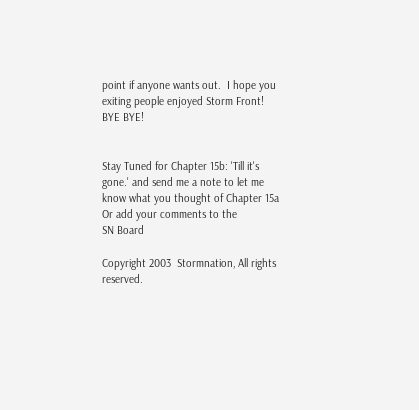point if anyone wants out.  I hope you exiting people enjoyed Storm Front!  BYE BYE!


Stay Tuned for Chapter 15b: 'Till it's gone.' and send me a note to let me know what you thought of Chapter 15a
Or add your comments to the
SN Board

Copyright 2003  Stormnation, All rights reserved.